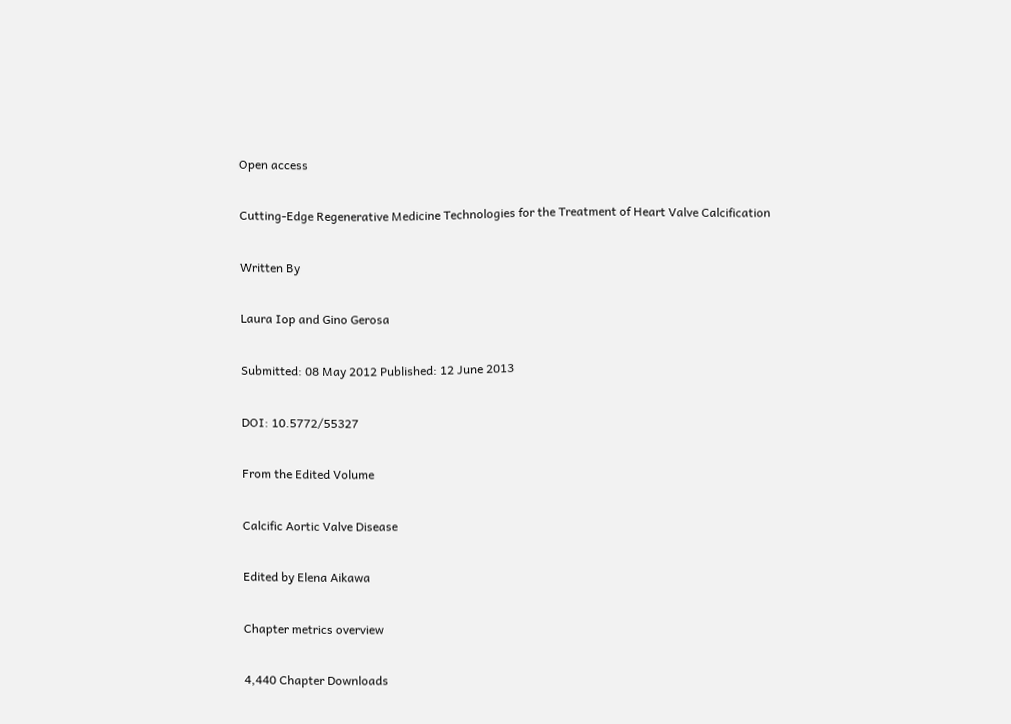Open access

Cutting-Edge Regenerative Medicine Technologies for the Treatment of Heart Valve Calcification

Written By

Laura Iop and Gino Gerosa

Submitted: 08 May 2012 Published: 12 June 2013

DOI: 10.5772/55327

From the Edited Volume

Calcific Aortic Valve Disease

Edited by Elena Aikawa

Chapter metrics overview

4,440 Chapter Downloads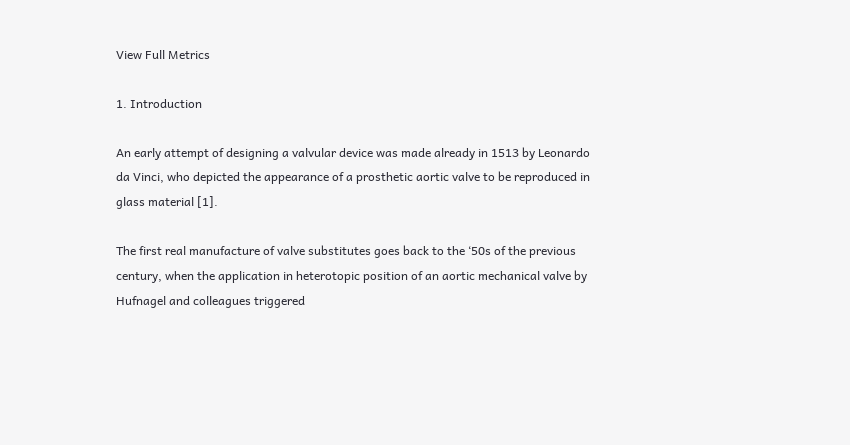View Full Metrics

1. Introduction

An early attempt of designing a valvular device was made already in 1513 by Leonardo da Vinci, who depicted the appearance of a prosthetic aortic valve to be reproduced in glass material [1].

The first real manufacture of valve substitutes goes back to the ‘50s of the previous century, when the application in heterotopic position of an aortic mechanical valve by Hufnagel and colleagues triggered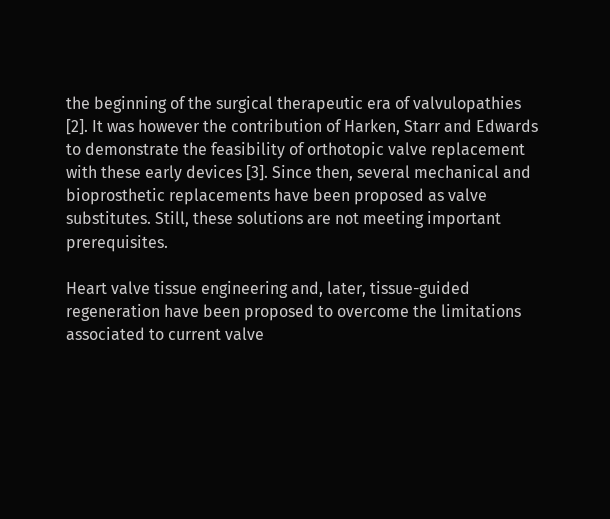the beginning of the surgical therapeutic era of valvulopathies [2]. It was however the contribution of Harken, Starr and Edwards to demonstrate the feasibility of orthotopic valve replacement with these early devices [3]. Since then, several mechanical and bioprosthetic replacements have been proposed as valve substitutes. Still, these solutions are not meeting important prerequisites.

Heart valve tissue engineering and, later, tissue-guided regeneration have been proposed to overcome the limitations associated to current valve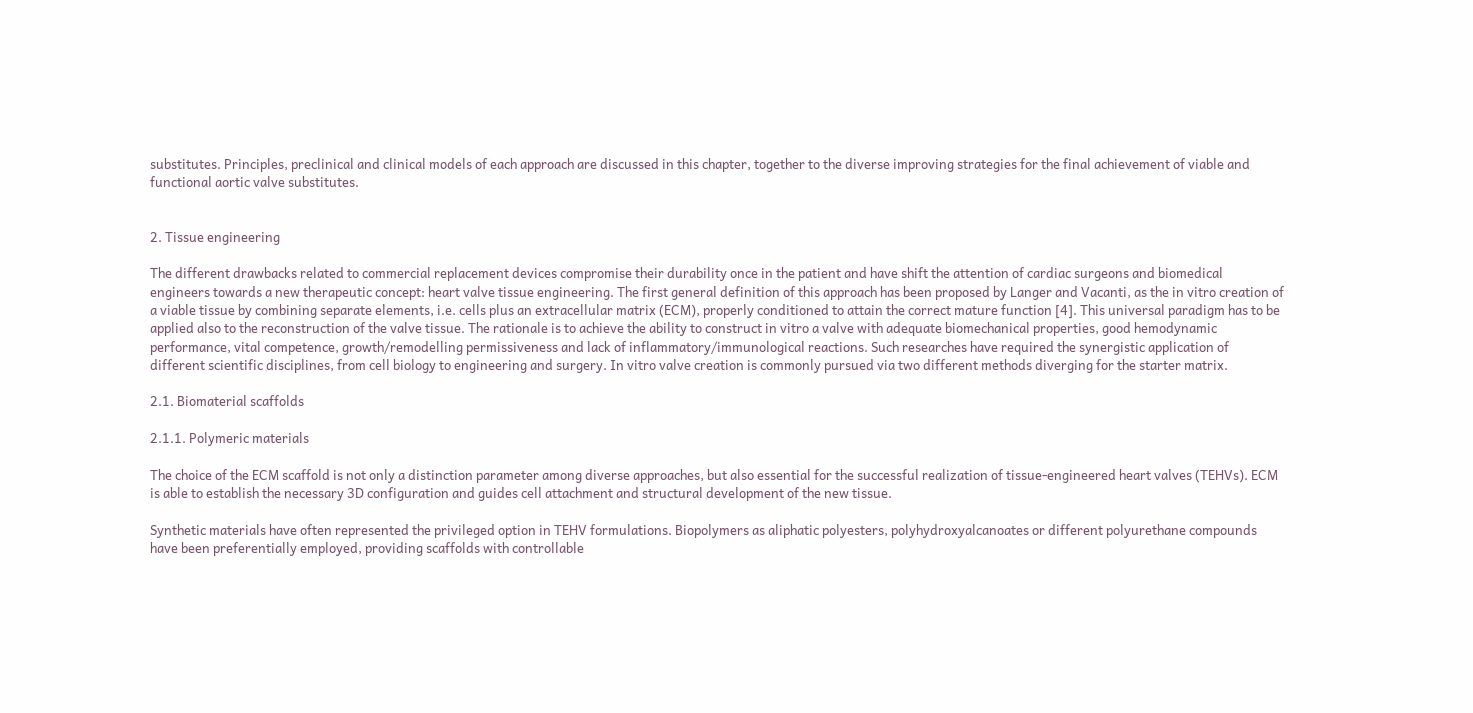substitutes. Principles, preclinical and clinical models of each approach are discussed in this chapter, together to the diverse improving strategies for the final achievement of viable and functional aortic valve substitutes.


2. Tissue engineering

The different drawbacks related to commercial replacement devices compromise their durability once in the patient and have shift the attention of cardiac surgeons and biomedical engineers towards a new therapeutic concept: heart valve tissue engineering. The first general definition of this approach has been proposed by Langer and Vacanti, as the in vitro creation of a viable tissue by combining separate elements, i.e. cells plus an extracellular matrix (ECM), properly conditioned to attain the correct mature function [4]. This universal paradigm has to be applied also to the reconstruction of the valve tissue. The rationale is to achieve the ability to construct in vitro a valve with adequate biomechanical properties, good hemodynamic performance, vital competence, growth/remodelling permissiveness and lack of inflammatory/immunological reactions. Such researches have required the synergistic application of different scientific disciplines, from cell biology to engineering and surgery. In vitro valve creation is commonly pursued via two different methods diverging for the starter matrix.

2.1. Biomaterial scaffolds

2.1.1. Polymeric materials

The choice of the ECM scaffold is not only a distinction parameter among diverse approaches, but also essential for the successful realization of tissue-engineered heart valves (TEHVs). ECM is able to establish the necessary 3D configuration and guides cell attachment and structural development of the new tissue.

Synthetic materials have often represented the privileged option in TEHV formulations. Biopolymers as aliphatic polyesters, polyhydroxyalcanoates or different polyurethane compounds have been preferentially employed, providing scaffolds with controllable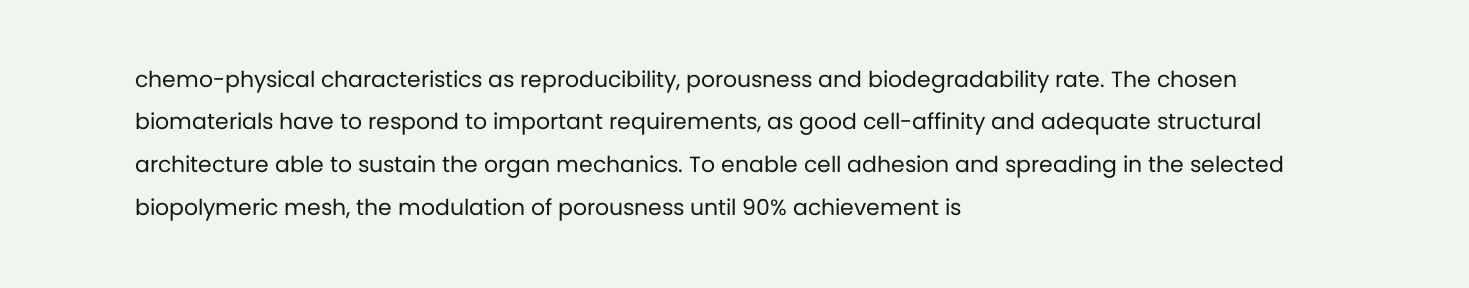chemo-physical characteristics as reproducibility, porousness and biodegradability rate. The chosen biomaterials have to respond to important requirements, as good cell-affinity and adequate structural architecture able to sustain the organ mechanics. To enable cell adhesion and spreading in the selected biopolymeric mesh, the modulation of porousness until 90% achievement is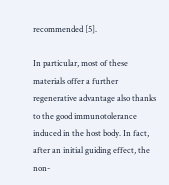recommended [5].

In particular, most of these materials offer a further regenerative advantage also thanks to the good immunotolerance induced in the host body. In fact, after an initial guiding effect, the non-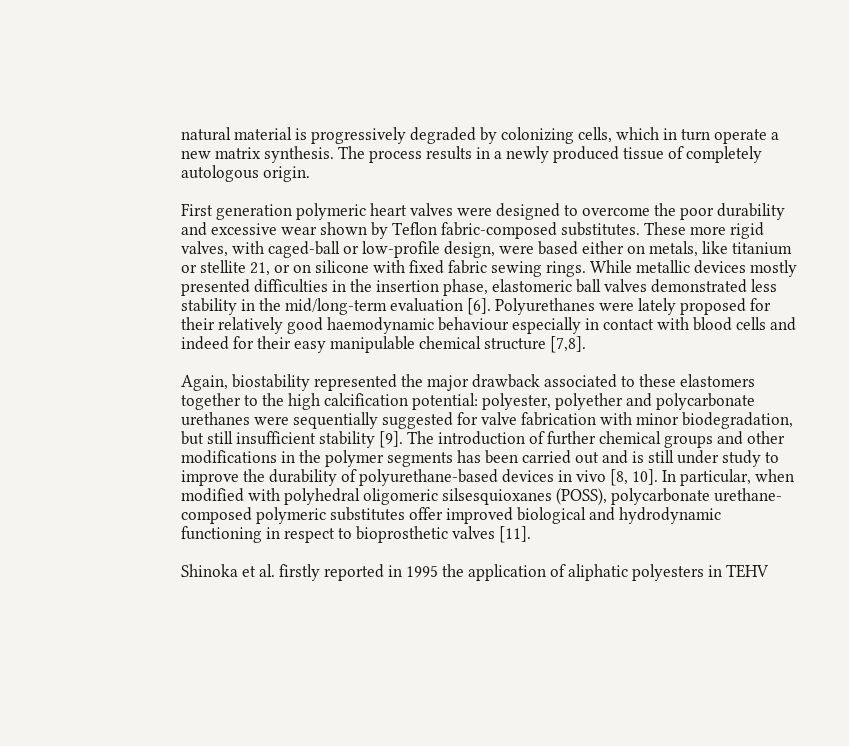natural material is progressively degraded by colonizing cells, which in turn operate a new matrix synthesis. The process results in a newly produced tissue of completely autologous origin.

First generation polymeric heart valves were designed to overcome the poor durability and excessive wear shown by Teflon fabric-composed substitutes. These more rigid valves, with caged-ball or low-profile design, were based either on metals, like titanium or stellite 21, or on silicone with fixed fabric sewing rings. While metallic devices mostly presented difficulties in the insertion phase, elastomeric ball valves demonstrated less stability in the mid/long-term evaluation [6]. Polyurethanes were lately proposed for their relatively good haemodynamic behaviour especially in contact with blood cells and indeed for their easy manipulable chemical structure [7,8].

Again, biostability represented the major drawback associated to these elastomers together to the high calcification potential: polyester, polyether and polycarbonate urethanes were sequentially suggested for valve fabrication with minor biodegradation, but still insufficient stability [9]. The introduction of further chemical groups and other modifications in the polymer segments has been carried out and is still under study to improve the durability of polyurethane-based devices in vivo [8, 10]. In particular, when modified with polyhedral oligomeric silsesquioxanes (POSS), polycarbonate urethane-composed polymeric substitutes offer improved biological and hydrodynamic functioning in respect to bioprosthetic valves [11].

Shinoka et al. firstly reported in 1995 the application of aliphatic polyesters in TEHV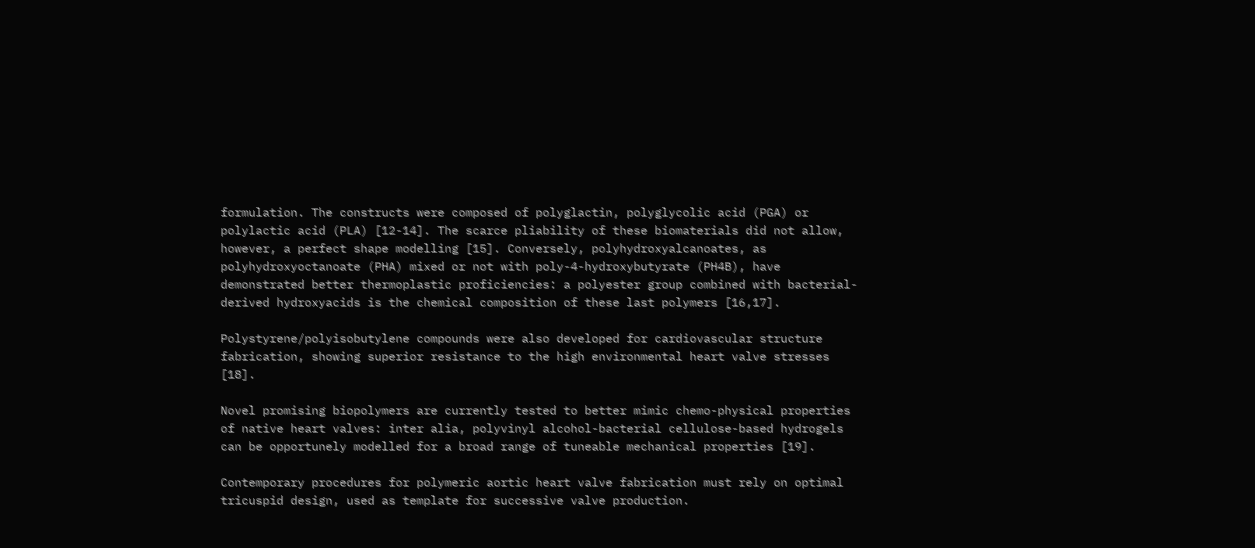formulation. The constructs were composed of polyglactin, polyglycolic acid (PGA) or polylactic acid (PLA) [12-14]. The scarce pliability of these biomaterials did not allow, however, a perfect shape modelling [15]. Conversely, polyhydroxyalcanoates, as polyhydroxyoctanoate (PHA) mixed or not with poly-4-hydroxybutyrate (PH4B), have demonstrated better thermoplastic proficiencies: a polyester group combined with bacterial-derived hydroxyacids is the chemical composition of these last polymers [16,17].

Polystyrene/polyisobutylene compounds were also developed for cardiovascular structure fabrication, showing superior resistance to the high environmental heart valve stresses [18].

Novel promising biopolymers are currently tested to better mimic chemo-physical properties of native heart valves: inter alia, polyvinyl alcohol-bacterial cellulose-based hydrogels can be opportunely modelled for a broad range of tuneable mechanical properties [19].

Contemporary procedures for polymeric aortic heart valve fabrication must rely on optimal tricuspid design, used as template for successive valve production.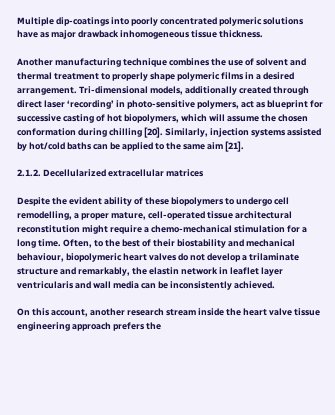Multiple dip-coatings into poorly concentrated polymeric solutions have as major drawback inhomogeneous tissue thickness.

Another manufacturing technique combines the use of solvent and thermal treatment to properly shape polymeric films in a desired arrangement. Tri-dimensional models, additionally created through direct laser ‘recording’ in photo-sensitive polymers, act as blueprint for successive casting of hot biopolymers, which will assume the chosen conformation during chilling [20]. Similarly, injection systems assisted by hot/cold baths can be applied to the same aim [21].

2.1.2. Decellularized extracellular matrices

Despite the evident ability of these biopolymers to undergo cell remodelling, a proper mature, cell-operated tissue architectural reconstitution might require a chemo-mechanical stimulation for a long time. Often, to the best of their biostability and mechanical behaviour, biopolymeric heart valves do not develop a trilaminate structure and remarkably, the elastin network in leaflet layer ventricularis and wall media can be inconsistently achieved.

On this account, another research stream inside the heart valve tissue engineering approach prefers the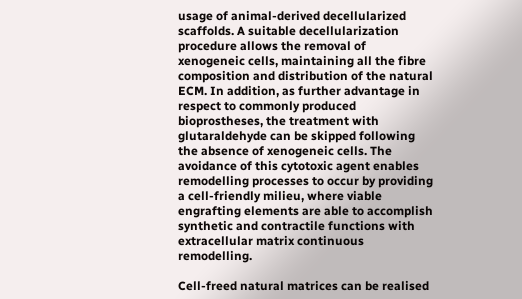usage of animal-derived decellularized scaffolds. A suitable decellularization procedure allows the removal of xenogeneic cells, maintaining all the fibre composition and distribution of the natural ECM. In addition, as further advantage in respect to commonly produced bioprostheses, the treatment with glutaraldehyde can be skipped following the absence of xenogeneic cells. The avoidance of this cytotoxic agent enables remodelling processes to occur by providing a cell-friendly milieu, where viable engrafting elements are able to accomplish synthetic and contractile functions with extracellular matrix continuous remodelling.

Cell-freed natural matrices can be realised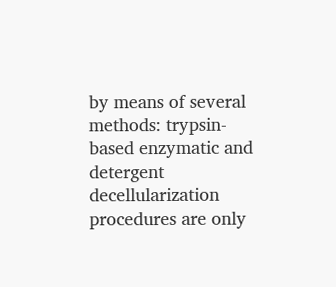by means of several methods: trypsin-based enzymatic and detergent decellularization procedures are only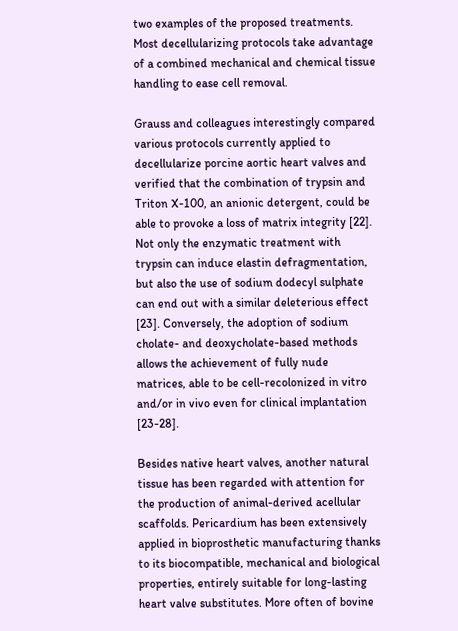two examples of the proposed treatments. Most decellularizing protocols take advantage of a combined mechanical and chemical tissue handling to ease cell removal.

Grauss and colleagues interestingly compared various protocols currently applied to decellularize porcine aortic heart valves and verified that the combination of trypsin and Triton X-100, an anionic detergent, could be able to provoke a loss of matrix integrity [22]. Not only the enzymatic treatment with trypsin can induce elastin defragmentation, but also the use of sodium dodecyl sulphate can end out with a similar deleterious effect [23]. Conversely, the adoption of sodium cholate- and deoxycholate-based methods allows the achievement of fully nude matrices, able to be cell-recolonized in vitro and/or in vivo even for clinical implantation [23-28].

Besides native heart valves, another natural tissue has been regarded with attention for the production of animal-derived acellular scaffolds. Pericardium has been extensively applied in bioprosthetic manufacturing thanks to its biocompatible, mechanical and biological properties, entirely suitable for long-lasting heart valve substitutes. More often of bovine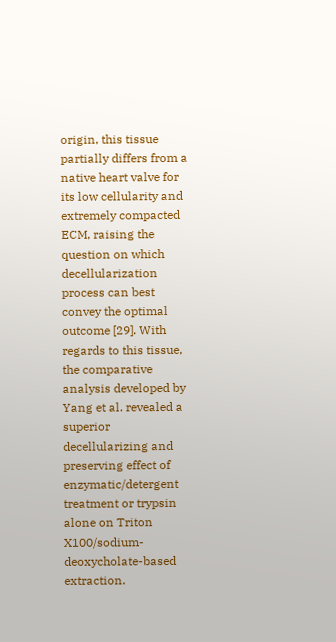origin, this tissue partially differs from a native heart valve for its low cellularity and extremely compacted ECM, raising the question on which decellularization process can best convey the optimal outcome [29]. With regards to this tissue, the comparative analysis developed by Yang et al. revealed a superior decellularizing and preserving effect of enzymatic/detergent treatment or trypsin alone on Triton X100/sodium-deoxycholate-based extraction.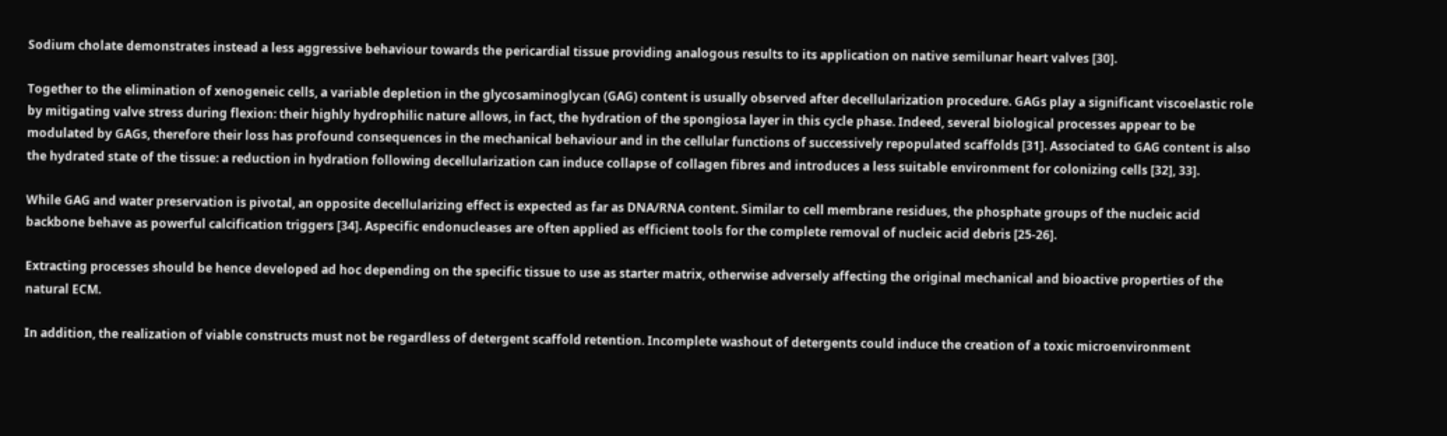Sodium cholate demonstrates instead a less aggressive behaviour towards the pericardial tissue providing analogous results to its application on native semilunar heart valves [30].

Together to the elimination of xenogeneic cells, a variable depletion in the glycosaminoglycan (GAG) content is usually observed after decellularization procedure. GAGs play a significant viscoelastic role by mitigating valve stress during flexion: their highly hydrophilic nature allows, in fact, the hydration of the spongiosa layer in this cycle phase. Indeed, several biological processes appear to be modulated by GAGs, therefore their loss has profound consequences in the mechanical behaviour and in the cellular functions of successively repopulated scaffolds [31]. Associated to GAG content is also the hydrated state of the tissue: a reduction in hydration following decellularization can induce collapse of collagen fibres and introduces a less suitable environment for colonizing cells [32], 33].

While GAG and water preservation is pivotal, an opposite decellularizing effect is expected as far as DNA/RNA content. Similar to cell membrane residues, the phosphate groups of the nucleic acid backbone behave as powerful calcification triggers [34]. Aspecific endonucleases are often applied as efficient tools for the complete removal of nucleic acid debris [25-26].

Extracting processes should be hence developed ad hoc depending on the specific tissue to use as starter matrix, otherwise adversely affecting the original mechanical and bioactive properties of the natural ECM.

In addition, the realization of viable constructs must not be regardless of detergent scaffold retention. Incomplete washout of detergents could induce the creation of a toxic microenvironment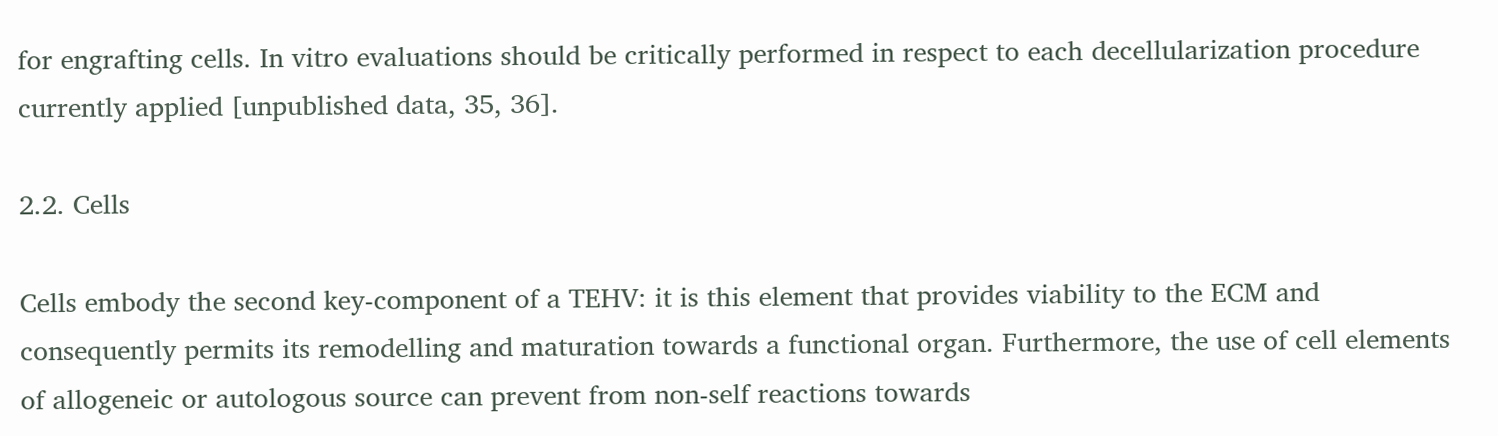for engrafting cells. In vitro evaluations should be critically performed in respect to each decellularization procedure currently applied [unpublished data, 35, 36].

2.2. Cells

Cells embody the second key-component of a TEHV: it is this element that provides viability to the ECM and consequently permits its remodelling and maturation towards a functional organ. Furthermore, the use of cell elements of allogeneic or autologous source can prevent from non-self reactions towards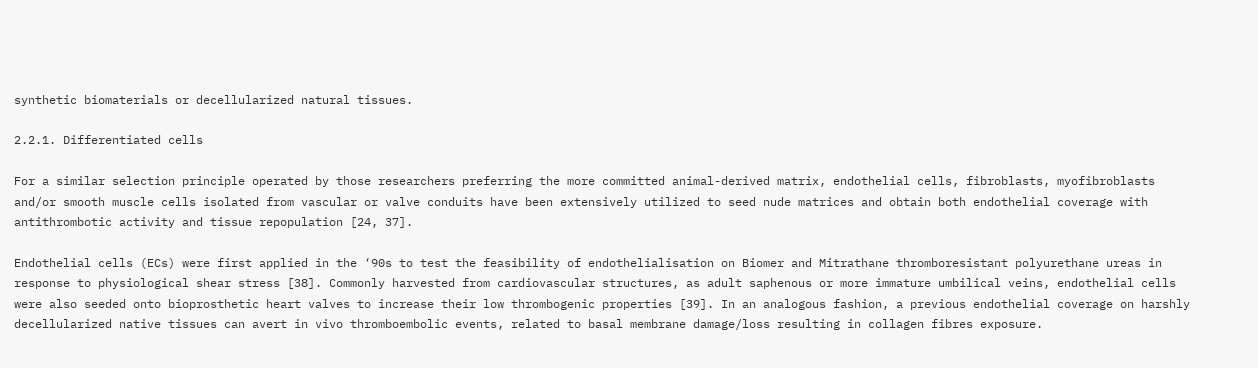synthetic biomaterials or decellularized natural tissues.

2.2.1. Differentiated cells

For a similar selection principle operated by those researchers preferring the more committed animal-derived matrix, endothelial cells, fibroblasts, myofibroblasts and/or smooth muscle cells isolated from vascular or valve conduits have been extensively utilized to seed nude matrices and obtain both endothelial coverage with antithrombotic activity and tissue repopulation [24, 37].

Endothelial cells (ECs) were first applied in the ‘90s to test the feasibility of endothelialisation on Biomer and Mitrathane thromboresistant polyurethane ureas in response to physiological shear stress [38]. Commonly harvested from cardiovascular structures, as adult saphenous or more immature umbilical veins, endothelial cells were also seeded onto bioprosthetic heart valves to increase their low thrombogenic properties [39]. In an analogous fashion, a previous endothelial coverage on harshly decellularized native tissues can avert in vivo thromboembolic events, related to basal membrane damage/loss resulting in collagen fibres exposure.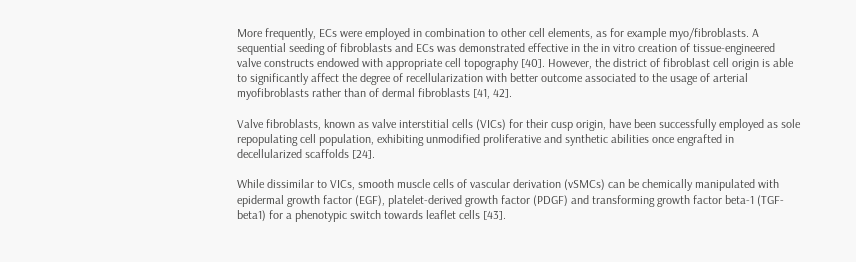More frequently, ECs were employed in combination to other cell elements, as for example myo/fibroblasts. A sequential seeding of fibroblasts and ECs was demonstrated effective in the in vitro creation of tissue-engineered valve constructs endowed with appropriate cell topography [40]. However, the district of fibroblast cell origin is able to significantly affect the degree of recellularization with better outcome associated to the usage of arterial myofibroblasts rather than of dermal fibroblasts [41, 42].

Valve fibroblasts, known as valve interstitial cells (VICs) for their cusp origin, have been successfully employed as sole repopulating cell population, exhibiting unmodified proliferative and synthetic abilities once engrafted in decellularized scaffolds [24].

While dissimilar to VICs, smooth muscle cells of vascular derivation (vSMCs) can be chemically manipulated with epidermal growth factor (EGF), platelet-derived growth factor (PDGF) and transforming growth factor beta-1 (TGF-beta1) for a phenotypic switch towards leaflet cells [43].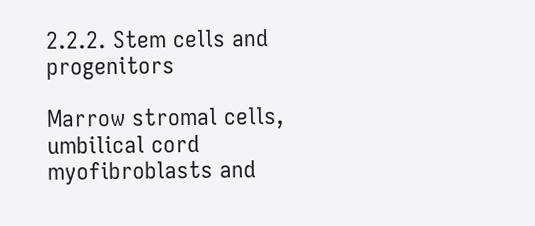2.2.2. Stem cells and progenitors

Marrow stromal cells, umbilical cord myofibroblasts and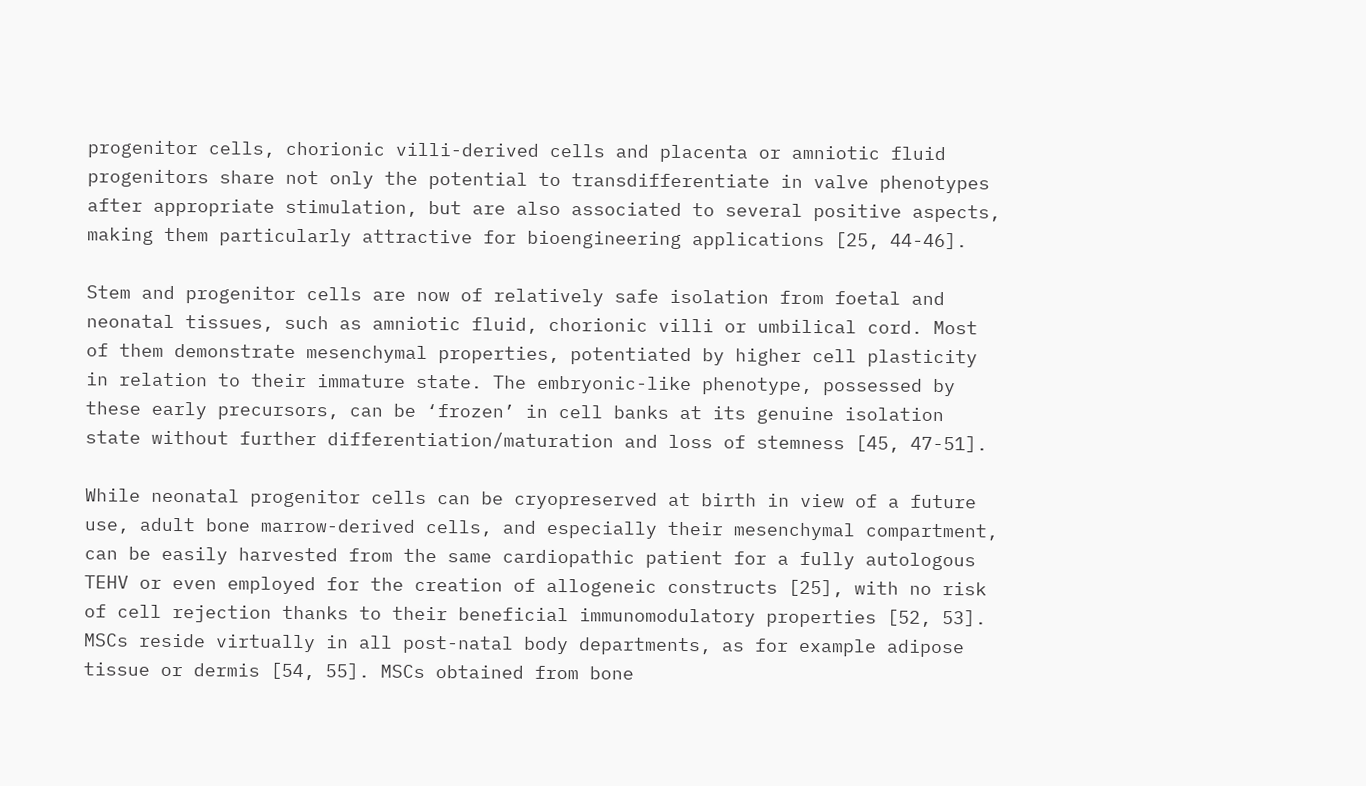progenitor cells, chorionic villi-derived cells and placenta or amniotic fluid progenitors share not only the potential to transdifferentiate in valve phenotypes after appropriate stimulation, but are also associated to several positive aspects, making them particularly attractive for bioengineering applications [25, 44-46].

Stem and progenitor cells are now of relatively safe isolation from foetal and neonatal tissues, such as amniotic fluid, chorionic villi or umbilical cord. Most of them demonstrate mesenchymal properties, potentiated by higher cell plasticity in relation to their immature state. The embryonic-like phenotype, possessed by these early precursors, can be ‘frozen’ in cell banks at its genuine isolation state without further differentiation/maturation and loss of stemness [45, 47-51].

While neonatal progenitor cells can be cryopreserved at birth in view of a future use, adult bone marrow-derived cells, and especially their mesenchymal compartment, can be easily harvested from the same cardiopathic patient for a fully autologous TEHV or even employed for the creation of allogeneic constructs [25], with no risk of cell rejection thanks to their beneficial immunomodulatory properties [52, 53]. MSCs reside virtually in all post-natal body departments, as for example adipose tissue or dermis [54, 55]. MSCs obtained from bone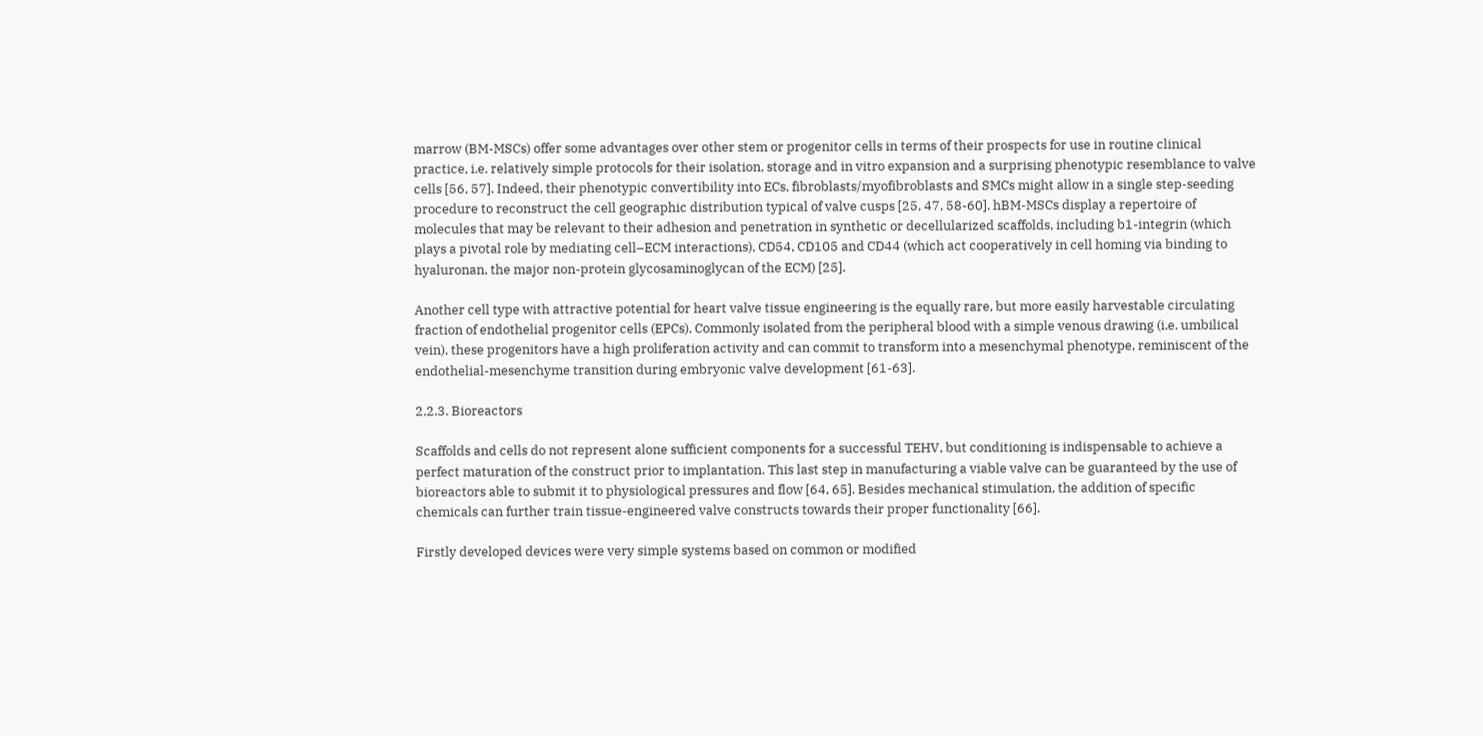marrow (BM-MSCs) offer some advantages over other stem or progenitor cells in terms of their prospects for use in routine clinical practice, i.e. relatively simple protocols for their isolation, storage and in vitro expansion and a surprising phenotypic resemblance to valve cells [56, 57]. Indeed, their phenotypic convertibility into ECs, fibroblasts/myofibroblasts and SMCs might allow in a single step-seeding procedure to reconstruct the cell geographic distribution typical of valve cusps [25, 47, 58-60]. hBM-MSCs display a repertoire of molecules that may be relevant to their adhesion and penetration in synthetic or decellularized scaffolds, including b1-integrin (which plays a pivotal role by mediating cell–ECM interactions), CD54, CD105 and CD44 (which act cooperatively in cell homing via binding to hyaluronan, the major non-protein glycosaminoglycan of the ECM) [25].

Another cell type with attractive potential for heart valve tissue engineering is the equally rare, but more easily harvestable circulating fraction of endothelial progenitor cells (EPCs). Commonly isolated from the peripheral blood with a simple venous drawing (i.e. umbilical vein), these progenitors have a high proliferation activity and can commit to transform into a mesenchymal phenotype, reminiscent of the endothelial-mesenchyme transition during embryonic valve development [61-63].

2.2.3. Bioreactors

Scaffolds and cells do not represent alone sufficient components for a successful TEHV, but conditioning is indispensable to achieve a perfect maturation of the construct prior to implantation. This last step in manufacturing a viable valve can be guaranteed by the use of bioreactors able to submit it to physiological pressures and flow [64, 65]. Besides mechanical stimulation, the addition of specific chemicals can further train tissue-engineered valve constructs towards their proper functionality [66].

Firstly developed devices were very simple systems based on common or modified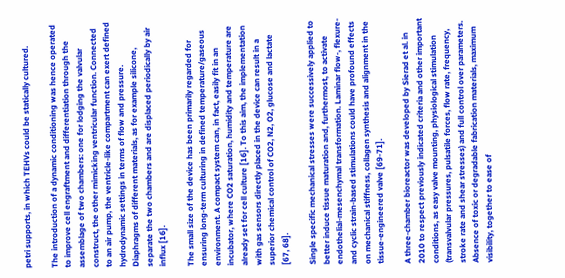petri supports, in which TEHVs could be statically cultured.

The introduction of a dynamic conditioning was hence operated to improve cell engraftment and differentiation through the assemblage of two chambers: one for lodging the valvular construct, the other mimicking ventricular function. Connected to an air pump, the ventricle-like compartment can exert defined hydrodynamic settings in terms of flow and pressure. Diaphragms of different materials, as for example silicone, separate the two chambers and are displaced periodically by air influx [16].

The small size of the device has been primarily regarded for ensuring long-term culturing in defined temperature/gaseous environment. A compact system can, in fact, easily fit in an incubator, where CO2 saturation, humidity and temperature are already set for cell culture [16]. To this aim, the implementation with gas sensors directly placed in the device can result in a superior chemical control of CO2, N2, O2, glucose and lactate [67, 68].

Single specific mechanical stresses were successively applied to better induce tissue maturation and, furthermost, to activate endothelial-mesenchymal transformation. Laminar flow-, flexure- and cyclic strain-based stimulations could have profound effects on mechanical stiffness, collagen synthesis and alignment in the tissue-engineered valve [69-71].

A three-chamber bioreactor was developed by Sierad et al. in 2010 to respect previously indicated criteria and other important conditions, as easy valve mounting, physiological stimulation (transvalvular pressures, pulsatile forces, flow rate, frequency, stroke rate and shear stresses) and full control over parameters. Absence of toxic or degradable fabrication materials, maximum visibility, together to ease of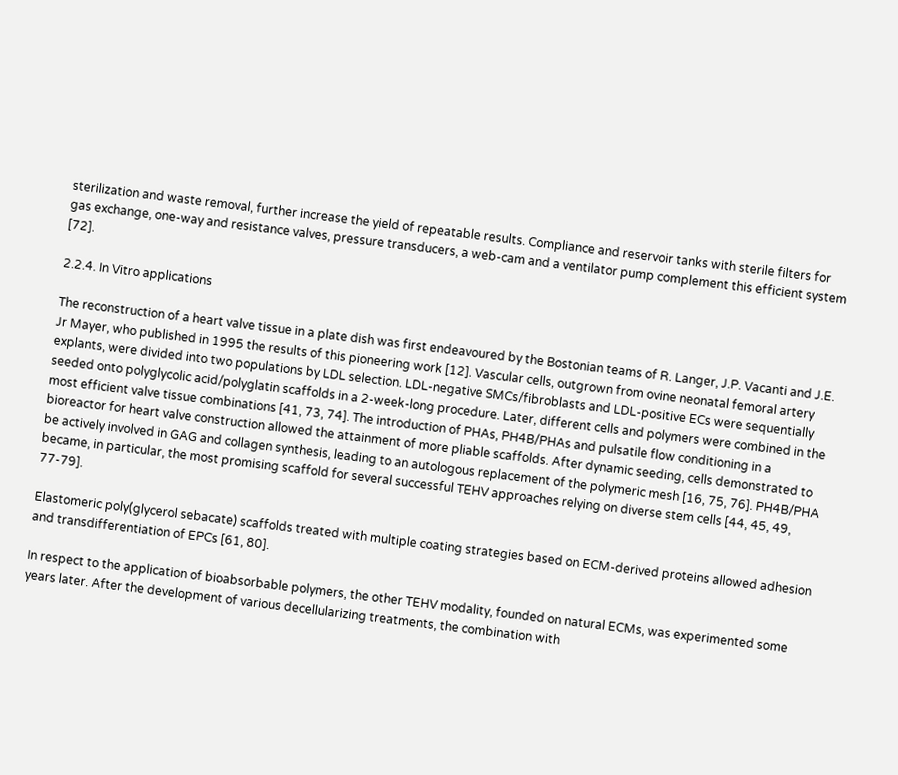sterilization and waste removal, further increase the yield of repeatable results. Compliance and reservoir tanks with sterile filters for gas exchange, one-way and resistance valves, pressure transducers, a web-cam and a ventilator pump complement this efficient system [72].

2.2.4. In Vitro applications

The reconstruction of a heart valve tissue in a plate dish was first endeavoured by the Bostonian teams of R. Langer, J.P. Vacanti and J.E. Jr Mayer, who published in 1995 the results of this pioneering work [12]. Vascular cells, outgrown from ovine neonatal femoral artery explants, were divided into two populations by LDL selection. LDL-negative SMCs/fibroblasts and LDL-positive ECs were sequentially seeded onto polyglycolic acid/polyglatin scaffolds in a 2-week-long procedure. Later, different cells and polymers were combined in the most efficient valve tissue combinations [41, 73, 74]. The introduction of PHAs, PH4B/PHAs and pulsatile flow conditioning in a bioreactor for heart valve construction allowed the attainment of more pliable scaffolds. After dynamic seeding, cells demonstrated to be actively involved in GAG and collagen synthesis, leading to an autologous replacement of the polymeric mesh [16, 75, 76]. PH4B/PHA became, in particular, the most promising scaffold for several successful TEHV approaches relying on diverse stem cells [44, 45, 49, 77-79].

Elastomeric poly(glycerol sebacate) scaffolds treated with multiple coating strategies based on ECM-derived proteins allowed adhesion and transdifferentiation of EPCs [61, 80].

In respect to the application of bioabsorbable polymers, the other TEHV modality, founded on natural ECMs, was experimented some years later. After the development of various decellularizing treatments, the combination with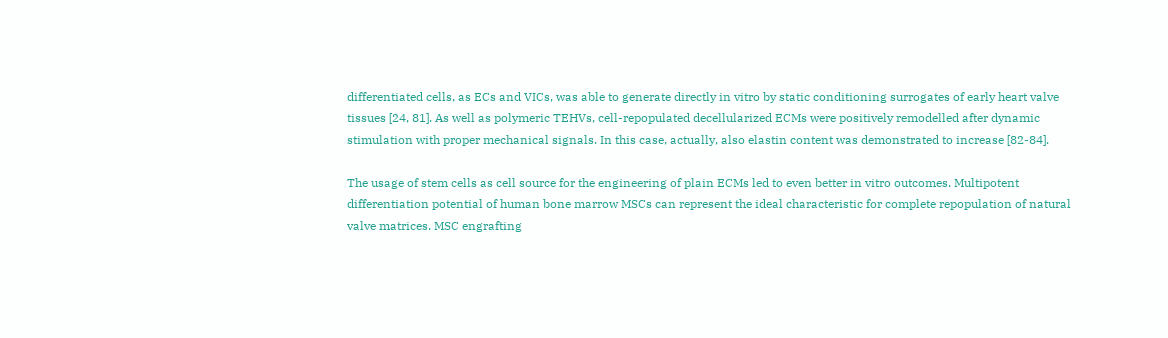differentiated cells, as ECs and VICs, was able to generate directly in vitro by static conditioning surrogates of early heart valve tissues [24, 81]. As well as polymeric TEHVs, cell-repopulated decellularized ECMs were positively remodelled after dynamic stimulation with proper mechanical signals. In this case, actually, also elastin content was demonstrated to increase [82-84].

The usage of stem cells as cell source for the engineering of plain ECMs led to even better in vitro outcomes. Multipotent differentiation potential of human bone marrow MSCs can represent the ideal characteristic for complete repopulation of natural valve matrices. MSC engrafting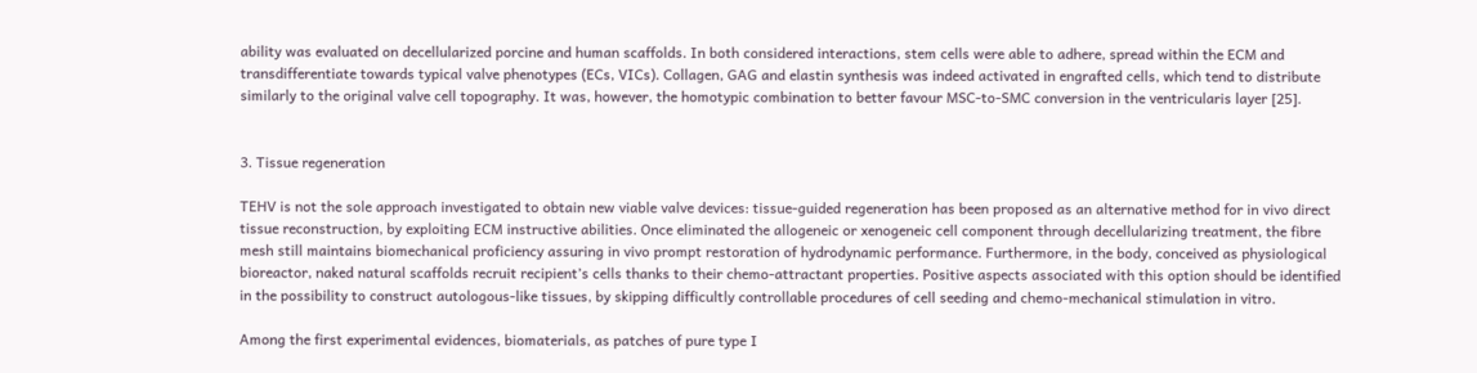ability was evaluated on decellularized porcine and human scaffolds. In both considered interactions, stem cells were able to adhere, spread within the ECM and transdifferentiate towards typical valve phenotypes (ECs, VICs). Collagen, GAG and elastin synthesis was indeed activated in engrafted cells, which tend to distribute similarly to the original valve cell topography. It was, however, the homotypic combination to better favour MSC-to-SMC conversion in the ventricularis layer [25].


3. Tissue regeneration

TEHV is not the sole approach investigated to obtain new viable valve devices: tissue-guided regeneration has been proposed as an alternative method for in vivo direct tissue reconstruction, by exploiting ECM instructive abilities. Once eliminated the allogeneic or xenogeneic cell component through decellularizing treatment, the fibre mesh still maintains biomechanical proficiency assuring in vivo prompt restoration of hydrodynamic performance. Furthermore, in the body, conceived as physiological bioreactor, naked natural scaffolds recruit recipient’s cells thanks to their chemo-attractant properties. Positive aspects associated with this option should be identified in the possibility to construct autologous-like tissues, by skipping difficultly controllable procedures of cell seeding and chemo-mechanical stimulation in vitro.

Among the first experimental evidences, biomaterials, as patches of pure type I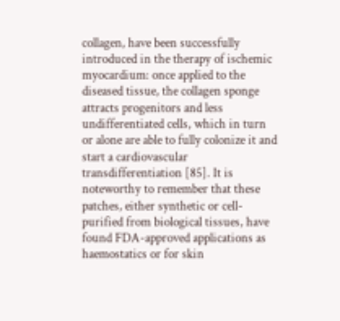collagen, have been successfully introduced in the therapy of ischemic myocardium: once applied to the diseased tissue, the collagen sponge attracts progenitors and less undifferentiated cells, which in turn or alone are able to fully colonize it and start a cardiovascular transdifferentiation [85]. It is noteworthy to remember that these patches, either synthetic or cell-purified from biological tissues, have found FDA-approved applications as haemostatics or for skin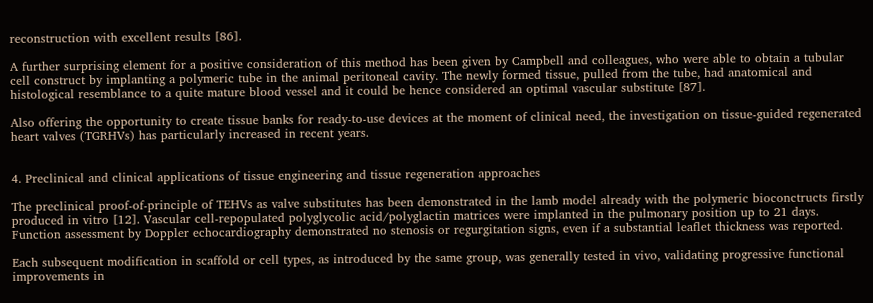reconstruction with excellent results [86].

A further surprising element for a positive consideration of this method has been given by Campbell and colleagues, who were able to obtain a tubular cell construct by implanting a polymeric tube in the animal peritoneal cavity. The newly formed tissue, pulled from the tube, had anatomical and histological resemblance to a quite mature blood vessel and it could be hence considered an optimal vascular substitute [87].

Also offering the opportunity to create tissue banks for ready-to-use devices at the moment of clinical need, the investigation on tissue-guided regenerated heart valves (TGRHVs) has particularly increased in recent years.


4. Preclinical and clinical applications of tissue engineering and tissue regeneration approaches

The preclinical proof-of-principle of TEHVs as valve substitutes has been demonstrated in the lamb model already with the polymeric bioconctructs firstly produced in vitro [12]. Vascular cell-repopulated polyglycolic acid/polyglactin matrices were implanted in the pulmonary position up to 21 days. Function assessment by Doppler echocardiography demonstrated no stenosis or regurgitation signs, even if a substantial leaflet thickness was reported.

Each subsequent modification in scaffold or cell types, as introduced by the same group, was generally tested in vivo, validating progressive functional improvements in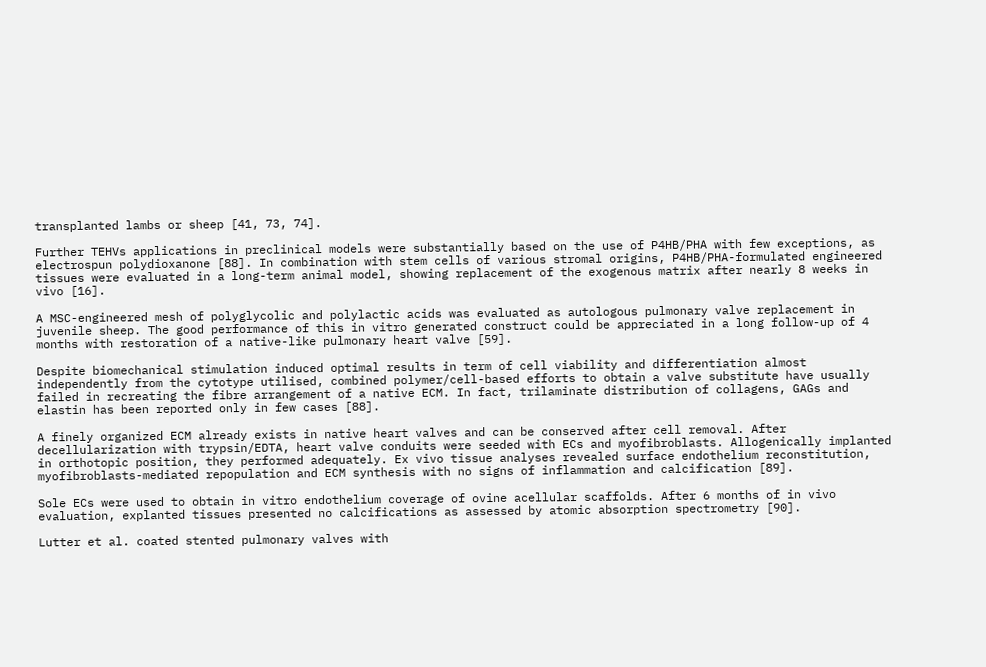transplanted lambs or sheep [41, 73, 74].

Further TEHVs applications in preclinical models were substantially based on the use of P4HB/PHA with few exceptions, as electrospun polydioxanone [88]. In combination with stem cells of various stromal origins, P4HB/PHA-formulated engineered tissues were evaluated in a long-term animal model, showing replacement of the exogenous matrix after nearly 8 weeks in vivo [16].

A MSC-engineered mesh of polyglycolic and polylactic acids was evaluated as autologous pulmonary valve replacement in juvenile sheep. The good performance of this in vitro generated construct could be appreciated in a long follow-up of 4 months with restoration of a native-like pulmonary heart valve [59].

Despite biomechanical stimulation induced optimal results in term of cell viability and differentiation almost independently from the cytotype utilised, combined polymer/cell-based efforts to obtain a valve substitute have usually failed in recreating the fibre arrangement of a native ECM. In fact, trilaminate distribution of collagens, GAGs and elastin has been reported only in few cases [88].

A finely organized ECM already exists in native heart valves and can be conserved after cell removal. After decellularization with trypsin/EDTA, heart valve conduits were seeded with ECs and myofibroblasts. Allogenically implanted in orthotopic position, they performed adequately. Ex vivo tissue analyses revealed surface endothelium reconstitution, myofibroblasts-mediated repopulation and ECM synthesis with no signs of inflammation and calcification [89].

Sole ECs were used to obtain in vitro endothelium coverage of ovine acellular scaffolds. After 6 months of in vivo evaluation, explanted tissues presented no calcifications as assessed by atomic absorption spectrometry [90].

Lutter et al. coated stented pulmonary valves with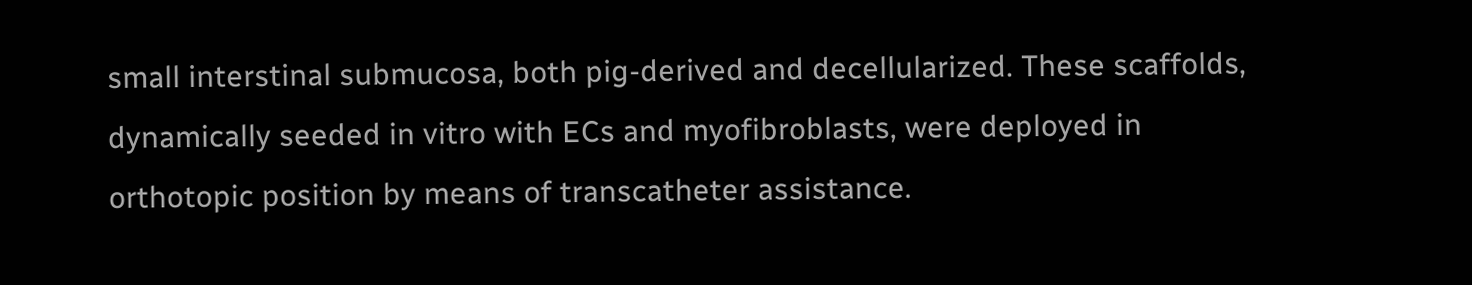small interstinal submucosa, both pig-derived and decellularized. These scaffolds, dynamically seeded in vitro with ECs and myofibroblasts, were deployed in orthotopic position by means of transcatheter assistance.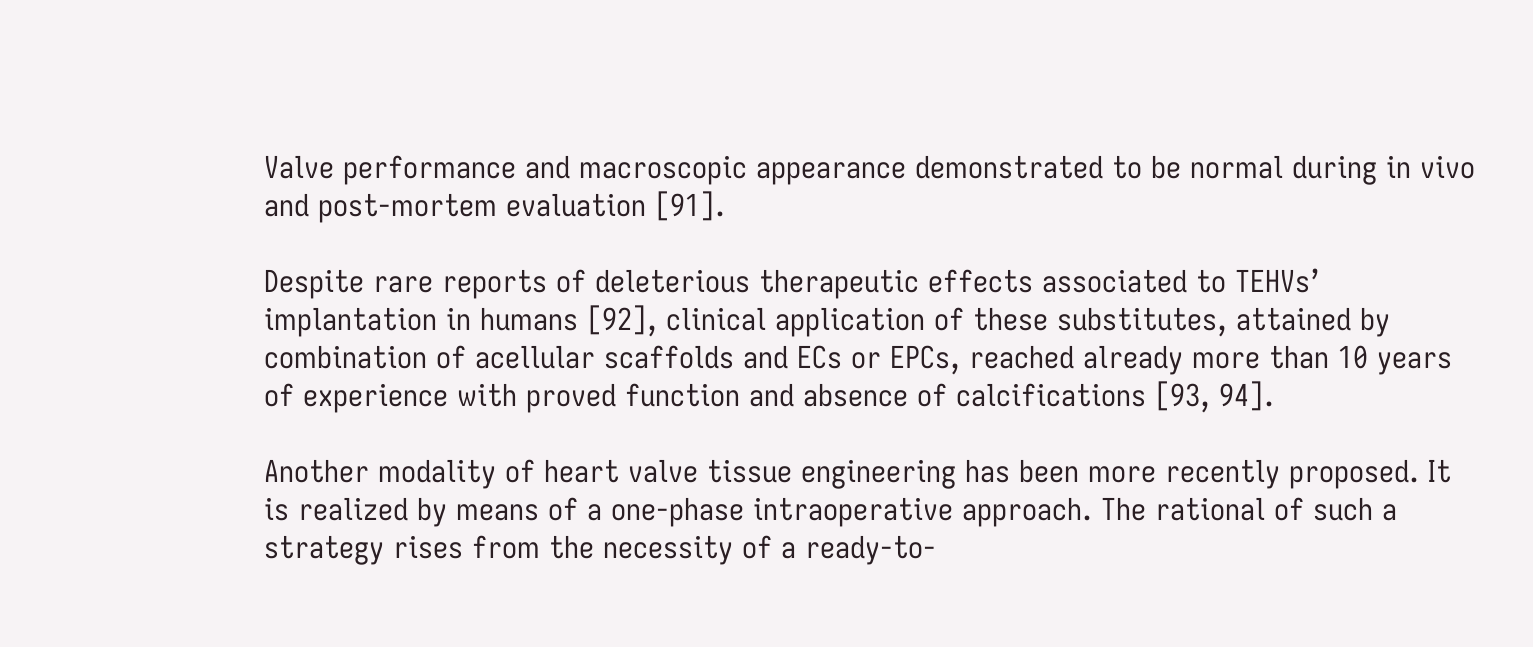Valve performance and macroscopic appearance demonstrated to be normal during in vivo and post-mortem evaluation [91].

Despite rare reports of deleterious therapeutic effects associated to TEHVs’ implantation in humans [92], clinical application of these substitutes, attained by combination of acellular scaffolds and ECs or EPCs, reached already more than 10 years of experience with proved function and absence of calcifications [93, 94].

Another modality of heart valve tissue engineering has been more recently proposed. It is realized by means of a one-phase intraoperative approach. The rational of such a strategy rises from the necessity of a ready-to-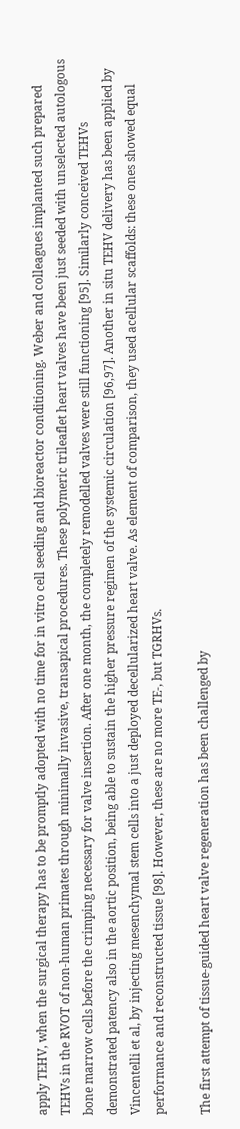apply TEHV, when the surgical therapy has to be promptly adopted with no time for in vitro cell seeding and bioreactor conditioning. Weber and colleagues implanted such prepared TEHVs in the RVOT of non-human primates through minimally invasive, transapical procedures. These polymeric trileaflet heart valves have been just seeded with unselected autologous bone marrow cells before the crimping necessary for valve insertion. After one month, the completely remodelled valves were still functioning [95]. Similarly conceived TEHVs demonstrated patency also in the aortic position, being able to sustain the higher pressure regimen of the systemic circulation [96,97]. Another in situ TEHV delivery has been applied by Vincentelli et al, by injecting mesenchymal stem cells into a just deployed decellularized heart valve. As element of comparison, they used acellular scaffolds: these ones showed equal performance and reconstructed tissue [98]. However, these are no more TE-, but TGRHVs.

The first attempt of tissue-guided heart valve regeneration has been challenged by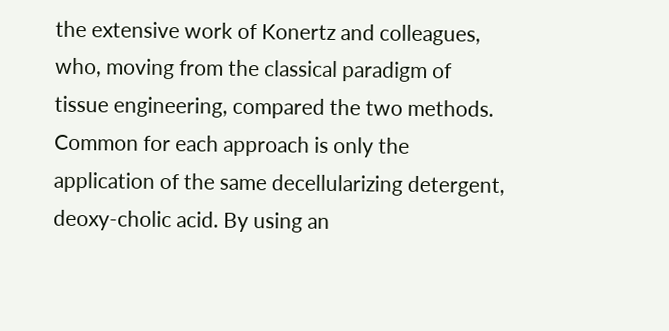the extensive work of Konertz and colleagues, who, moving from the classical paradigm of tissue engineering, compared the two methods. Common for each approach is only the application of the same decellularizing detergent, deoxy-cholic acid. By using an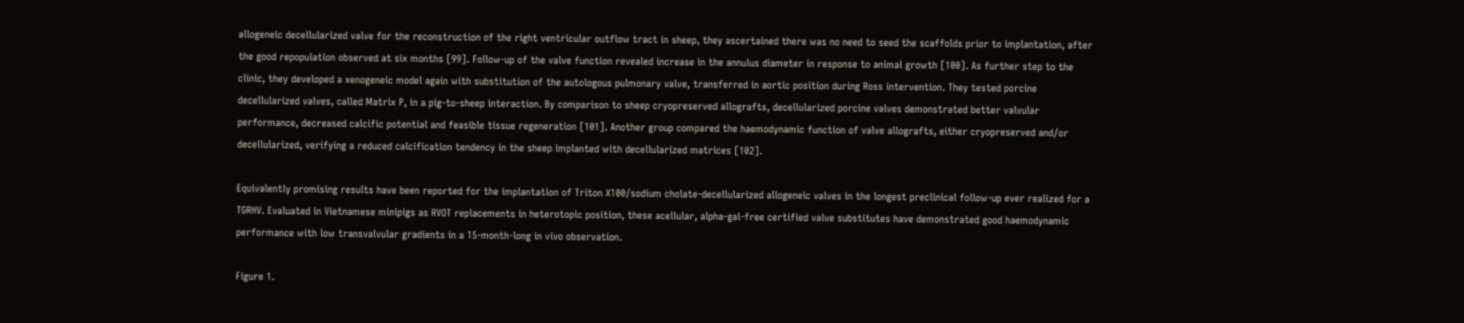allogeneic decellularized valve for the reconstruction of the right ventricular outflow tract in sheep, they ascertained there was no need to seed the scaffolds prior to implantation, after the good repopulation observed at six months [99]. Follow-up of the valve function revealed increase in the annulus diameter in response to animal growth [100]. As further step to the clinic, they developed a xenogeneic model again with substitution of the autologous pulmonary valve, transferred in aortic position during Ross intervention. They tested porcine decellularized valves, called Matrix P, in a pig-to-sheep interaction. By comparison to sheep cryopreserved allografts, decellularized porcine valves demonstrated better valvular performance, decreased calcific potential and feasible tissue regeneration [101]. Another group compared the haemodynamic function of valve allografts, either cryopreserved and/or decellularized, verifying a reduced calcification tendency in the sheep implanted with decellularized matrices [102].

Equivalently promising results have been reported for the implantation of Triton X100/sodium cholate-decellularized allogeneic valves in the longest preclinical follow-up ever realized for a TGRHV. Evaluated in Vietnamese minipigs as RVOT replacements in heterotopic position, these acellular, alpha-gal-free certified valve substitutes have demonstrated good haemodynamic performance with low transvalvular gradients in a 15-month-long in vivo observation.

Figure 1.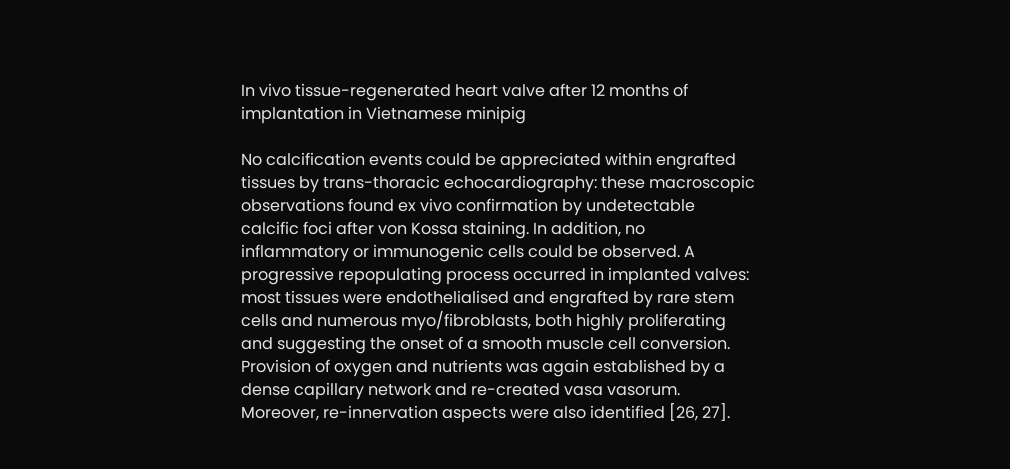In vivo tissue-regenerated heart valve after 12 months of implantation in Vietnamese minipig

No calcification events could be appreciated within engrafted tissues by trans-thoracic echocardiography: these macroscopic observations found ex vivo confirmation by undetectable calcific foci after von Kossa staining. In addition, no inflammatory or immunogenic cells could be observed. A progressive repopulating process occurred in implanted valves: most tissues were endothelialised and engrafted by rare stem cells and numerous myo/fibroblasts, both highly proliferating and suggesting the onset of a smooth muscle cell conversion. Provision of oxygen and nutrients was again established by a dense capillary network and re-created vasa vasorum. Moreover, re-innervation aspects were also identified [26, 27].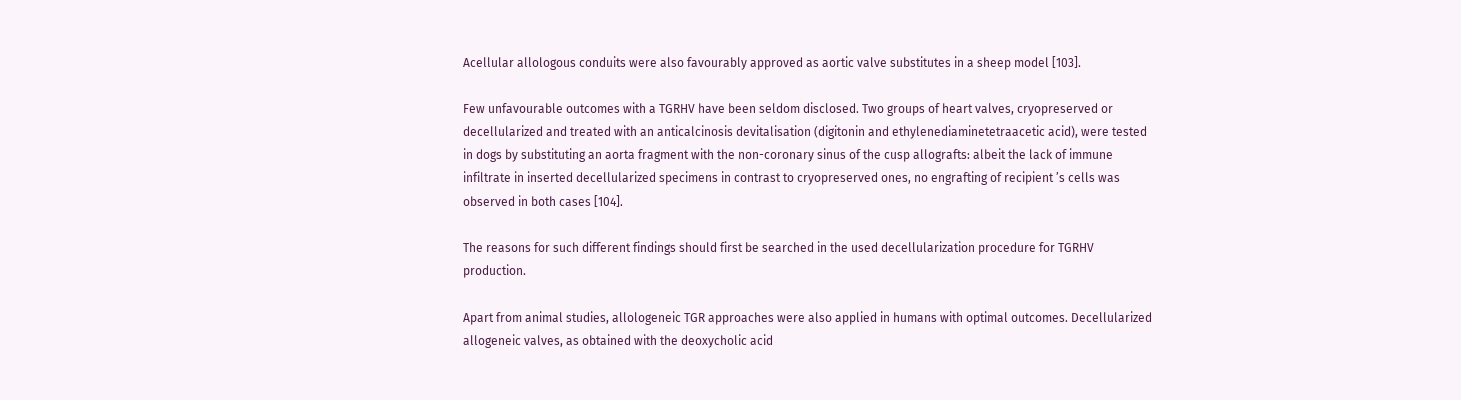Acellular allologous conduits were also favourably approved as aortic valve substitutes in a sheep model [103].

Few unfavourable outcomes with a TGRHV have been seldom disclosed. Two groups of heart valves, cryopreserved or decellularized and treated with an anticalcinosis devitalisation (digitonin and ethylenediaminetetraacetic acid), were tested in dogs by substituting an aorta fragment with the non-coronary sinus of the cusp allografts: albeit the lack of immune infiltrate in inserted decellularized specimens in contrast to cryopreserved ones, no engrafting of recipient ’s cells was observed in both cases [104].

The reasons for such different findings should first be searched in the used decellularization procedure for TGRHV production.

Apart from animal studies, allologeneic TGR approaches were also applied in humans with optimal outcomes. Decellularized allogeneic valves, as obtained with the deoxycholic acid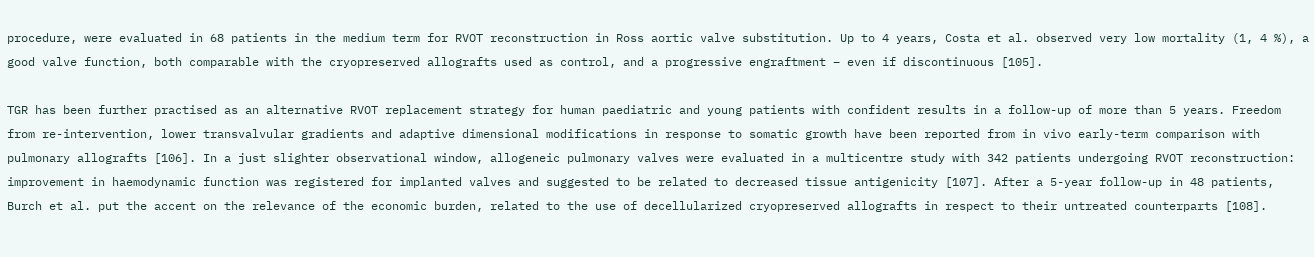procedure, were evaluated in 68 patients in the medium term for RVOT reconstruction in Ross aortic valve substitution. Up to 4 years, Costa et al. observed very low mortality (1, 4 %), a good valve function, both comparable with the cryopreserved allografts used as control, and a progressive engraftment – even if discontinuous [105].

TGR has been further practised as an alternative RVOT replacement strategy for human paediatric and young patients with confident results in a follow-up of more than 5 years. Freedom from re-intervention, lower transvalvular gradients and adaptive dimensional modifications in response to somatic growth have been reported from in vivo early-term comparison with pulmonary allografts [106]. In a just slighter observational window, allogeneic pulmonary valves were evaluated in a multicentre study with 342 patients undergoing RVOT reconstruction: improvement in haemodynamic function was registered for implanted valves and suggested to be related to decreased tissue antigenicity [107]. After a 5-year follow-up in 48 patients, Burch et al. put the accent on the relevance of the economic burden, related to the use of decellularized cryopreserved allografts in respect to their untreated counterparts [108].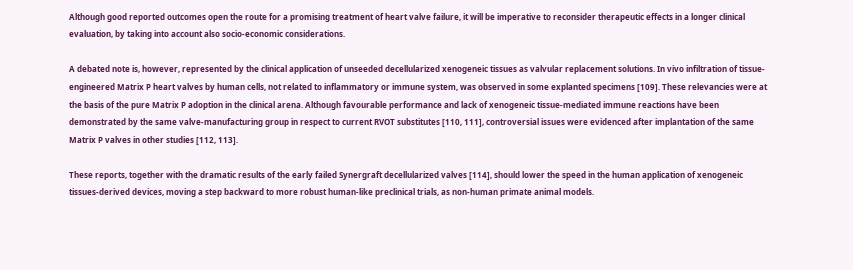Although good reported outcomes open the route for a promising treatment of heart valve failure, it will be imperative to reconsider therapeutic effects in a longer clinical evaluation, by taking into account also socio-economic considerations.

A debated note is, however, represented by the clinical application of unseeded decellularized xenogeneic tissues as valvular replacement solutions. In vivo infiltration of tissue-engineered Matrix P heart valves by human cells, not related to inflammatory or immune system, was observed in some explanted specimens [109]. These relevancies were at the basis of the pure Matrix P adoption in the clinical arena. Although favourable performance and lack of xenogeneic tissue-mediated immune reactions have been demonstrated by the same valve-manufacturing group in respect to current RVOT substitutes [110, 111], controversial issues were evidenced after implantation of the same Matrix P valves in other studies [112, 113].

These reports, together with the dramatic results of the early failed Synergraft decellularized valves [114], should lower the speed in the human application of xenogeneic tissues-derived devices, moving a step backward to more robust human-like preclinical trials, as non-human primate animal models.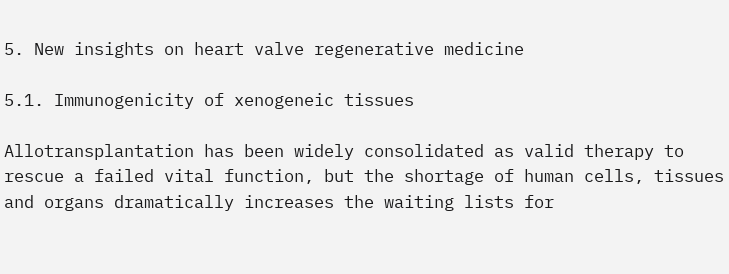5. New insights on heart valve regenerative medicine

5.1. Immunogenicity of xenogeneic tissues

Allotransplantation has been widely consolidated as valid therapy to rescue a failed vital function, but the shortage of human cells, tissues and organs dramatically increases the waiting lists for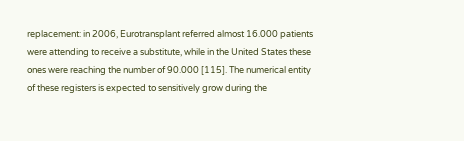replacement: in 2006, Eurotransplant referred almost 16.000 patients were attending to receive a substitute, while in the United States these ones were reaching the number of 90.000 [115]. The numerical entity of these registers is expected to sensitively grow during the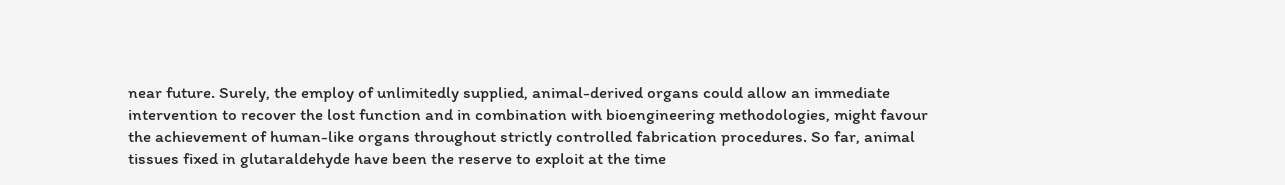near future. Surely, the employ of unlimitedly supplied, animal-derived organs could allow an immediate intervention to recover the lost function and in combination with bioengineering methodologies, might favour the achievement of human-like organs throughout strictly controlled fabrication procedures. So far, animal tissues fixed in glutaraldehyde have been the reserve to exploit at the time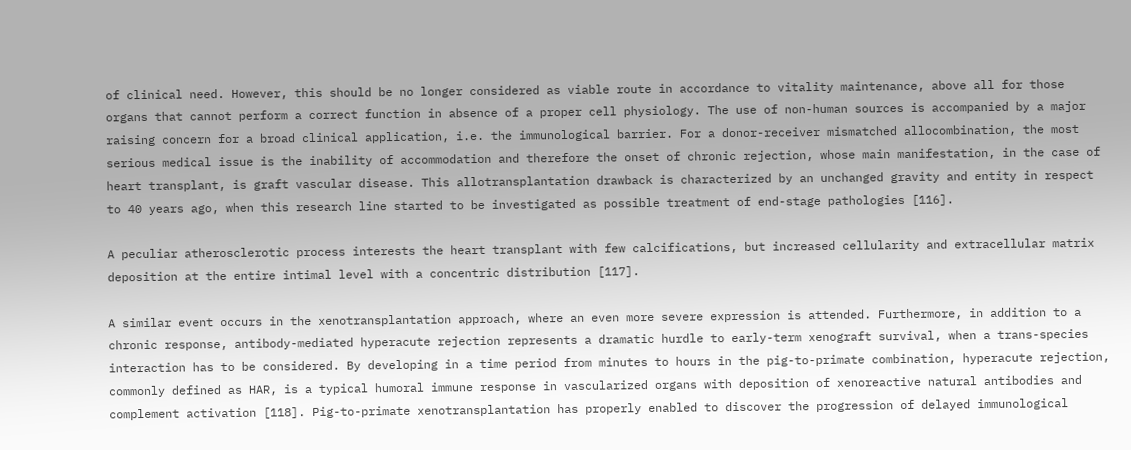of clinical need. However, this should be no longer considered as viable route in accordance to vitality maintenance, above all for those organs that cannot perform a correct function in absence of a proper cell physiology. The use of non-human sources is accompanied by a major raising concern for a broad clinical application, i.e. the immunological barrier. For a donor-receiver mismatched allocombination, the most serious medical issue is the inability of accommodation and therefore the onset of chronic rejection, whose main manifestation, in the case of heart transplant, is graft vascular disease. This allotransplantation drawback is characterized by an unchanged gravity and entity in respect to 40 years ago, when this research line started to be investigated as possible treatment of end-stage pathologies [116].

A peculiar atherosclerotic process interests the heart transplant with few calcifications, but increased cellularity and extracellular matrix deposition at the entire intimal level with a concentric distribution [117].

A similar event occurs in the xenotransplantation approach, where an even more severe expression is attended. Furthermore, in addition to a chronic response, antibody-mediated hyperacute rejection represents a dramatic hurdle to early-term xenograft survival, when a trans-species interaction has to be considered. By developing in a time period from minutes to hours in the pig-to-primate combination, hyperacute rejection, commonly defined as HAR, is a typical humoral immune response in vascularized organs with deposition of xenoreactive natural antibodies and complement activation [118]. Pig-to-primate xenotransplantation has properly enabled to discover the progression of delayed immunological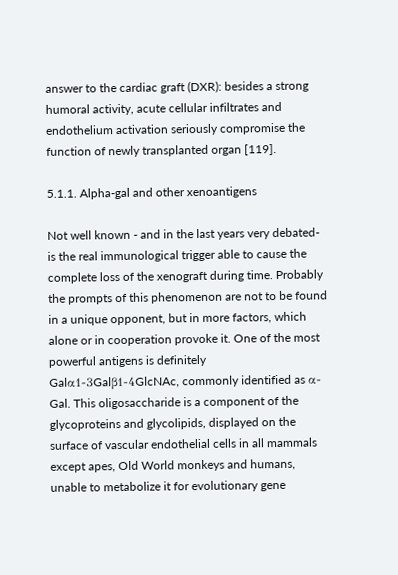answer to the cardiac graft (DXR): besides a strong humoral activity, acute cellular infiltrates and endothelium activation seriously compromise the function of newly transplanted organ [119].

5.1.1. Alpha-gal and other xenoantigens

Not well known - and in the last years very debated- is the real immunological trigger able to cause the complete loss of the xenograft during time. Probably the prompts of this phenomenon are not to be found in a unique opponent, but in more factors, which alone or in cooperation provoke it. One of the most powerful antigens is definitely Galα1-3Galβ1-4GlcNAc, commonly identified as α-Gal. This oligosaccharide is a component of the glycoproteins and glycolipids, displayed on the surface of vascular endothelial cells in all mammals except apes, Old World monkeys and humans, unable to metabolize it for evolutionary gene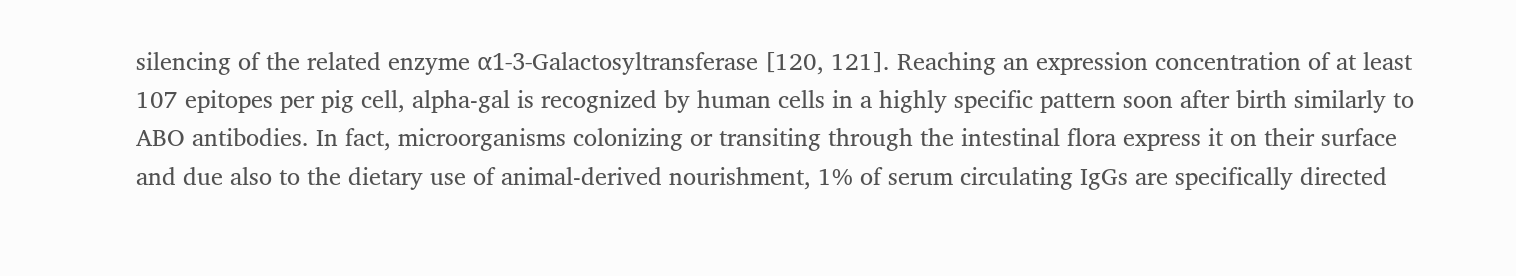silencing of the related enzyme α1-3-Galactosyltransferase [120, 121]. Reaching an expression concentration of at least 107 epitopes per pig cell, alpha-gal is recognized by human cells in a highly specific pattern soon after birth similarly to ABO antibodies. In fact, microorganisms colonizing or transiting through the intestinal flora express it on their surface and due also to the dietary use of animal-derived nourishment, 1% of serum circulating IgGs are specifically directed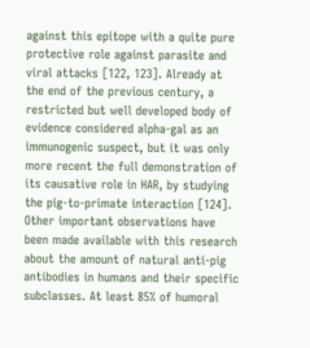against this epitope with a quite pure protective role against parasite and viral attacks [122, 123]. Already at the end of the previous century, a restricted but well developed body of evidence considered alpha-gal as an immunogenic suspect, but it was only more recent the full demonstration of its causative role in HAR, by studying the pig-to-primate interaction [124]. Other important observations have been made available with this research about the amount of natural anti-pig antibodies in humans and their specific subclasses. At least 85% of humoral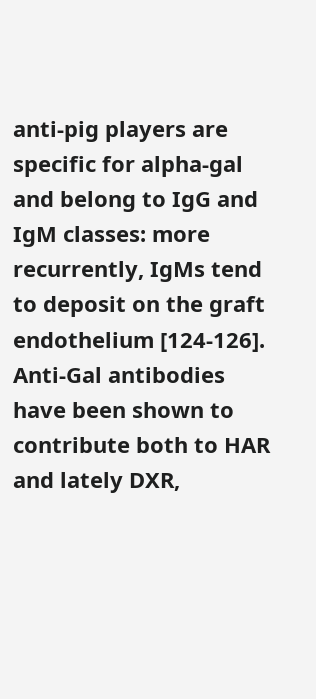anti-pig players are specific for alpha-gal and belong to IgG and IgM classes: more recurrently, IgMs tend to deposit on the graft endothelium [124-126]. Anti-Gal antibodies have been shown to contribute both to HAR and lately DXR,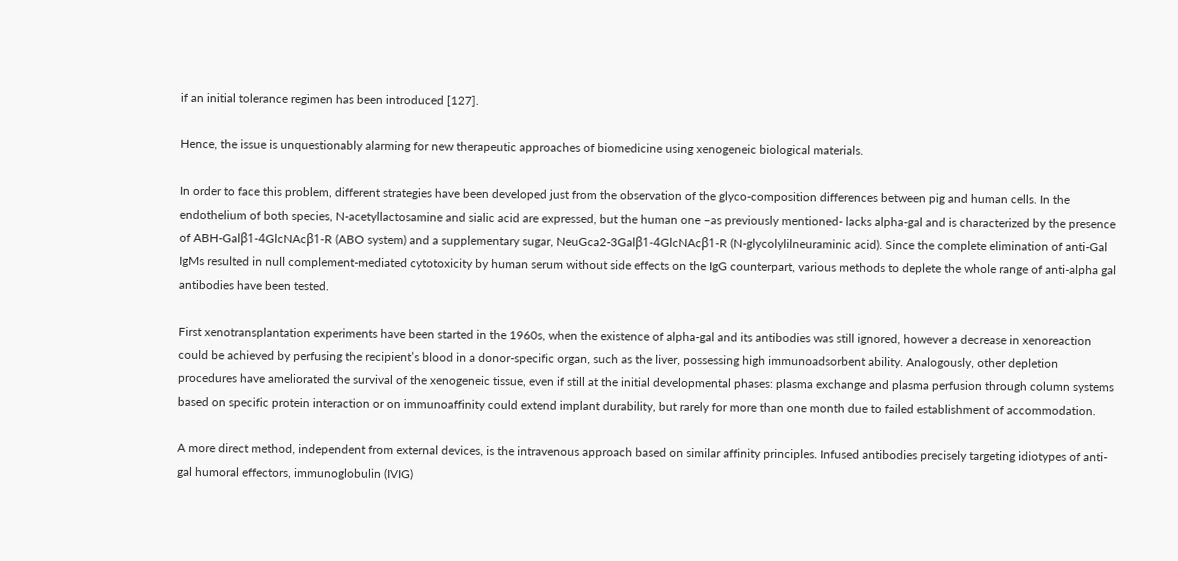if an initial tolerance regimen has been introduced [127].

Hence, the issue is unquestionably alarming for new therapeutic approaches of biomedicine using xenogeneic biological materials.

In order to face this problem, different strategies have been developed just from the observation of the glyco-composition differences between pig and human cells. In the endothelium of both species, N-acetyllactosamine and sialic acid are expressed, but the human one –as previously mentioned- lacks alpha-gal and is characterized by the presence of ABH-Galβ1-4GlcNAcβ1-R (ABO system) and a supplementary sugar, NeuGca2-3Galβ1-4GlcNAcβ1-R (N-glycolylilneuraminic acid). Since the complete elimination of anti-Gal IgMs resulted in null complement-mediated cytotoxicity by human serum without side effects on the IgG counterpart, various methods to deplete the whole range of anti-alpha gal antibodies have been tested.

First xenotransplantation experiments have been started in the 1960s, when the existence of alpha-gal and its antibodies was still ignored, however a decrease in xenoreaction could be achieved by perfusing the recipient’s blood in a donor-specific organ, such as the liver, possessing high immunoadsorbent ability. Analogously, other depletion procedures have ameliorated the survival of the xenogeneic tissue, even if still at the initial developmental phases: plasma exchange and plasma perfusion through column systems based on specific protein interaction or on immunoaffinity could extend implant durability, but rarely for more than one month due to failed establishment of accommodation.

A more direct method, independent from external devices, is the intravenous approach based on similar affinity principles. Infused antibodies precisely targeting idiotypes of anti-gal humoral effectors, immunoglobulin (IVIG)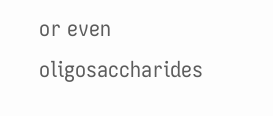or even oligosaccharides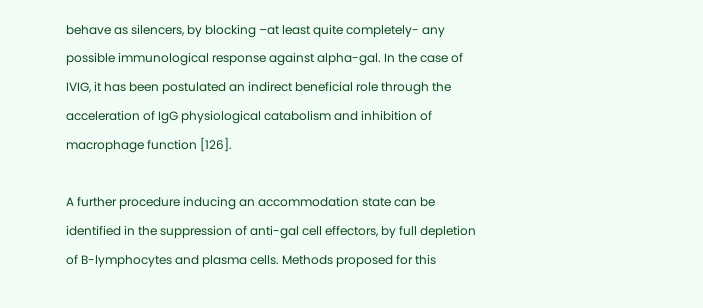behave as silencers, by blocking –at least quite completely- any possible immunological response against alpha-gal. In the case of IVIG, it has been postulated an indirect beneficial role through the acceleration of IgG physiological catabolism and inhibition of macrophage function [126].

A further procedure inducing an accommodation state can be identified in the suppression of anti-gal cell effectors, by full depletion of B-lymphocytes and plasma cells. Methods proposed for this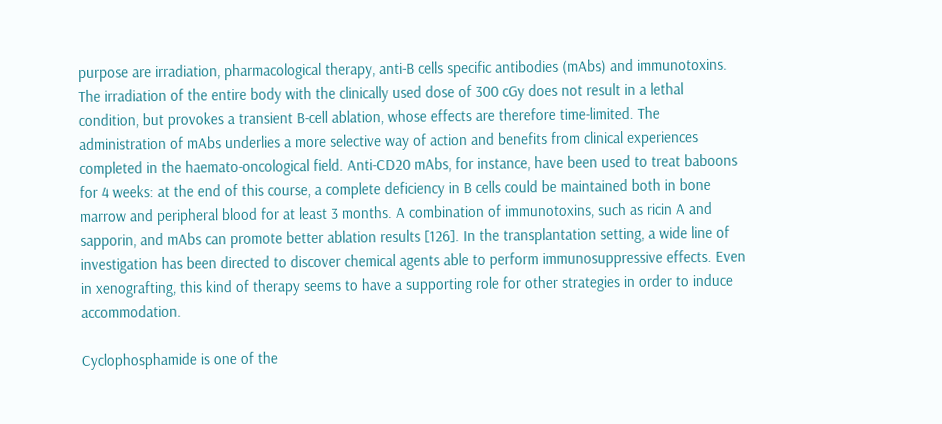purpose are irradiation, pharmacological therapy, anti-B cells specific antibodies (mAbs) and immunotoxins. The irradiation of the entire body with the clinically used dose of 300 cGy does not result in a lethal condition, but provokes a transient B-cell ablation, whose effects are therefore time-limited. The administration of mAbs underlies a more selective way of action and benefits from clinical experiences completed in the haemato-oncological field. Anti-CD20 mAbs, for instance, have been used to treat baboons for 4 weeks: at the end of this course, a complete deficiency in B cells could be maintained both in bone marrow and peripheral blood for at least 3 months. A combination of immunotoxins, such as ricin A and sapporin, and mAbs can promote better ablation results [126]. In the transplantation setting, a wide line of investigation has been directed to discover chemical agents able to perform immunosuppressive effects. Even in xenografting, this kind of therapy seems to have a supporting role for other strategies in order to induce accommodation.

Cyclophosphamide is one of the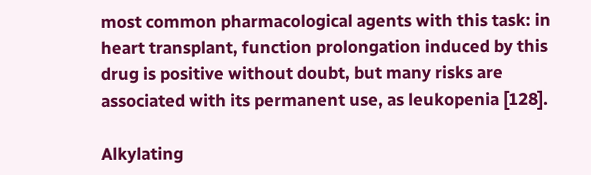most common pharmacological agents with this task: in heart transplant, function prolongation induced by this drug is positive without doubt, but many risks are associated with its permanent use, as leukopenia [128].

Alkylating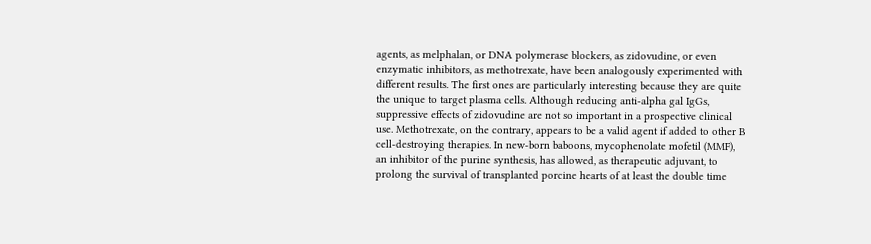agents, as melphalan, or DNA polymerase blockers, as zidovudine, or even enzymatic inhibitors, as methotrexate, have been analogously experimented with different results. The first ones are particularly interesting because they are quite the unique to target plasma cells. Although reducing anti-alpha gal IgGs, suppressive effects of zidovudine are not so important in a prospective clinical use. Methotrexate, on the contrary, appears to be a valid agent if added to other B cell-destroying therapies. In new-born baboons, mycophenolate mofetil (MMF), an inhibitor of the purine synthesis, has allowed, as therapeutic adjuvant, to prolong the survival of transplanted porcine hearts of at least the double time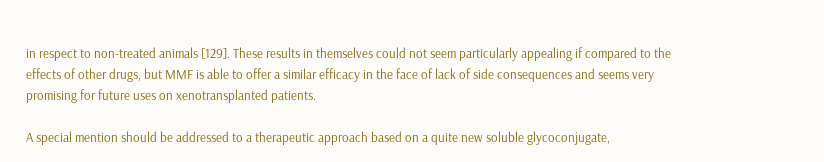in respect to non-treated animals [129]. These results in themselves could not seem particularly appealing if compared to the effects of other drugs, but MMF is able to offer a similar efficacy in the face of lack of side consequences and seems very promising for future uses on xenotransplanted patients.

A special mention should be addressed to a therapeutic approach based on a quite new soluble glycoconjugate,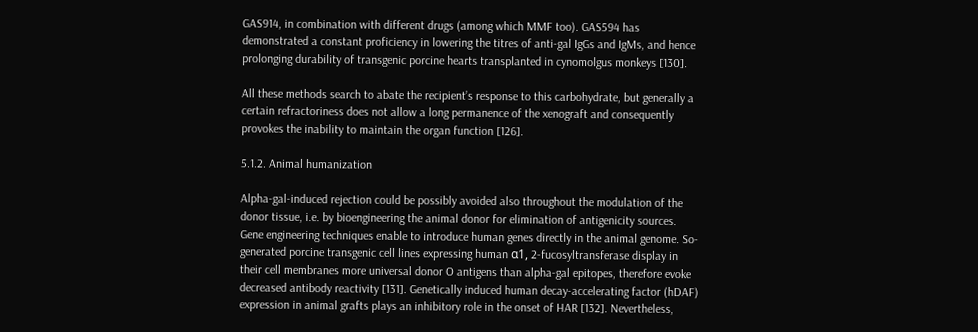GAS914, in combination with different drugs (among which MMF too). GAS594 has demonstrated a constant proficiency in lowering the titres of anti-gal IgGs and IgMs, and hence prolonging durability of transgenic porcine hearts transplanted in cynomolgus monkeys [130].

All these methods search to abate the recipient’s response to this carbohydrate, but generally a certain refractoriness does not allow a long permanence of the xenograft and consequently provokes the inability to maintain the organ function [126].

5.1.2. Animal humanization

Alpha-gal-induced rejection could be possibly avoided also throughout the modulation of the donor tissue, i.e. by bioengineering the animal donor for elimination of antigenicity sources. Gene engineering techniques enable to introduce human genes directly in the animal genome. So-generated porcine transgenic cell lines expressing human α1, 2-fucosyltransferase display in their cell membranes more universal donor O antigens than alpha-gal epitopes, therefore evoke decreased antibody reactivity [131]. Genetically induced human decay-accelerating factor (hDAF) expression in animal grafts plays an inhibitory role in the onset of HAR [132]. Nevertheless,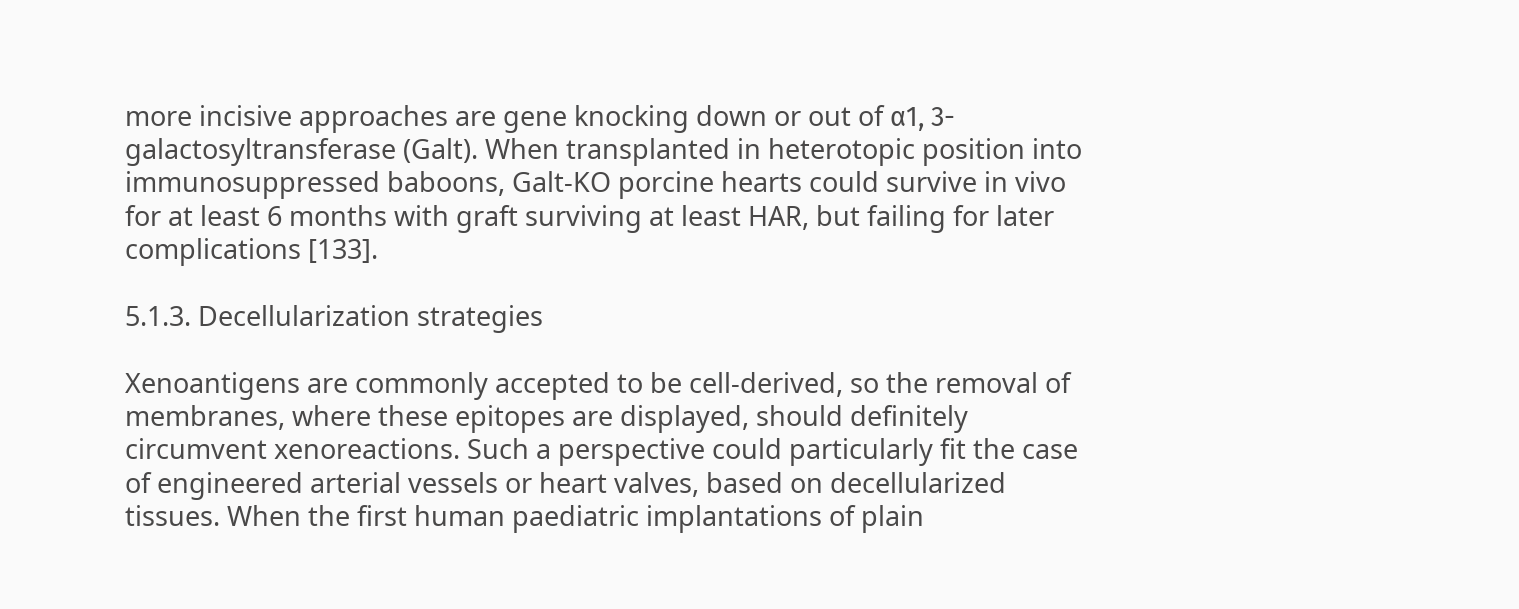more incisive approaches are gene knocking down or out of α1, 3-galactosyltransferase (Galt). When transplanted in heterotopic position into immunosuppressed baboons, Galt-KO porcine hearts could survive in vivo for at least 6 months with graft surviving at least HAR, but failing for later complications [133].

5.1.3. Decellularization strategies

Xenoantigens are commonly accepted to be cell-derived, so the removal of membranes, where these epitopes are displayed, should definitely circumvent xenoreactions. Such a perspective could particularly fit the case of engineered arterial vessels or heart valves, based on decellularized tissues. When the first human paediatric implantations of plain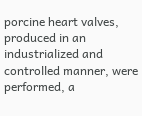porcine heart valves, produced in an industrialized and controlled manner, were performed, a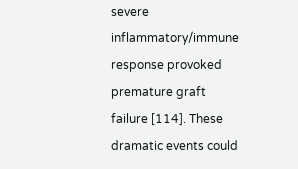severe inflammatory/immune response provoked premature graft failure [114]. These dramatic events could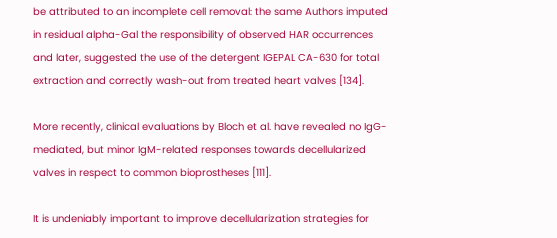be attributed to an incomplete cell removal: the same Authors imputed in residual alpha-Gal the responsibility of observed HAR occurrences and later, suggested the use of the detergent IGEPAL CA-630 for total extraction and correctly wash-out from treated heart valves [134].

More recently, clinical evaluations by Bloch et al. have revealed no IgG-mediated, but minor IgM-related responses towards decellularized valves in respect to common bioprostheses [111].

It is undeniably important to improve decellularization strategies for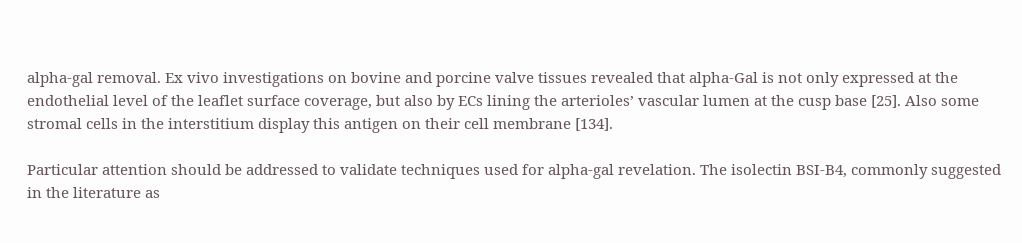alpha-gal removal. Ex vivo investigations on bovine and porcine valve tissues revealed that alpha-Gal is not only expressed at the endothelial level of the leaflet surface coverage, but also by ECs lining the arterioles’ vascular lumen at the cusp base [25]. Also some stromal cells in the interstitium display this antigen on their cell membrane [134].

Particular attention should be addressed to validate techniques used for alpha-gal revelation. The isolectin BSI-B4, commonly suggested in the literature as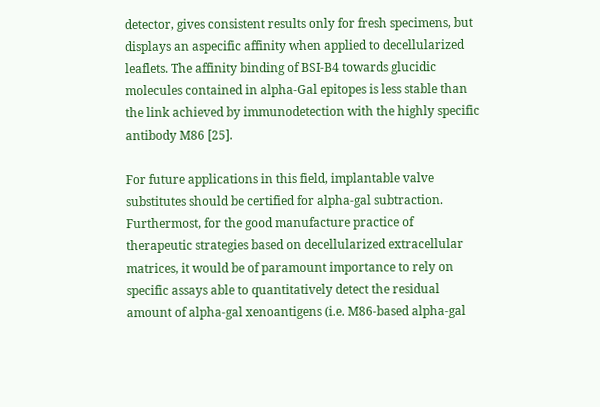detector, gives consistent results only for fresh specimens, but displays an aspecific affinity when applied to decellularized leaflets. The affinity binding of BSI-B4 towards glucidic molecules contained in alpha-Gal epitopes is less stable than the link achieved by immunodetection with the highly specific antibody M86 [25].

For future applications in this field, implantable valve substitutes should be certified for alpha-gal subtraction. Furthermost, for the good manufacture practice of therapeutic strategies based on decellularized extracellular matrices, it would be of paramount importance to rely on specific assays able to quantitatively detect the residual amount of alpha-gal xenoantigens (i.e. M86-based alpha-gal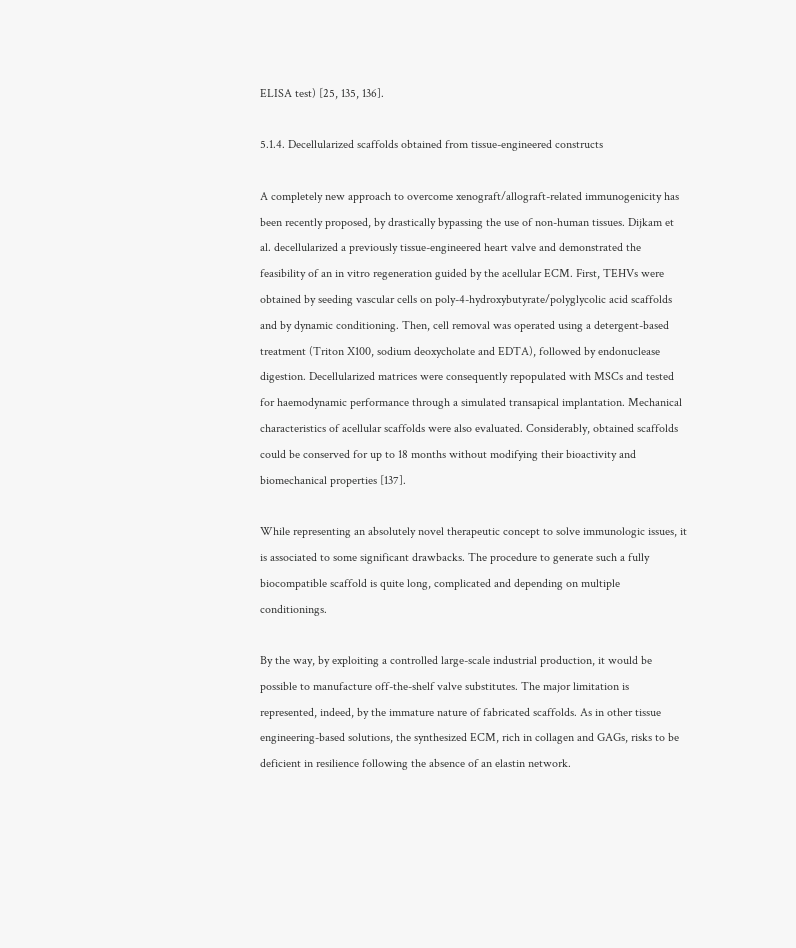ELISA test) [25, 135, 136].

5.1.4. Decellularized scaffolds obtained from tissue-engineered constructs

A completely new approach to overcome xenograft/allograft-related immunogenicity has been recently proposed, by drastically bypassing the use of non-human tissues. Dijkam et al. decellularized a previously tissue-engineered heart valve and demonstrated the feasibility of an in vitro regeneration guided by the acellular ECM. First, TEHVs were obtained by seeding vascular cells on poly-4-hydroxybutyrate/polyglycolic acid scaffolds and by dynamic conditioning. Then, cell removal was operated using a detergent-based treatment (Triton X100, sodium deoxycholate and EDTA), followed by endonuclease digestion. Decellularized matrices were consequently repopulated with MSCs and tested for haemodynamic performance through a simulated transapical implantation. Mechanical characteristics of acellular scaffolds were also evaluated. Considerably, obtained scaffolds could be conserved for up to 18 months without modifying their bioactivity and biomechanical properties [137].

While representing an absolutely novel therapeutic concept to solve immunologic issues, it is associated to some significant drawbacks. The procedure to generate such a fully biocompatible scaffold is quite long, complicated and depending on multiple conditionings.

By the way, by exploiting a controlled large-scale industrial production, it would be possible to manufacture off-the-shelf valve substitutes. The major limitation is represented, indeed, by the immature nature of fabricated scaffolds. As in other tissue engineering-based solutions, the synthesized ECM, rich in collagen and GAGs, risks to be deficient in resilience following the absence of an elastin network.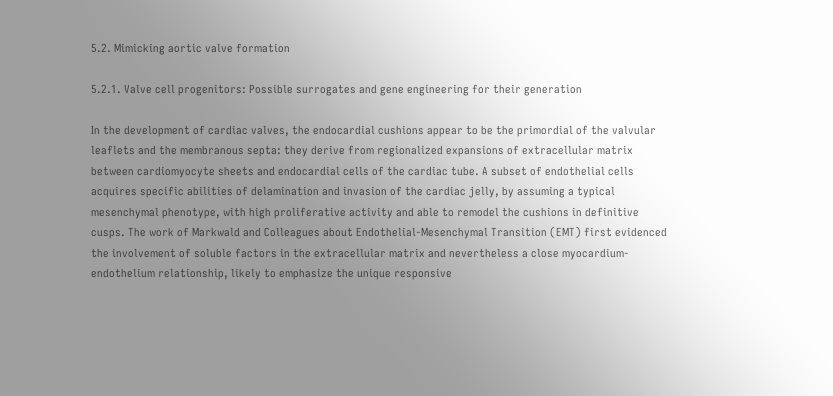5.2. Mimicking aortic valve formation

5.2.1. Valve cell progenitors: Possible surrogates and gene engineering for their generation

In the development of cardiac valves, the endocardial cushions appear to be the primordial of the valvular leaflets and the membranous septa: they derive from regionalized expansions of extracellular matrix between cardiomyocyte sheets and endocardial cells of the cardiac tube. A subset of endothelial cells acquires specific abilities of delamination and invasion of the cardiac jelly, by assuming a typical mesenchymal phenotype, with high proliferative activity and able to remodel the cushions in definitive cusps. The work of Markwald and Colleagues about Endothelial-Mesenchymal Transition (EMT) first evidenced the involvement of soluble factors in the extracellular matrix and nevertheless a close myocardium-endothelium relationship, likely to emphasize the unique responsive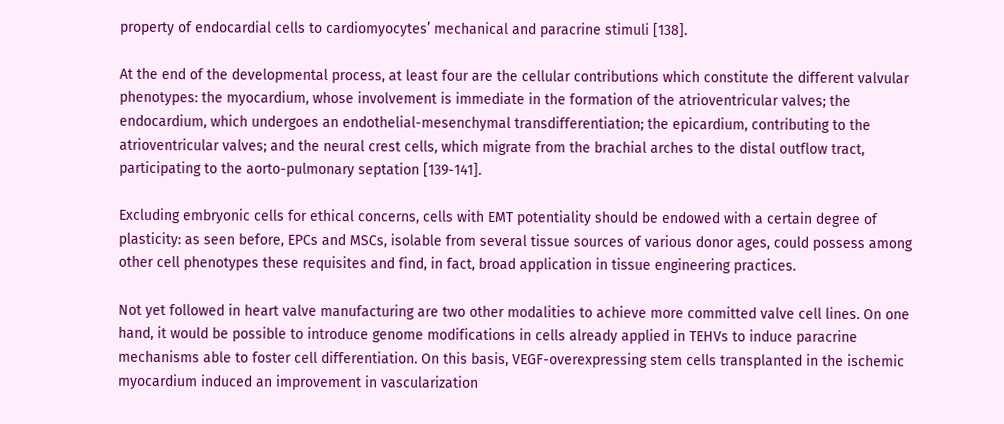property of endocardial cells to cardiomyocytes’ mechanical and paracrine stimuli [138].

At the end of the developmental process, at least four are the cellular contributions which constitute the different valvular phenotypes: the myocardium, whose involvement is immediate in the formation of the atrioventricular valves; the endocardium, which undergoes an endothelial-mesenchymal transdifferentiation; the epicardium, contributing to the atrioventricular valves; and the neural crest cells, which migrate from the brachial arches to the distal outflow tract, participating to the aorto-pulmonary septation [139-141].

Excluding embryonic cells for ethical concerns, cells with EMT potentiality should be endowed with a certain degree of plasticity: as seen before, EPCs and MSCs, isolable from several tissue sources of various donor ages, could possess among other cell phenotypes these requisites and find, in fact, broad application in tissue engineering practices.

Not yet followed in heart valve manufacturing are two other modalities to achieve more committed valve cell lines. On one hand, it would be possible to introduce genome modifications in cells already applied in TEHVs to induce paracrine mechanisms able to foster cell differentiation. On this basis, VEGF-overexpressing stem cells transplanted in the ischemic myocardium induced an improvement in vascularization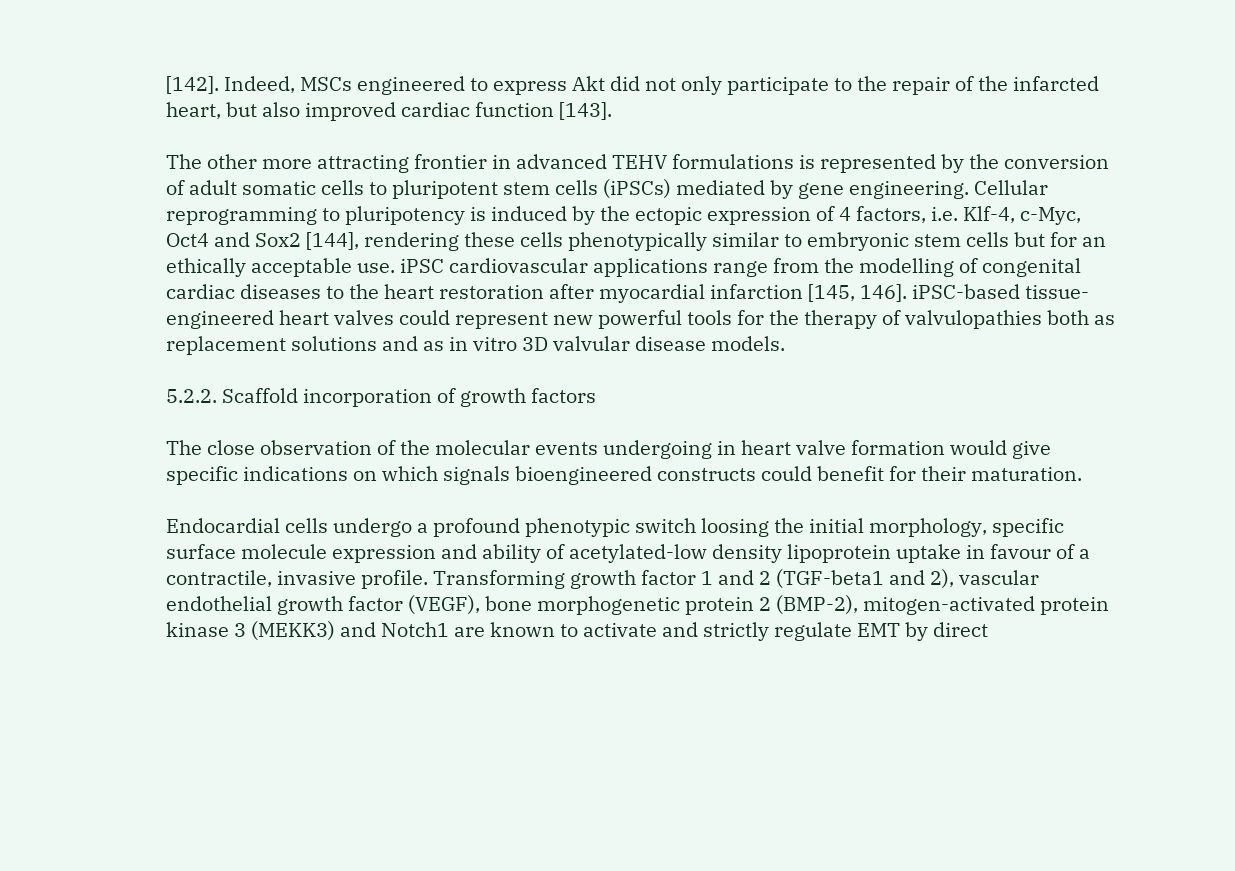[142]. Indeed, MSCs engineered to express Akt did not only participate to the repair of the infarcted heart, but also improved cardiac function [143].

The other more attracting frontier in advanced TEHV formulations is represented by the conversion of adult somatic cells to pluripotent stem cells (iPSCs) mediated by gene engineering. Cellular reprogramming to pluripotency is induced by the ectopic expression of 4 factors, i.e. Klf-4, c-Myc, Oct4 and Sox2 [144], rendering these cells phenotypically similar to embryonic stem cells but for an ethically acceptable use. iPSC cardiovascular applications range from the modelling of congenital cardiac diseases to the heart restoration after myocardial infarction [145, 146]. iPSC-based tissue-engineered heart valves could represent new powerful tools for the therapy of valvulopathies both as replacement solutions and as in vitro 3D valvular disease models.

5.2.2. Scaffold incorporation of growth factors

The close observation of the molecular events undergoing in heart valve formation would give specific indications on which signals bioengineered constructs could benefit for their maturation.

Endocardial cells undergo a profound phenotypic switch loosing the initial morphology, specific surface molecule expression and ability of acetylated-low density lipoprotein uptake in favour of a contractile, invasive profile. Transforming growth factor 1 and 2 (TGF-beta1 and 2), vascular endothelial growth factor (VEGF), bone morphogenetic protein 2 (BMP-2), mitogen-activated protein kinase 3 (MEKK3) and Notch1 are known to activate and strictly regulate EMT by direct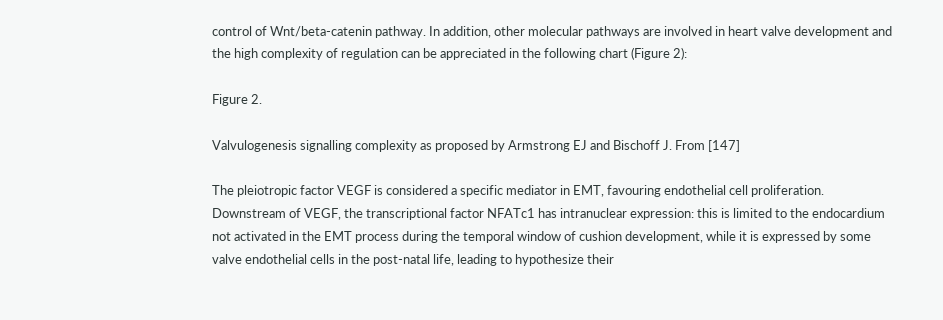control of Wnt/beta-catenin pathway. In addition, other molecular pathways are involved in heart valve development and the high complexity of regulation can be appreciated in the following chart (Figure 2):

Figure 2.

Valvulogenesis signalling complexity as proposed by Armstrong EJ and Bischoff J. From [147]

The pleiotropic factor VEGF is considered a specific mediator in EMT, favouring endothelial cell proliferation. Downstream of VEGF, the transcriptional factor NFATc1 has intranuclear expression: this is limited to the endocardium not activated in the EMT process during the temporal window of cushion development, while it is expressed by some valve endothelial cells in the post-natal life, leading to hypothesize their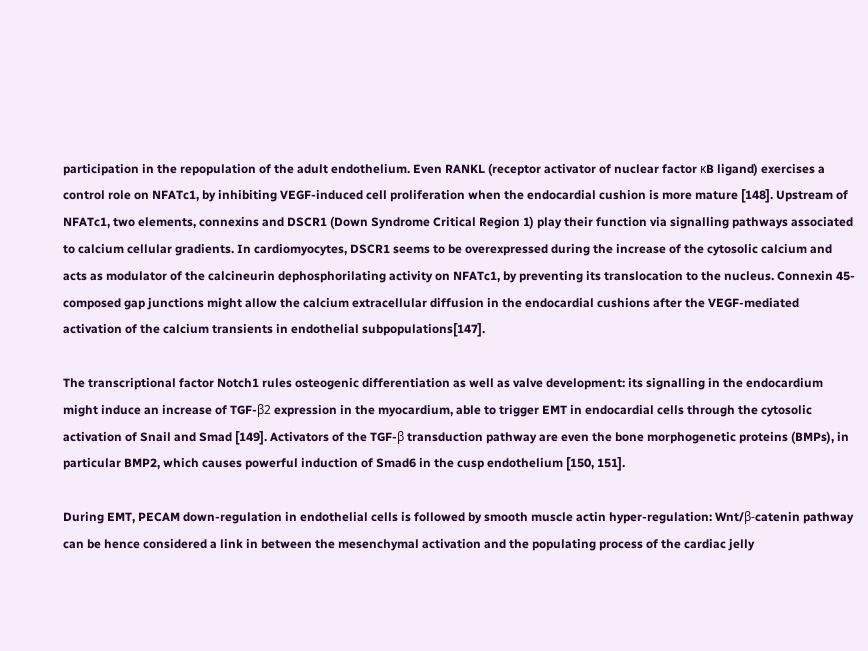participation in the repopulation of the adult endothelium. Even RANKL (receptor activator of nuclear factor κB ligand) exercises a control role on NFATc1, by inhibiting VEGF-induced cell proliferation when the endocardial cushion is more mature [148]. Upstream of NFATc1, two elements, connexins and DSCR1 (Down Syndrome Critical Region 1) play their function via signalling pathways associated to calcium cellular gradients. In cardiomyocytes, DSCR1 seems to be overexpressed during the increase of the cytosolic calcium and acts as modulator of the calcineurin dephosphorilating activity on NFATc1, by preventing its translocation to the nucleus. Connexin 45-composed gap junctions might allow the calcium extracellular diffusion in the endocardial cushions after the VEGF-mediated activation of the calcium transients in endothelial subpopulations[147].

The transcriptional factor Notch1 rules osteogenic differentiation as well as valve development: its signalling in the endocardium might induce an increase of TGF-β2 expression in the myocardium, able to trigger EMT in endocardial cells through the cytosolic activation of Snail and Smad [149]. Activators of the TGF-β transduction pathway are even the bone morphogenetic proteins (BMPs), in particular BMP2, which causes powerful induction of Smad6 in the cusp endothelium [150, 151].

During EMT, PECAM down-regulation in endothelial cells is followed by smooth muscle actin hyper-regulation: Wnt/β-catenin pathway can be hence considered a link in between the mesenchymal activation and the populating process of the cardiac jelly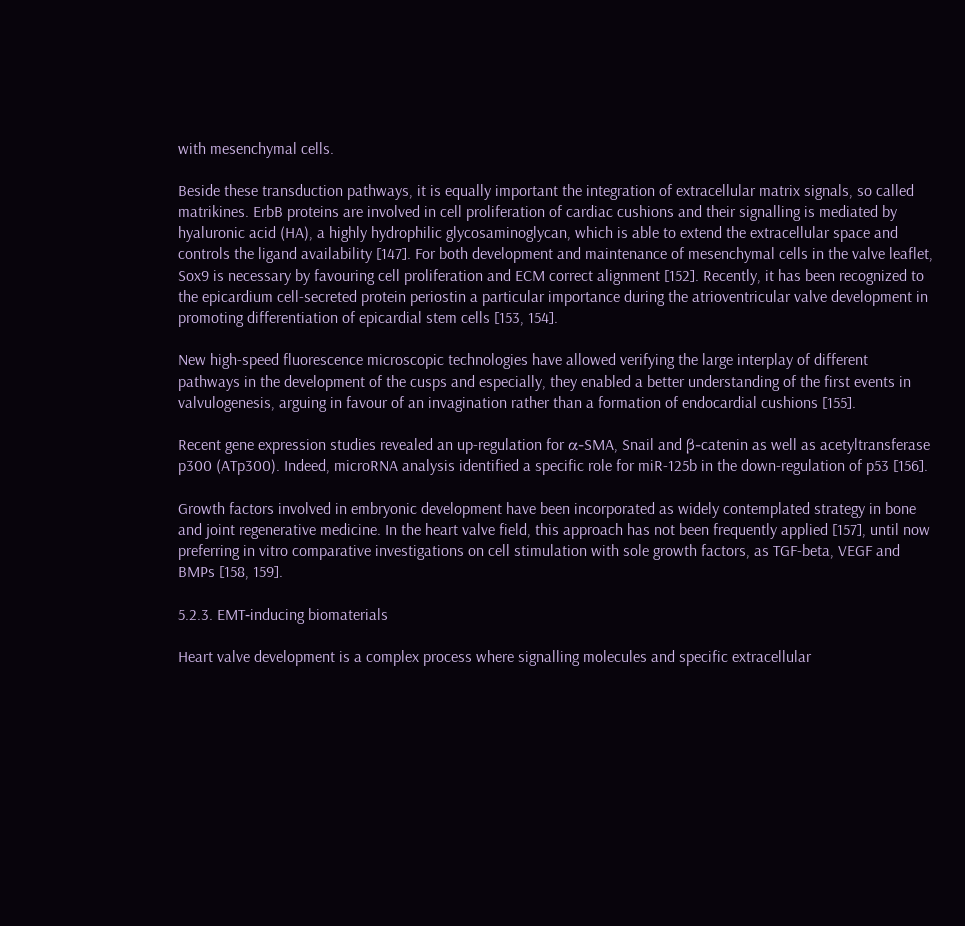with mesenchymal cells.

Beside these transduction pathways, it is equally important the integration of extracellular matrix signals, so called matrikines. ErbB proteins are involved in cell proliferation of cardiac cushions and their signalling is mediated by hyaluronic acid (HA), a highly hydrophilic glycosaminoglycan, which is able to extend the extracellular space and controls the ligand availability [147]. For both development and maintenance of mesenchymal cells in the valve leaflet, Sox9 is necessary by favouring cell proliferation and ECM correct alignment [152]. Recently, it has been recognized to the epicardium cell-secreted protein periostin a particular importance during the atrioventricular valve development in promoting differentiation of epicardial stem cells [153, 154].

New high-speed fluorescence microscopic technologies have allowed verifying the large interplay of different pathways in the development of the cusps and especially, they enabled a better understanding of the first events in valvulogenesis, arguing in favour of an invagination rather than a formation of endocardial cushions [155].

Recent gene expression studies revealed an up-regulation for α-SMA, Snail and β-catenin as well as acetyltransferase p300 (ATp300). Indeed, microRNA analysis identified a specific role for miR-125b in the down-regulation of p53 [156].

Growth factors involved in embryonic development have been incorporated as widely contemplated strategy in bone and joint regenerative medicine. In the heart valve field, this approach has not been frequently applied [157], until now preferring in vitro comparative investigations on cell stimulation with sole growth factors, as TGF-beta, VEGF and BMPs [158, 159].

5.2.3. EMT‐inducing biomaterials

Heart valve development is a complex process where signalling molecules and specific extracellular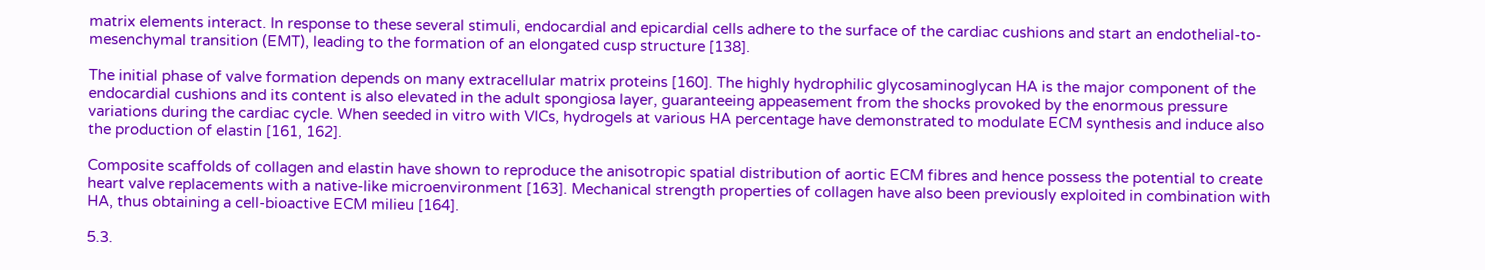matrix elements interact. In response to these several stimuli, endocardial and epicardial cells adhere to the surface of the cardiac cushions and start an endothelial-to-mesenchymal transition (EMT), leading to the formation of an elongated cusp structure [138].

The initial phase of valve formation depends on many extracellular matrix proteins [160]. The highly hydrophilic glycosaminoglycan HA is the major component of the endocardial cushions and its content is also elevated in the adult spongiosa layer, guaranteeing appeasement from the shocks provoked by the enormous pressure variations during the cardiac cycle. When seeded in vitro with VICs, hydrogels at various HA percentage have demonstrated to modulate ECM synthesis and induce also the production of elastin [161, 162].

Composite scaffolds of collagen and elastin have shown to reproduce the anisotropic spatial distribution of aortic ECM fibres and hence possess the potential to create heart valve replacements with a native-like microenvironment [163]. Mechanical strength properties of collagen have also been previously exploited in combination with HA, thus obtaining a cell-bioactive ECM milieu [164].

5.3.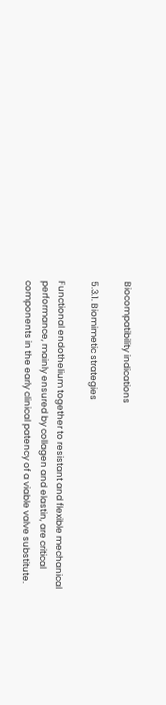Biocompatibility indications

5.3.1. Biomimetic strategies

Functional endothelium together to resistant and flexible mechanical performance, mainly ensured by collagen and elastin, are critical components in the early clinical patency of a viable valve substitute.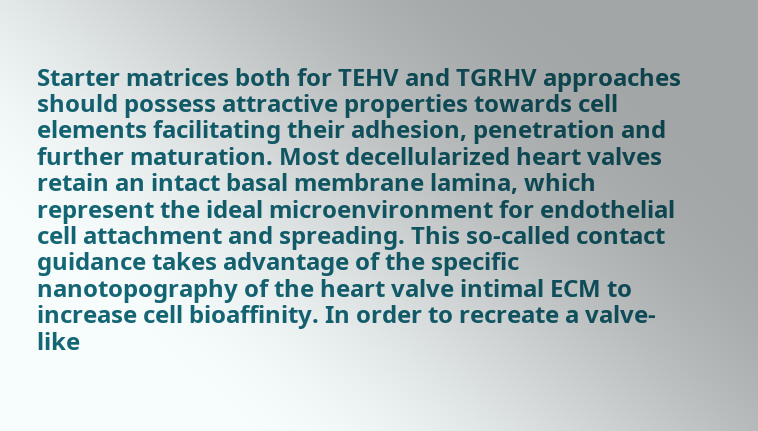Starter matrices both for TEHV and TGRHV approaches should possess attractive properties towards cell elements facilitating their adhesion, penetration and further maturation. Most decellularized heart valves retain an intact basal membrane lamina, which represent the ideal microenvironment for endothelial cell attachment and spreading. This so-called contact guidance takes advantage of the specific nanotopography of the heart valve intimal ECM to increase cell bioaffinity. In order to recreate a valve-like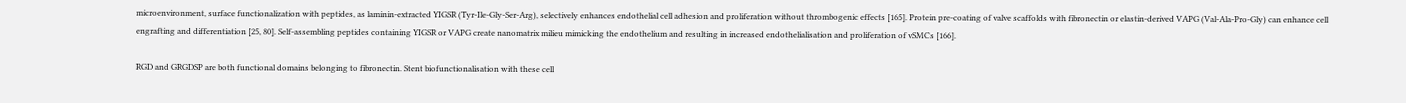microenvironment, surface functionalization with peptides, as laminin-extracted YIGSR (Tyr-Ile-Gly-Ser-Arg), selectively enhances endothelial cell adhesion and proliferation without thrombogenic effects [165]. Protein pre-coating of valve scaffolds with fibronectin or elastin-derived VAPG (Val-Ala-Pro-Gly) can enhance cell engrafting and differentiation [25, 80]. Self-assembling peptides containing YIGSR or VAPG create nanomatrix milieu mimicking the endothelium and resulting in increased endothelialisation and proliferation of vSMCs [166].

RGD and GRGDSP are both functional domains belonging to fibronectin. Stent biofunctionalisation with these cell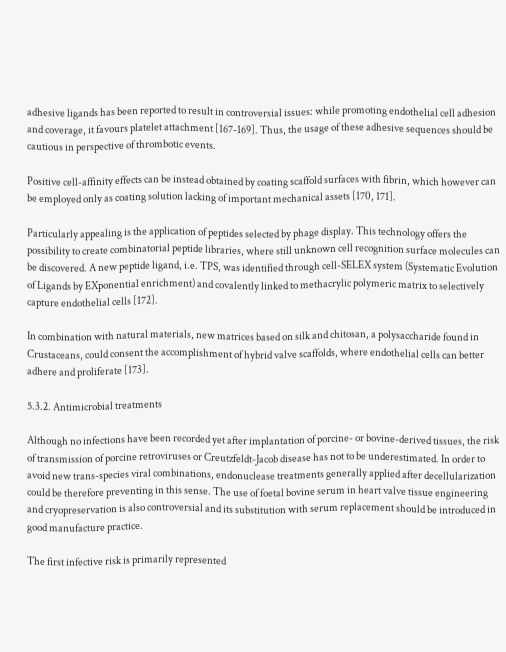adhesive ligands has been reported to result in controversial issues: while promoting endothelial cell adhesion and coverage, it favours platelet attachment [167-169]. Thus, the usage of these adhesive sequences should be cautious in perspective of thrombotic events.

Positive cell-affinity effects can be instead obtained by coating scaffold surfaces with fibrin, which however can be employed only as coating solution lacking of important mechanical assets [170, 171].

Particularly appealing is the application of peptides selected by phage display. This technology offers the possibility to create combinatorial peptide libraries, where still unknown cell recognition surface molecules can be discovered. A new peptide ligand, i.e. TPS, was identified through cell-SELEX system (Systematic Evolution of Ligands by EXponential enrichment) and covalently linked to methacrylic polymeric matrix to selectively capture endothelial cells [172].

In combination with natural materials, new matrices based on silk and chitosan, a polysaccharide found in Crustaceans, could consent the accomplishment of hybrid valve scaffolds, where endothelial cells can better adhere and proliferate [173].

5.3.2. Antimicrobial treatments

Although no infections have been recorded yet after implantation of porcine- or bovine-derived tissues, the risk of transmission of porcine retroviruses or Creutzfeldt-Jacob disease has not to be underestimated. In order to avoid new trans-species viral combinations, endonuclease treatments generally applied after decellularization could be therefore preventing in this sense. The use of foetal bovine serum in heart valve tissue engineering and cryopreservation is also controversial and its substitution with serum replacement should be introduced in good manufacture practice.

The first infective risk is primarily represented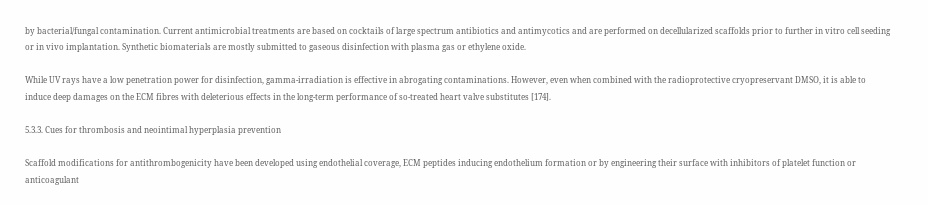by bacterial/fungal contamination. Current antimicrobial treatments are based on cocktails of large spectrum antibiotics and antimycotics and are performed on decellularized scaffolds prior to further in vitro cell seeding or in vivo implantation. Synthetic biomaterials are mostly submitted to gaseous disinfection with plasma gas or ethylene oxide.

While UV rays have a low penetration power for disinfection, gamma-irradiation is effective in abrogating contaminations. However, even when combined with the radioprotective cryopreservant DMSO, it is able to induce deep damages on the ECM fibres with deleterious effects in the long-term performance of so-treated heart valve substitutes [174].

5.3.3. Cues for thrombosis and neointimal hyperplasia prevention

Scaffold modifications for antithrombogenicity have been developed using endothelial coverage, ECM peptides inducing endothelium formation or by engineering their surface with inhibitors of platelet function or anticoagulant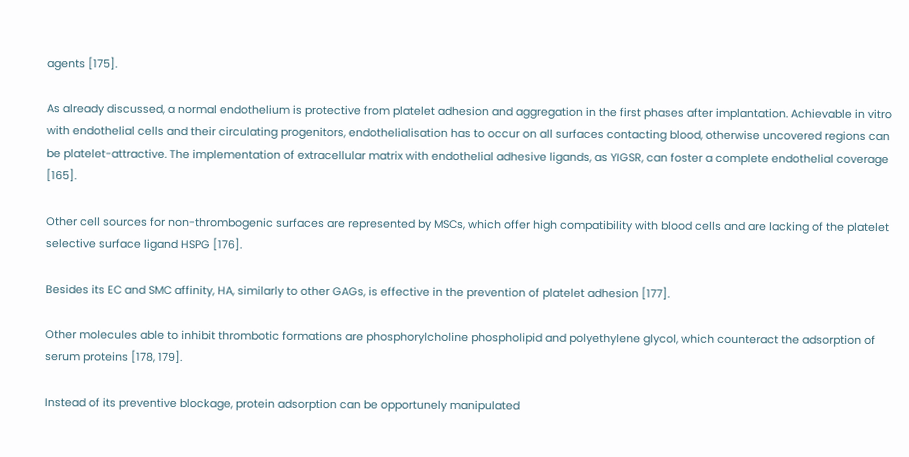agents [175].

As already discussed, a normal endothelium is protective from platelet adhesion and aggregation in the first phases after implantation. Achievable in vitro with endothelial cells and their circulating progenitors, endothelialisation has to occur on all surfaces contacting blood, otherwise uncovered regions can be platelet-attractive. The implementation of extracellular matrix with endothelial adhesive ligands, as YIGSR, can foster a complete endothelial coverage [165].

Other cell sources for non-thrombogenic surfaces are represented by MSCs, which offer high compatibility with blood cells and are lacking of the platelet selective surface ligand HSPG [176].

Besides its EC and SMC affinity, HA, similarly to other GAGs, is effective in the prevention of platelet adhesion [177].

Other molecules able to inhibit thrombotic formations are phosphorylcholine phospholipid and polyethylene glycol, which counteract the adsorption of serum proteins [178, 179].

Instead of its preventive blockage, protein adsorption can be opportunely manipulated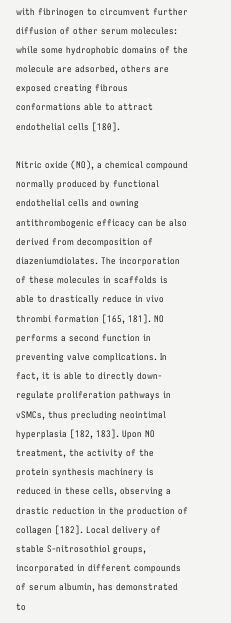with fibrinogen to circumvent further diffusion of other serum molecules: while some hydrophobic domains of the molecule are adsorbed, others are exposed creating fibrous conformations able to attract endothelial cells [180].

Nitric oxide (NO), a chemical compound normally produced by functional endothelial cells and owning antithrombogenic efficacy can be also derived from decomposition of diazeniumdiolates. The incorporation of these molecules in scaffolds is able to drastically reduce in vivo thrombi formation [165, 181]. NO performs a second function in preventing valve complications. In fact, it is able to directly down-regulate proliferation pathways in vSMCs, thus precluding neointimal hyperplasia [182, 183]. Upon NO treatment, the activity of the protein synthesis machinery is reduced in these cells, observing a drastic reduction in the production of collagen [182]. Local delivery of stable S-nitrosothiol groups, incorporated in different compounds of serum albumin, has demonstrated to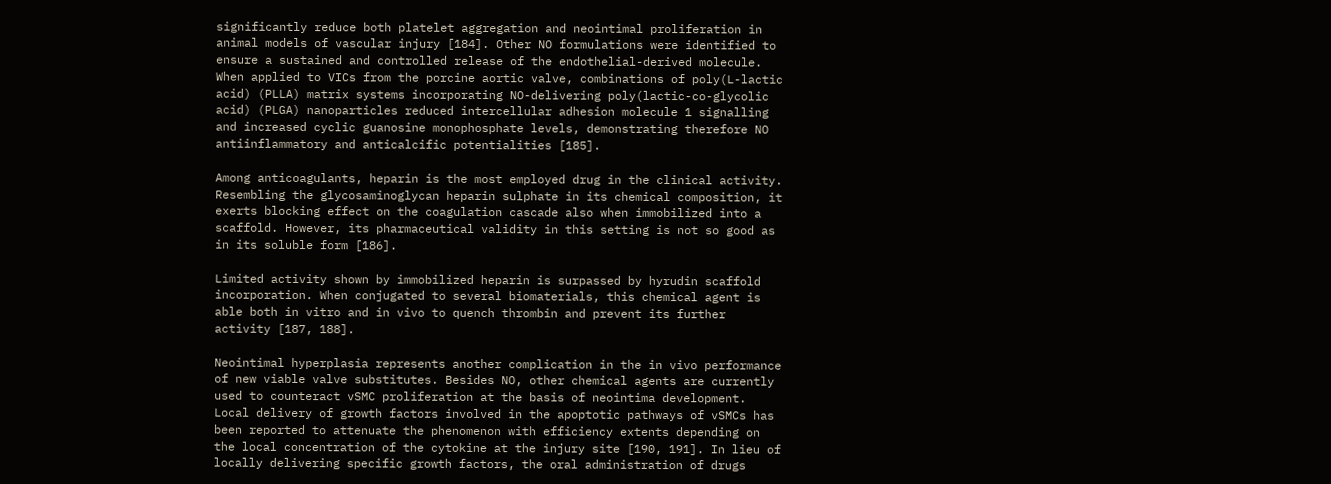significantly reduce both platelet aggregation and neointimal proliferation in animal models of vascular injury [184]. Other NO formulations were identified to ensure a sustained and controlled release of the endothelial-derived molecule. When applied to VICs from the porcine aortic valve, combinations of poly(L-lactic acid) (PLLA) matrix systems incorporating NO-delivering poly(lactic-co-glycolic acid) (PLGA) nanoparticles reduced intercellular adhesion molecule 1 signalling and increased cyclic guanosine monophosphate levels, demonstrating therefore NO antiinflammatory and anticalcific potentialities [185].

Among anticoagulants, heparin is the most employed drug in the clinical activity. Resembling the glycosaminoglycan heparin sulphate in its chemical composition, it exerts blocking effect on the coagulation cascade also when immobilized into a scaffold. However, its pharmaceutical validity in this setting is not so good as in its soluble form [186].

Limited activity shown by immobilized heparin is surpassed by hyrudin scaffold incorporation. When conjugated to several biomaterials, this chemical agent is able both in vitro and in vivo to quench thrombin and prevent its further activity [187, 188].

Neointimal hyperplasia represents another complication in the in vivo performance of new viable valve substitutes. Besides NO, other chemical agents are currently used to counteract vSMC proliferation at the basis of neointima development. Local delivery of growth factors involved in the apoptotic pathways of vSMCs has been reported to attenuate the phenomenon with efficiency extents depending on the local concentration of the cytokine at the injury site [190, 191]. In lieu of locally delivering specific growth factors, the oral administration of drugs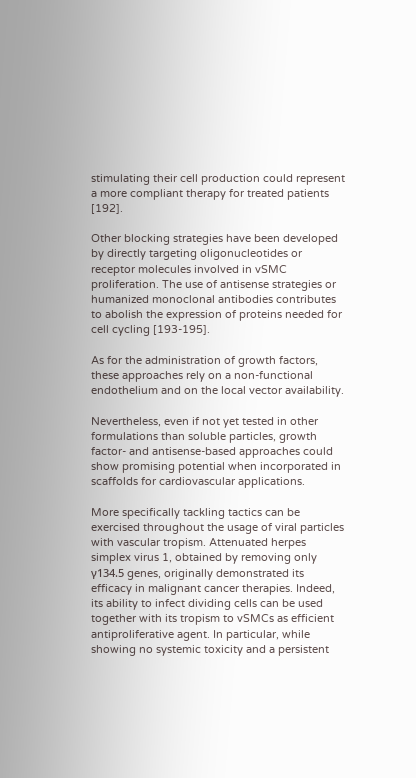stimulating their cell production could represent a more compliant therapy for treated patients [192].

Other blocking strategies have been developed by directly targeting oligonucleotides or receptor molecules involved in vSMC proliferation. The use of antisense strategies or humanized monoclonal antibodies contributes to abolish the expression of proteins needed for cell cycling [193-195].

As for the administration of growth factors, these approaches rely on a non-functional endothelium and on the local vector availability.

Nevertheless, even if not yet tested in other formulations than soluble particles, growth factor- and antisense-based approaches could show promising potential when incorporated in scaffolds for cardiovascular applications.

More specifically tackling tactics can be exercised throughout the usage of viral particles with vascular tropism. Attenuated herpes simplex virus 1, obtained by removing only γ134.5 genes, originally demonstrated its efficacy in malignant cancer therapies. Indeed, its ability to infect dividing cells can be used together with its tropism to vSMCs as efficient antiproliferative agent. In particular, while showing no systemic toxicity and a persistent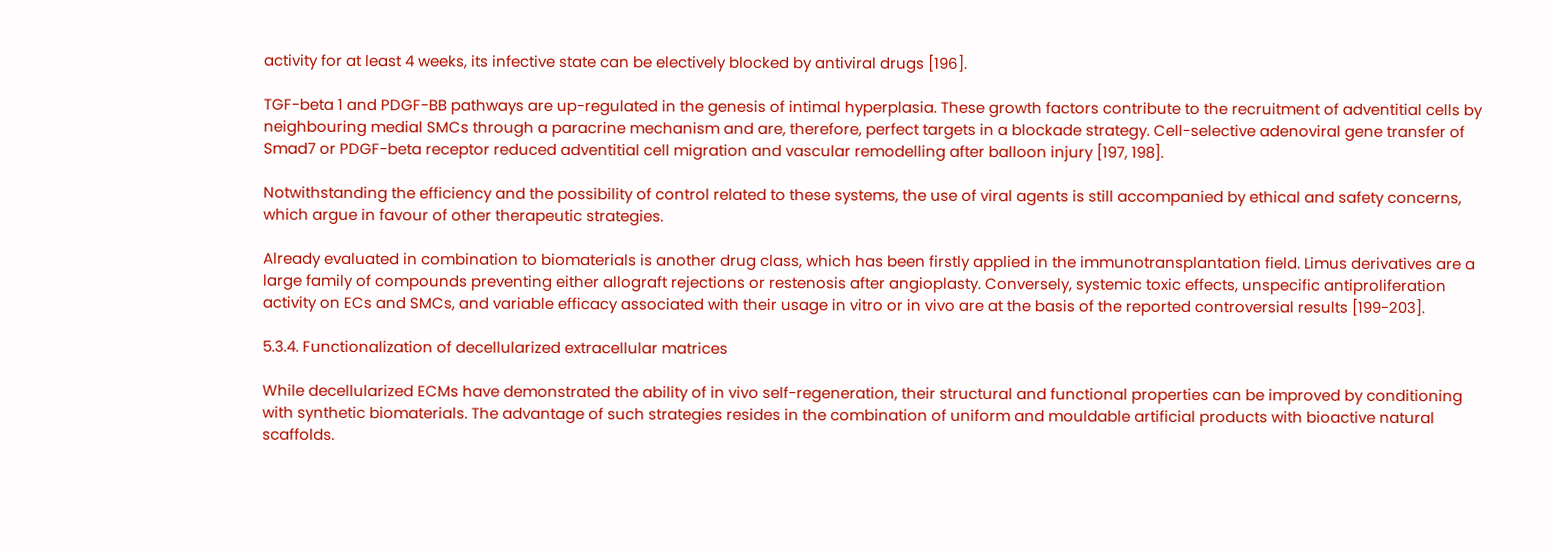activity for at least 4 weeks, its infective state can be electively blocked by antiviral drugs [196].

TGF-beta 1 and PDGF-BB pathways are up-regulated in the genesis of intimal hyperplasia. These growth factors contribute to the recruitment of adventitial cells by neighbouring medial SMCs through a paracrine mechanism and are, therefore, perfect targets in a blockade strategy. Cell-selective adenoviral gene transfer of Smad7 or PDGF-beta receptor reduced adventitial cell migration and vascular remodelling after balloon injury [197, 198].

Notwithstanding the efficiency and the possibility of control related to these systems, the use of viral agents is still accompanied by ethical and safety concerns, which argue in favour of other therapeutic strategies.

Already evaluated in combination to biomaterials is another drug class, which has been firstly applied in the immunotransplantation field. Limus derivatives are a large family of compounds preventing either allograft rejections or restenosis after angioplasty. Conversely, systemic toxic effects, unspecific antiproliferation activity on ECs and SMCs, and variable efficacy associated with their usage in vitro or in vivo are at the basis of the reported controversial results [199-203].

5.3.4. Functionalization of decellularized extracellular matrices

While decellularized ECMs have demonstrated the ability of in vivo self-regeneration, their structural and functional properties can be improved by conditioning with synthetic biomaterials. The advantage of such strategies resides in the combination of uniform and mouldable artificial products with bioactive natural scaffolds.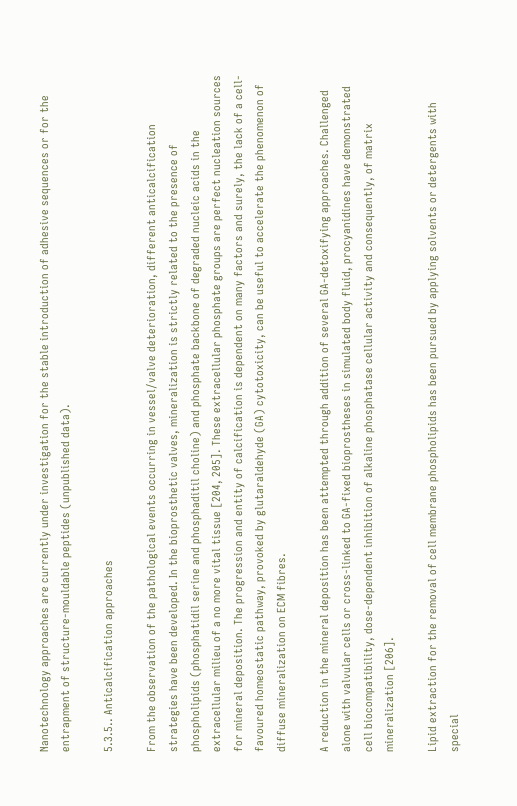Nanotechnology approaches are currently under investigation for the stable introduction of adhesive sequences or for the entrapment of structure-mouldable peptides (unpublished data).

5.3.5.. Anticalcification approaches

From the observation of the pathological events occurring in vessel/valve deterioration, different anticalcification strategies have been developed. In the bioprosthetic valves, mineralization is strictly related to the presence of phospholipids (phosphatidil serine and phosphaditil choline) and phosphate backbone of degraded nucleic acids in the extracellular milieu of a no more vital tissue [204, 205]. These extracellular phosphate groups are perfect nucleation sources for mineral deposition. The progression and entity of calcification is dependent on many factors and surely, the lack of a cell-favoured homeostatic pathway, provoked by glutaraldehyde (GA) cytotoxicity, can be useful to accelerate the phenomenon of diffuse mineralization on ECM fibres.

A reduction in the mineral deposition has been attempted through addition of several GA-detoxifying approaches. Challenged alone with valvular cells or cross-linked to GA-fixed bioprostheses in simulated body fluid, procyanidines have demonstrated cell biocompatibility, dose-dependent inhibition of alkaline phosphatase cellular activity and consequently, of matrix mineralization [206].

Lipid extraction for the removal of cell membrane phospholipids has been pursued by applying solvents or detergents with special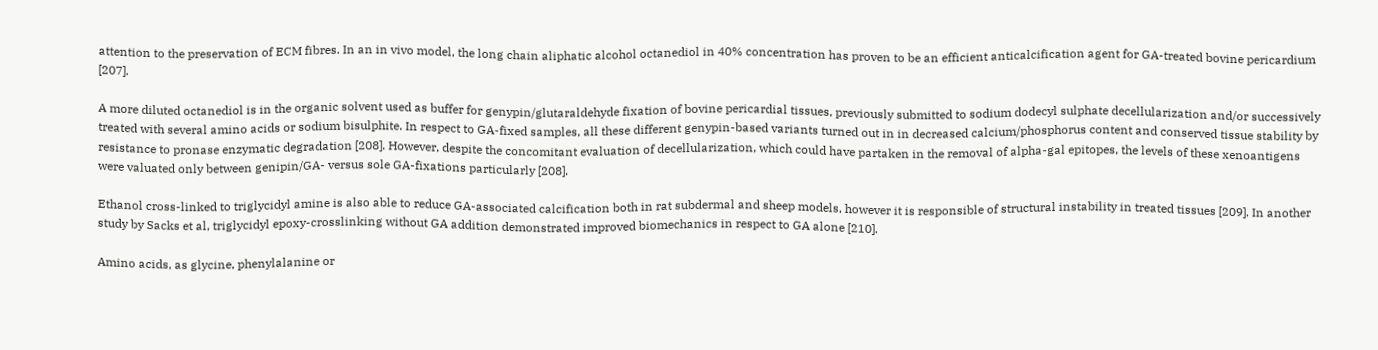attention to the preservation of ECM fibres. In an in vivo model, the long chain aliphatic alcohol octanediol in 40% concentration has proven to be an efficient anticalcification agent for GA-treated bovine pericardium [207].

A more diluted octanediol is in the organic solvent used as buffer for genypin/glutaraldehyde fixation of bovine pericardial tissues, previously submitted to sodium dodecyl sulphate decellularization and/or successively treated with several amino acids or sodium bisulphite. In respect to GA-fixed samples, all these different genypin-based variants turned out in in decreased calcium/phosphorus content and conserved tissue stability by resistance to pronase enzymatic degradation [208]. However, despite the concomitant evaluation of decellularization, which could have partaken in the removal of alpha-gal epitopes, the levels of these xenoantigens were valuated only between genipin/GA- versus sole GA-fixations particularly [208].

Ethanol cross-linked to triglycidyl amine is also able to reduce GA-associated calcification both in rat subdermal and sheep models, however it is responsible of structural instability in treated tissues [209]. In another study by Sacks et al, triglycidyl epoxy-crosslinking without GA addition demonstrated improved biomechanics in respect to GA alone [210].

Amino acids, as glycine, phenylalanine or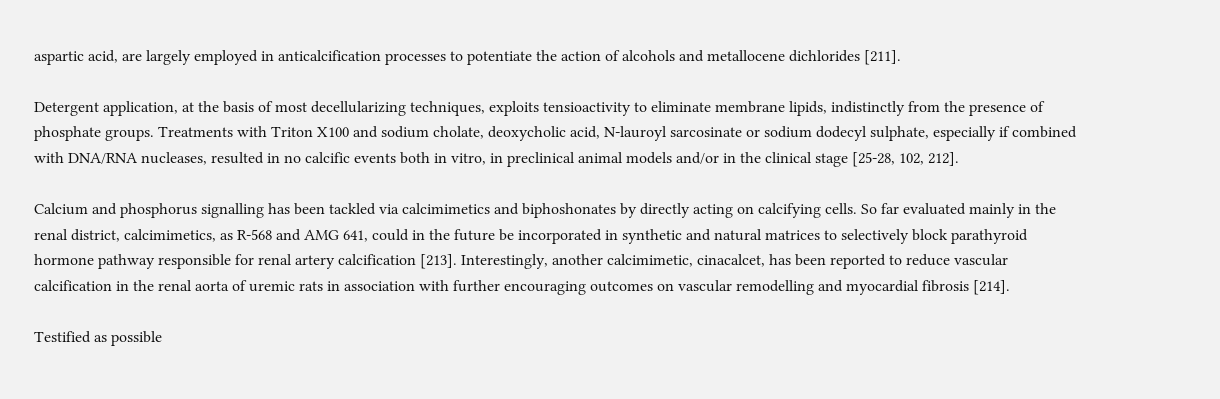aspartic acid, are largely employed in anticalcification processes to potentiate the action of alcohols and metallocene dichlorides [211].

Detergent application, at the basis of most decellularizing techniques, exploits tensioactivity to eliminate membrane lipids, indistinctly from the presence of phosphate groups. Treatments with Triton X100 and sodium cholate, deoxycholic acid, N-lauroyl sarcosinate or sodium dodecyl sulphate, especially if combined with DNA/RNA nucleases, resulted in no calcific events both in vitro, in preclinical animal models and/or in the clinical stage [25-28, 102, 212].

Calcium and phosphorus signalling has been tackled via calcimimetics and biphoshonates by directly acting on calcifying cells. So far evaluated mainly in the renal district, calcimimetics, as R-568 and AMG 641, could in the future be incorporated in synthetic and natural matrices to selectively block parathyroid hormone pathway responsible for renal artery calcification [213]. Interestingly, another calcimimetic, cinacalcet, has been reported to reduce vascular calcification in the renal aorta of uremic rats in association with further encouraging outcomes on vascular remodelling and myocardial fibrosis [214].

Testified as possible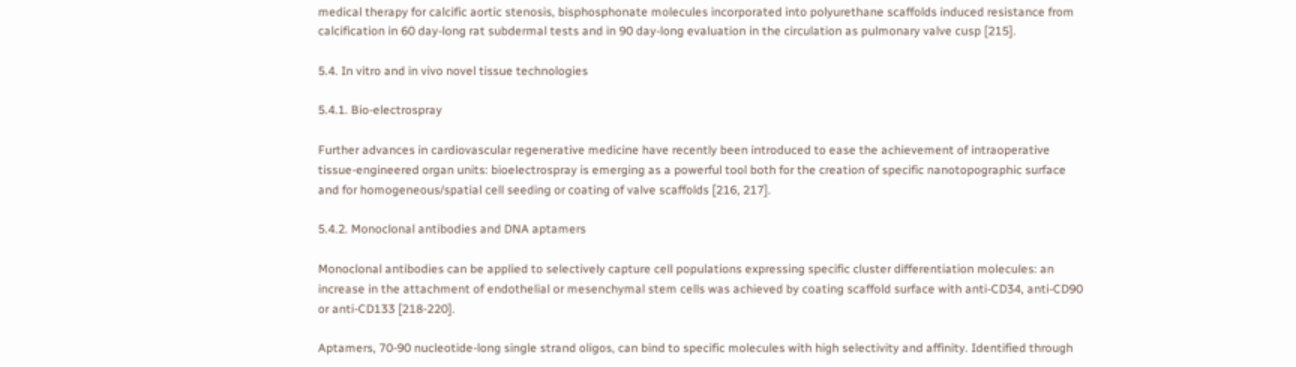medical therapy for calcific aortic stenosis, bisphosphonate molecules incorporated into polyurethane scaffolds induced resistance from calcification in 60 day-long rat subdermal tests and in 90 day-long evaluation in the circulation as pulmonary valve cusp [215].

5.4. In vitro and in vivo novel tissue technologies

5.4.1. Bio-electrospray

Further advances in cardiovascular regenerative medicine have recently been introduced to ease the achievement of intraoperative tissue-engineered organ units: bioelectrospray is emerging as a powerful tool both for the creation of specific nanotopographic surface and for homogeneous/spatial cell seeding or coating of valve scaffolds [216, 217].

5.4.2. Monoclonal antibodies and DNA aptamers

Monoclonal antibodies can be applied to selectively capture cell populations expressing specific cluster differentiation molecules: an increase in the attachment of endothelial or mesenchymal stem cells was achieved by coating scaffold surface with anti-CD34, anti-CD90 or anti-CD133 [218-220].

Aptamers, 70-90 nucleotide-long single strand oligos, can bind to specific molecules with high selectivity and affinity. Identified through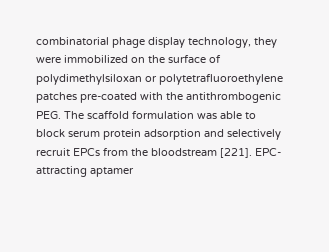combinatorial phage display technology, they were immobilized on the surface of polydimethylsiloxan or polytetrafluoroethylene patches pre-coated with the antithrombogenic PEG. The scaffold formulation was able to block serum protein adsorption and selectively recruit EPCs from the bloodstream [221]. EPC-attracting aptamer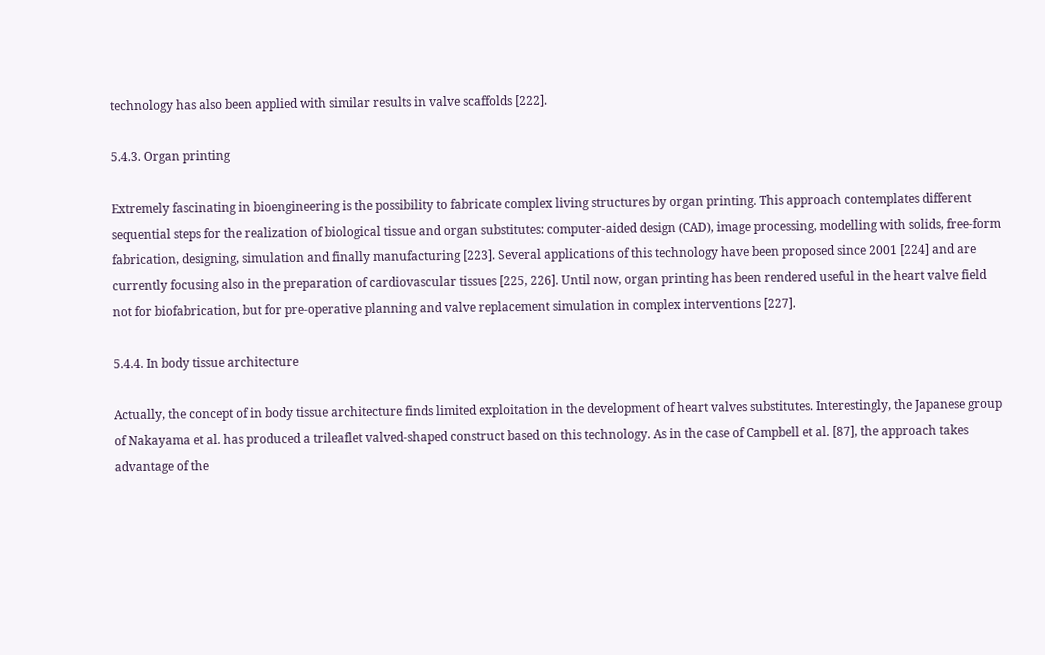technology has also been applied with similar results in valve scaffolds [222].

5.4.3. Organ printing

Extremely fascinating in bioengineering is the possibility to fabricate complex living structures by organ printing. This approach contemplates different sequential steps for the realization of biological tissue and organ substitutes: computer-aided design (CAD), image processing, modelling with solids, free-form fabrication, designing, simulation and finally manufacturing [223]. Several applications of this technology have been proposed since 2001 [224] and are currently focusing also in the preparation of cardiovascular tissues [225, 226]. Until now, organ printing has been rendered useful in the heart valve field not for biofabrication, but for pre-operative planning and valve replacement simulation in complex interventions [227].

5.4.4. In body tissue architecture

Actually, the concept of in body tissue architecture finds limited exploitation in the development of heart valves substitutes. Interestingly, the Japanese group of Nakayama et al. has produced a trileaflet valved-shaped construct based on this technology. As in the case of Campbell et al. [87], the approach takes advantage of the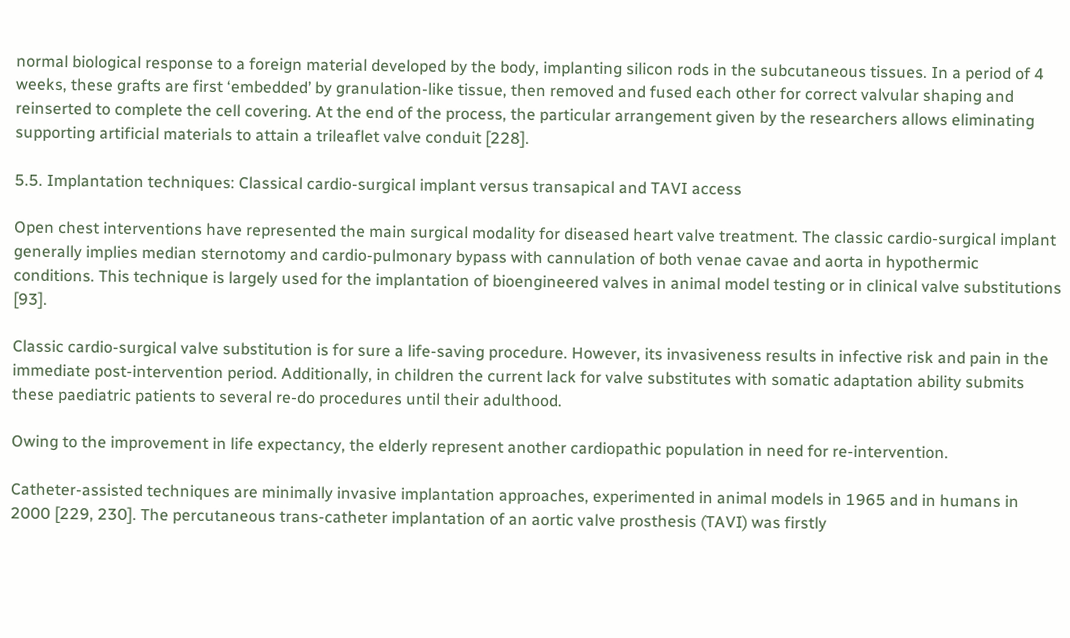normal biological response to a foreign material developed by the body, implanting silicon rods in the subcutaneous tissues. In a period of 4 weeks, these grafts are first ‘embedded’ by granulation-like tissue, then removed and fused each other for correct valvular shaping and reinserted to complete the cell covering. At the end of the process, the particular arrangement given by the researchers allows eliminating supporting artificial materials to attain a trileaflet valve conduit [228].

5.5. Implantation techniques: Classical cardio‐surgical implant versus transapical and TAVI access

Open chest interventions have represented the main surgical modality for diseased heart valve treatment. The classic cardio-surgical implant generally implies median sternotomy and cardio-pulmonary bypass with cannulation of both venae cavae and aorta in hypothermic conditions. This technique is largely used for the implantation of bioengineered valves in animal model testing or in clinical valve substitutions [93].

Classic cardio-surgical valve substitution is for sure a life-saving procedure. However, its invasiveness results in infective risk and pain in the immediate post-intervention period. Additionally, in children the current lack for valve substitutes with somatic adaptation ability submits these paediatric patients to several re-do procedures until their adulthood.

Owing to the improvement in life expectancy, the elderly represent another cardiopathic population in need for re-intervention.

Catheter-assisted techniques are minimally invasive implantation approaches, experimented in animal models in 1965 and in humans in 2000 [229, 230]. The percutaneous trans-catheter implantation of an aortic valve prosthesis (TAVI) was firstly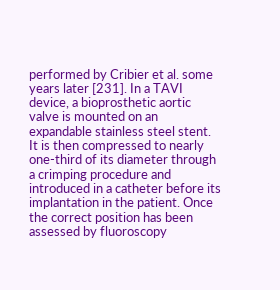performed by Cribier et al. some years later [231]. In a TAVI device, a bioprosthetic aortic valve is mounted on an expandable stainless steel stent. It is then compressed to nearly one-third of its diameter through a crimping procedure and introduced in a catheter before its implantation in the patient. Once the correct position has been assessed by fluoroscopy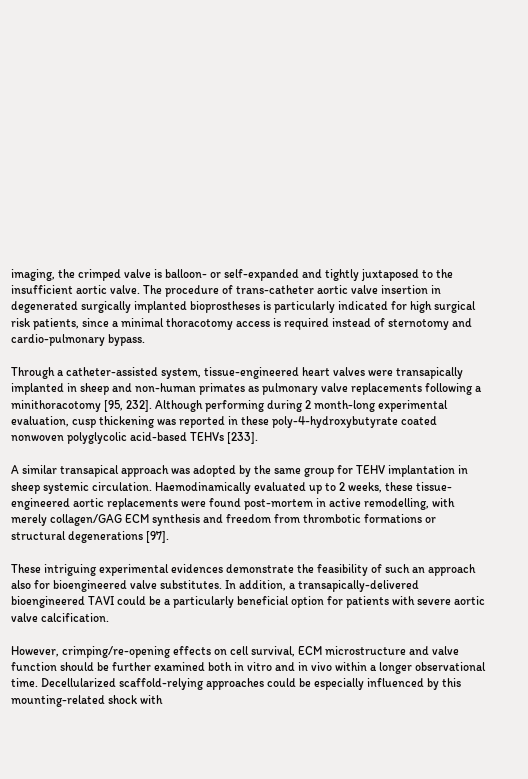imaging, the crimped valve is balloon- or self-expanded and tightly juxtaposed to the insufficient aortic valve. The procedure of trans-catheter aortic valve insertion in degenerated surgically implanted bioprostheses is particularly indicated for high surgical risk patients, since a minimal thoracotomy access is required instead of sternotomy and cardio-pulmonary bypass.

Through a catheter-assisted system, tissue-engineered heart valves were transapically implanted in sheep and non-human primates as pulmonary valve replacements following a minithoracotomy [95, 232]. Although performing during 2 month-long experimental evaluation, cusp thickening was reported in these poly-4-hydroxybutyrate coated nonwoven polyglycolic acid-based TEHVs [233].

A similar transapical approach was adopted by the same group for TEHV implantation in sheep systemic circulation. Haemodinamically evaluated up to 2 weeks, these tissue-engineered aortic replacements were found post-mortem in active remodelling, with merely collagen/GAG ECM synthesis and freedom from thrombotic formations or structural degenerations [97].

These intriguing experimental evidences demonstrate the feasibility of such an approach also for bioengineered valve substitutes. In addition, a transapically-delivered bioengineered TAVI could be a particularly beneficial option for patients with severe aortic valve calcification.

However, crimping/re-opening effects on cell survival, ECM microstructure and valve function should be further examined both in vitro and in vivo within a longer observational time. Decellularized scaffold-relying approaches could be especially influenced by this mounting-related shock with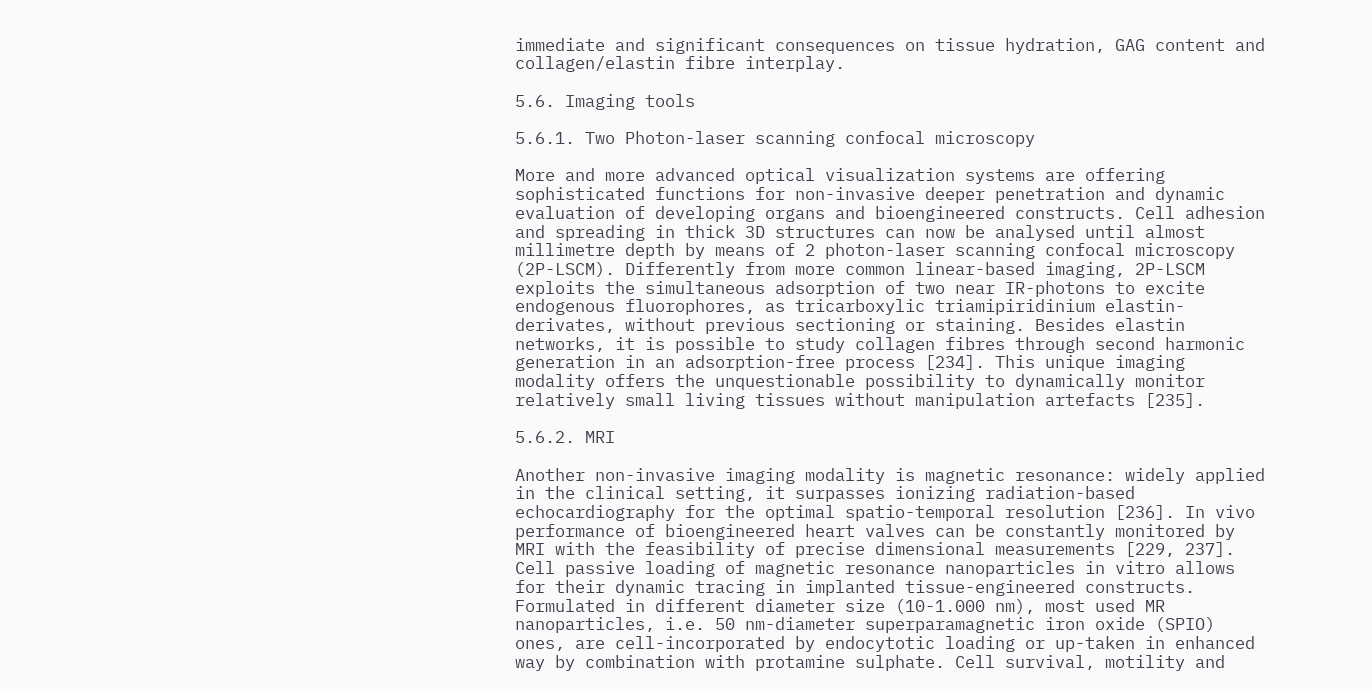immediate and significant consequences on tissue hydration, GAG content and collagen/elastin fibre interplay.

5.6. Imaging tools

5.6.1. Two Photon-laser scanning confocal microscopy

More and more advanced optical visualization systems are offering sophisticated functions for non-invasive deeper penetration and dynamic evaluation of developing organs and bioengineered constructs. Cell adhesion and spreading in thick 3D structures can now be analysed until almost millimetre depth by means of 2 photon-laser scanning confocal microscopy (2P-LSCM). Differently from more common linear-based imaging, 2P-LSCM exploits the simultaneous adsorption of two near IR-photons to excite endogenous fluorophores, as tricarboxylic triamipiridinium elastin-derivates, without previous sectioning or staining. Besides elastin networks, it is possible to study collagen fibres through second harmonic generation in an adsorption-free process [234]. This unique imaging modality offers the unquestionable possibility to dynamically monitor relatively small living tissues without manipulation artefacts [235].

5.6.2. MRI

Another non-invasive imaging modality is magnetic resonance: widely applied in the clinical setting, it surpasses ionizing radiation-based echocardiography for the optimal spatio-temporal resolution [236]. In vivo performance of bioengineered heart valves can be constantly monitored by MRI with the feasibility of precise dimensional measurements [229, 237]. Cell passive loading of magnetic resonance nanoparticles in vitro allows for their dynamic tracing in implanted tissue-engineered constructs. Formulated in different diameter size (10-1.000 nm), most used MR nanoparticles, i.e. 50 nm-diameter superparamagnetic iron oxide (SPIO) ones, are cell-incorporated by endocytotic loading or up-taken in enhanced way by combination with protamine sulphate. Cell survival, motility and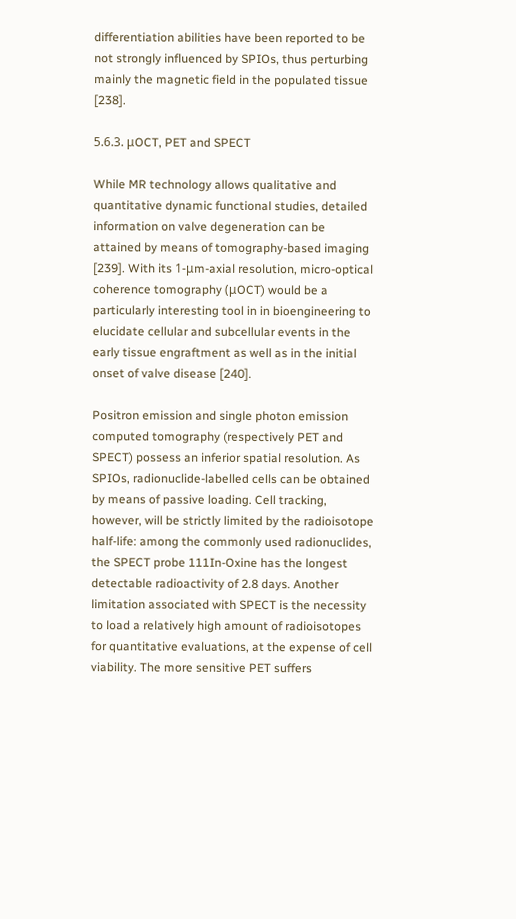differentiation abilities have been reported to be not strongly influenced by SPIOs, thus perturbing mainly the magnetic field in the populated tissue [238].

5.6.3. μOCT, PET and SPECT

While MR technology allows qualitative and quantitative dynamic functional studies, detailed information on valve degeneration can be attained by means of tomography-based imaging [239]. With its 1-μm-axial resolution, micro-optical coherence tomography (μOCT) would be a particularly interesting tool in in bioengineering to elucidate cellular and subcellular events in the early tissue engraftment as well as in the initial onset of valve disease [240].

Positron emission and single photon emission computed tomography (respectively PET and SPECT) possess an inferior spatial resolution. As SPIOs, radionuclide-labelled cells can be obtained by means of passive loading. Cell tracking, however, will be strictly limited by the radioisotope half-life: among the commonly used radionuclides, the SPECT probe 111In-Oxine has the longest detectable radioactivity of 2.8 days. Another limitation associated with SPECT is the necessity to load a relatively high amount of radioisotopes for quantitative evaluations, at the expense of cell viability. The more sensitive PET suffers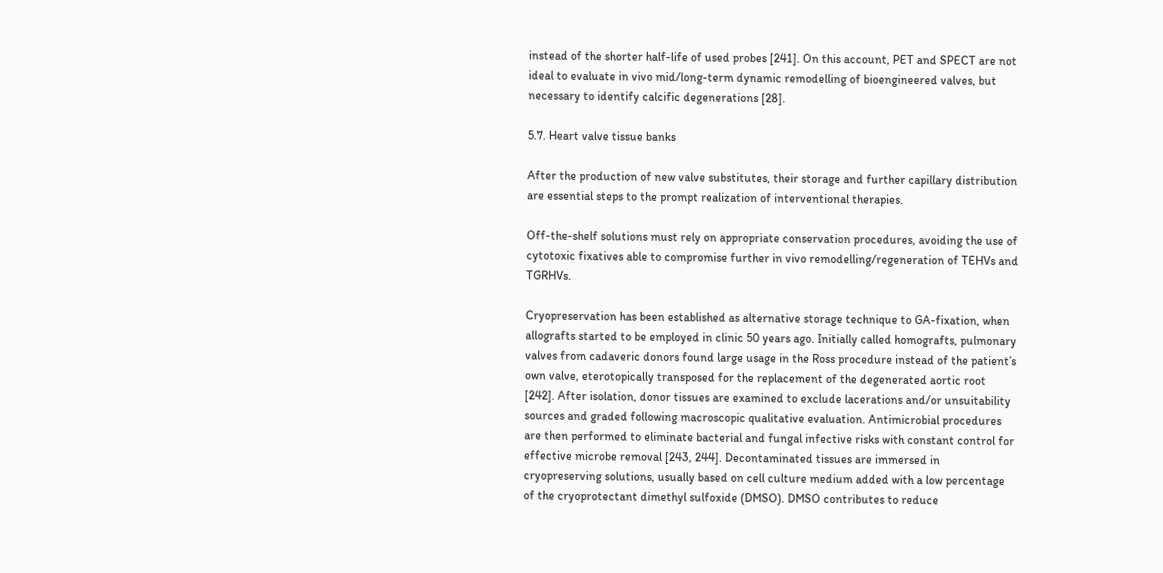instead of the shorter half-life of used probes [241]. On this account, PET and SPECT are not ideal to evaluate in vivo mid/long-term dynamic remodelling of bioengineered valves, but necessary to identify calcific degenerations [28].

5.7. Heart valve tissue banks

After the production of new valve substitutes, their storage and further capillary distribution are essential steps to the prompt realization of interventional therapies.

Off-the-shelf solutions must rely on appropriate conservation procedures, avoiding the use of cytotoxic fixatives able to compromise further in vivo remodelling/regeneration of TEHVs and TGRHVs.

Cryopreservation has been established as alternative storage technique to GA-fixation, when allografts started to be employed in clinic 50 years ago. Initially called homografts, pulmonary valves from cadaveric donors found large usage in the Ross procedure instead of the patient’s own valve, eterotopically transposed for the replacement of the degenerated aortic root [242]. After isolation, donor tissues are examined to exclude lacerations and/or unsuitability sources and graded following macroscopic qualitative evaluation. Antimicrobial procedures are then performed to eliminate bacterial and fungal infective risks with constant control for effective microbe removal [243, 244]. Decontaminated tissues are immersed in cryopreserving solutions, usually based on cell culture medium added with a low percentage of the cryoprotectant dimethyl sulfoxide (DMSO). DMSO contributes to reduce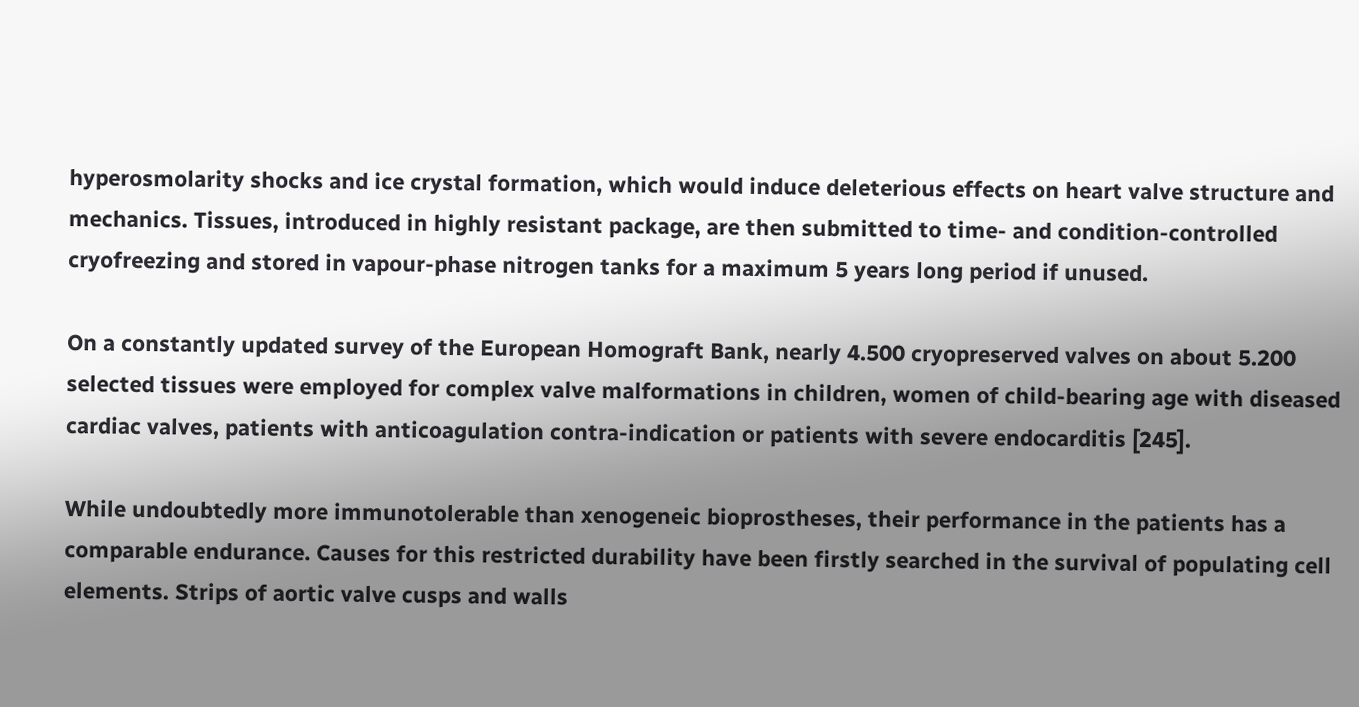hyperosmolarity shocks and ice crystal formation, which would induce deleterious effects on heart valve structure and mechanics. Tissues, introduced in highly resistant package, are then submitted to time- and condition-controlled cryofreezing and stored in vapour-phase nitrogen tanks for a maximum 5 years long period if unused.

On a constantly updated survey of the European Homograft Bank, nearly 4.500 cryopreserved valves on about 5.200 selected tissues were employed for complex valve malformations in children, women of child-bearing age with diseased cardiac valves, patients with anticoagulation contra-indication or patients with severe endocarditis [245].

While undoubtedly more immunotolerable than xenogeneic bioprostheses, their performance in the patients has a comparable endurance. Causes for this restricted durability have been firstly searched in the survival of populating cell elements. Strips of aortic valve cusps and walls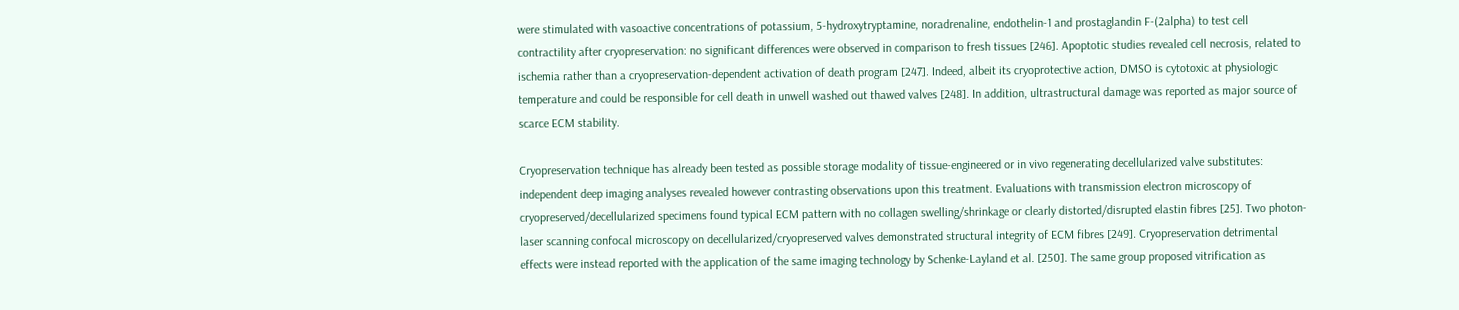were stimulated with vasoactive concentrations of potassium, 5-hydroxytryptamine, noradrenaline, endothelin-1 and prostaglandin F-(2alpha) to test cell contractility after cryopreservation: no significant differences were observed in comparison to fresh tissues [246]. Apoptotic studies revealed cell necrosis, related to ischemia rather than a cryopreservation-dependent activation of death program [247]. Indeed, albeit its cryoprotective action, DMSO is cytotoxic at physiologic temperature and could be responsible for cell death in unwell washed out thawed valves [248]. In addition, ultrastructural damage was reported as major source of scarce ECM stability.

Cryopreservation technique has already been tested as possible storage modality of tissue-engineered or in vivo regenerating decellularized valve substitutes: independent deep imaging analyses revealed however contrasting observations upon this treatment. Evaluations with transmission electron microscopy of cryopreserved/decellularized specimens found typical ECM pattern with no collagen swelling/shrinkage or clearly distorted/disrupted elastin fibres [25]. Two photon-laser scanning confocal microscopy on decellularized/cryopreserved valves demonstrated structural integrity of ECM fibres [249]. Cryopreservation detrimental effects were instead reported with the application of the same imaging technology by Schenke-Layland et al. [250]. The same group proposed vitrification as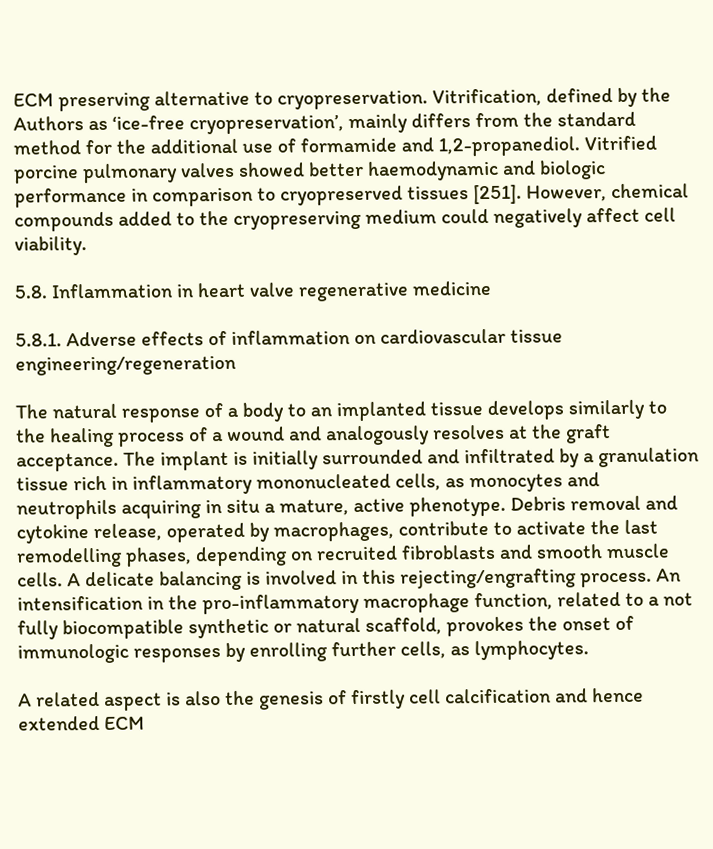ECM preserving alternative to cryopreservation. Vitrification, defined by the Authors as ‘ice-free cryopreservation’, mainly differs from the standard method for the additional use of formamide and 1,2-propanediol. Vitrified porcine pulmonary valves showed better haemodynamic and biologic performance in comparison to cryopreserved tissues [251]. However, chemical compounds added to the cryopreserving medium could negatively affect cell viability.

5.8. Inflammation in heart valve regenerative medicine

5.8.1. Adverse effects of inflammation on cardiovascular tissue engineering/regeneration

The natural response of a body to an implanted tissue develops similarly to the healing process of a wound and analogously resolves at the graft acceptance. The implant is initially surrounded and infiltrated by a granulation tissue rich in inflammatory mononucleated cells, as monocytes and neutrophils acquiring in situ a mature, active phenotype. Debris removal and cytokine release, operated by macrophages, contribute to activate the last remodelling phases, depending on recruited fibroblasts and smooth muscle cells. A delicate balancing is involved in this rejecting/engrafting process. An intensification in the pro-inflammatory macrophage function, related to a not fully biocompatible synthetic or natural scaffold, provokes the onset of immunologic responses by enrolling further cells, as lymphocytes.

A related aspect is also the genesis of firstly cell calcification and hence extended ECM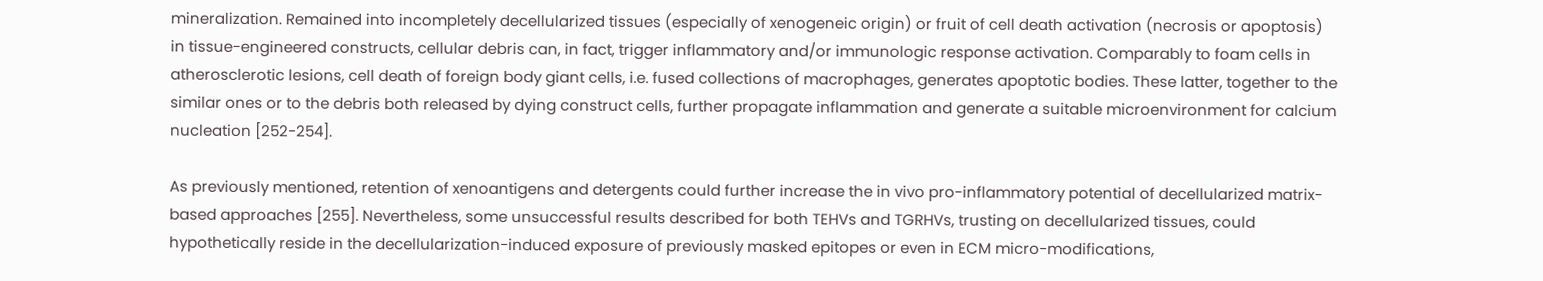mineralization. Remained into incompletely decellularized tissues (especially of xenogeneic origin) or fruit of cell death activation (necrosis or apoptosis) in tissue-engineered constructs, cellular debris can, in fact, trigger inflammatory and/or immunologic response activation. Comparably to foam cells in atherosclerotic lesions, cell death of foreign body giant cells, i.e. fused collections of macrophages, generates apoptotic bodies. These latter, together to the similar ones or to the debris both released by dying construct cells, further propagate inflammation and generate a suitable microenvironment for calcium nucleation [252-254].

As previously mentioned, retention of xenoantigens and detergents could further increase the in vivo pro-inflammatory potential of decellularized matrix-based approaches [255]. Nevertheless, some unsuccessful results described for both TEHVs and TGRHVs, trusting on decellularized tissues, could hypothetically reside in the decellularization-induced exposure of previously masked epitopes or even in ECM micro-modifications,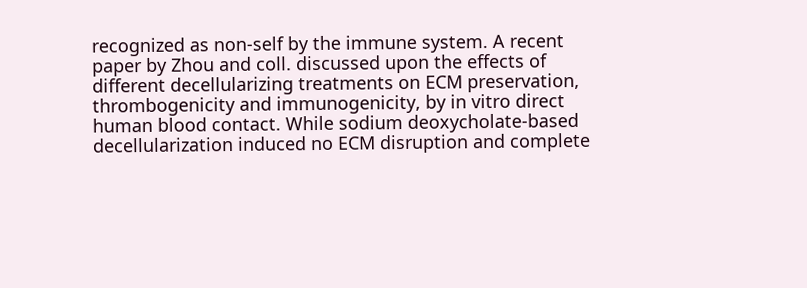recognized as non-self by the immune system. A recent paper by Zhou and coll. discussed upon the effects of different decellularizing treatments on ECM preservation, thrombogenicity and immunogenicity, by in vitro direct human blood contact. While sodium deoxycholate-based decellularization induced no ECM disruption and complete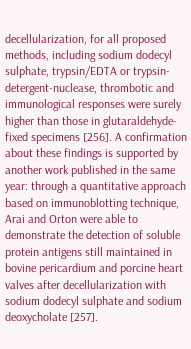decellularization, for all proposed methods, including sodium dodecyl sulphate, trypsin/EDTA or trypsin-detergent-nuclease, thrombotic and immunological responses were surely higher than those in glutaraldehyde-fixed specimens [256]. A confirmation about these findings is supported by another work published in the same year: through a quantitative approach based on immunoblotting technique, Arai and Orton were able to demonstrate the detection of soluble protein antigens still maintained in bovine pericardium and porcine heart valves after decellularization with sodium dodecyl sulphate and sodium deoxycholate [257].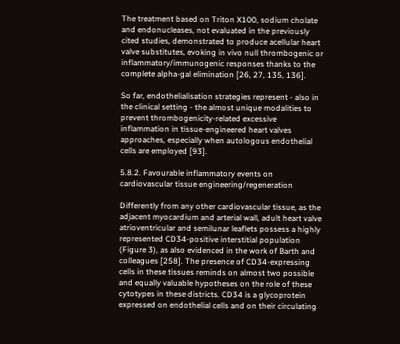The treatment based on Triton X100, sodium cholate and endonucleases, not evaluated in the previously cited studies, demonstrated to produce acellular heart valve substitutes, evoking in vivo null thrombogenic or inflammatory/immunogenic responses thanks to the complete alpha-gal elimination [26, 27, 135, 136].

So far, endothelialisation strategies represent - also in the clinical setting - the almost unique modalities to prevent thrombogenicity-related excessive inflammation in tissue-engineered heart valves approaches, especially when autologous endothelial cells are employed [93].

5.8.2. Favourable inflammatory events on cardiovascular tissue engineering/regeneration

Differently from any other cardiovascular tissue, as the adjacent myocardium and arterial wall, adult heart valve atrioventricular and semilunar leaflets possess a highly represented CD34-positive interstitial population (Figure 3), as also evidenced in the work of Barth and colleagues [258]. The presence of CD34-expressing cells in these tissues reminds on almost two possible and equally valuable hypotheses on the role of these cytotypes in these districts. CD34 is a glycoprotein expressed on endothelial cells and on their circulating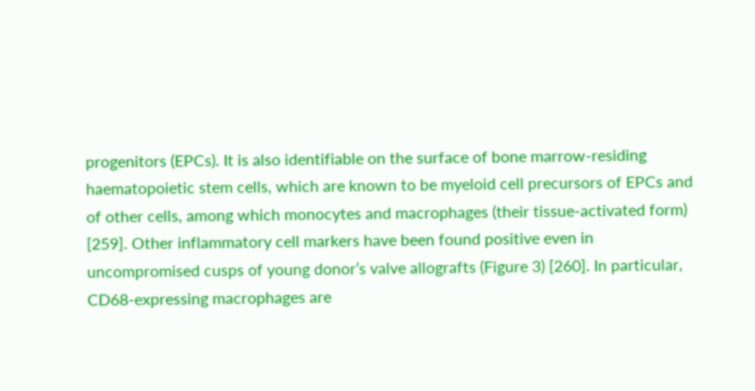progenitors (EPCs). It is also identifiable on the surface of bone marrow-residing haematopoietic stem cells, which are known to be myeloid cell precursors of EPCs and of other cells, among which monocytes and macrophages (their tissue-activated form) [259]. Other inflammatory cell markers have been found positive even in uncompromised cusps of young donor’s valve allografts (Figure 3) [260]. In particular, CD68-expressing macrophages are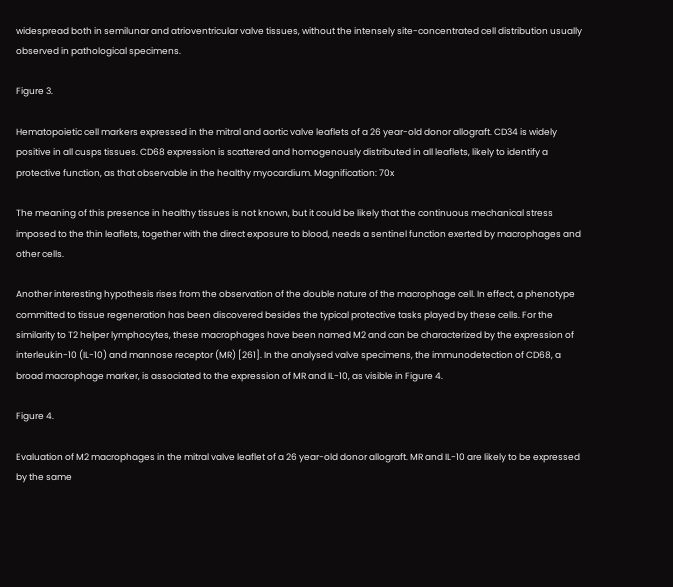widespread both in semilunar and atrioventricular valve tissues, without the intensely site-concentrated cell distribution usually observed in pathological specimens.

Figure 3.

Hematopoietic cell markers expressed in the mitral and aortic valve leaflets of a 26 year-old donor allograft. CD34 is widely positive in all cusps tissues. CD68 expression is scattered and homogenously distributed in all leaflets, likely to identify a protective function, as that observable in the healthy myocardium. Magnification: 70x

The meaning of this presence in healthy tissues is not known, but it could be likely that the continuous mechanical stress imposed to the thin leaflets, together with the direct exposure to blood, needs a sentinel function exerted by macrophages and other cells.

Another interesting hypothesis rises from the observation of the double nature of the macrophage cell. In effect, a phenotype committed to tissue regeneration has been discovered besides the typical protective tasks played by these cells. For the similarity to T2 helper lymphocytes, these macrophages have been named M2 and can be characterized by the expression of interleukin-10 (IL-10) and mannose receptor (MR) [261]. In the analysed valve specimens, the immunodetection of CD68, a broad macrophage marker, is associated to the expression of MR and IL-10, as visible in Figure 4.

Figure 4.

Evaluation of M2 macrophages in the mitral valve leaflet of a 26 year-old donor allograft. MR and IL-10 are likely to be expressed by the same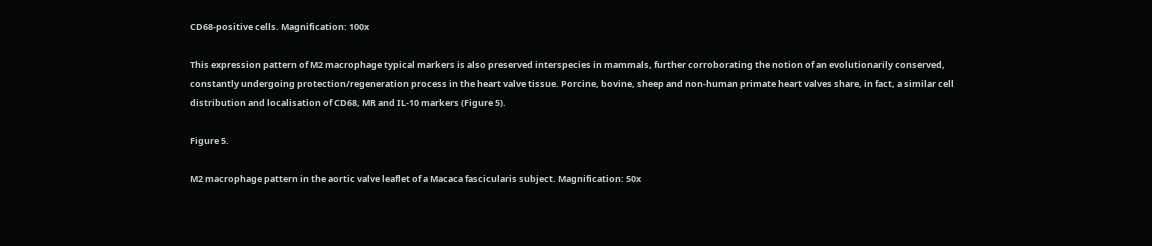CD68-positive cells. Magnification: 100x

This expression pattern of M2 macrophage typical markers is also preserved interspecies in mammals, further corroborating the notion of an evolutionarily conserved, constantly undergoing protection/regeneration process in the heart valve tissue. Porcine, bovine, sheep and non-human primate heart valves share, in fact, a similar cell distribution and localisation of CD68, MR and IL-10 markers (Figure 5).

Figure 5.

M2 macrophage pattern in the aortic valve leaflet of a Macaca fascicularis subject. Magnification: 50x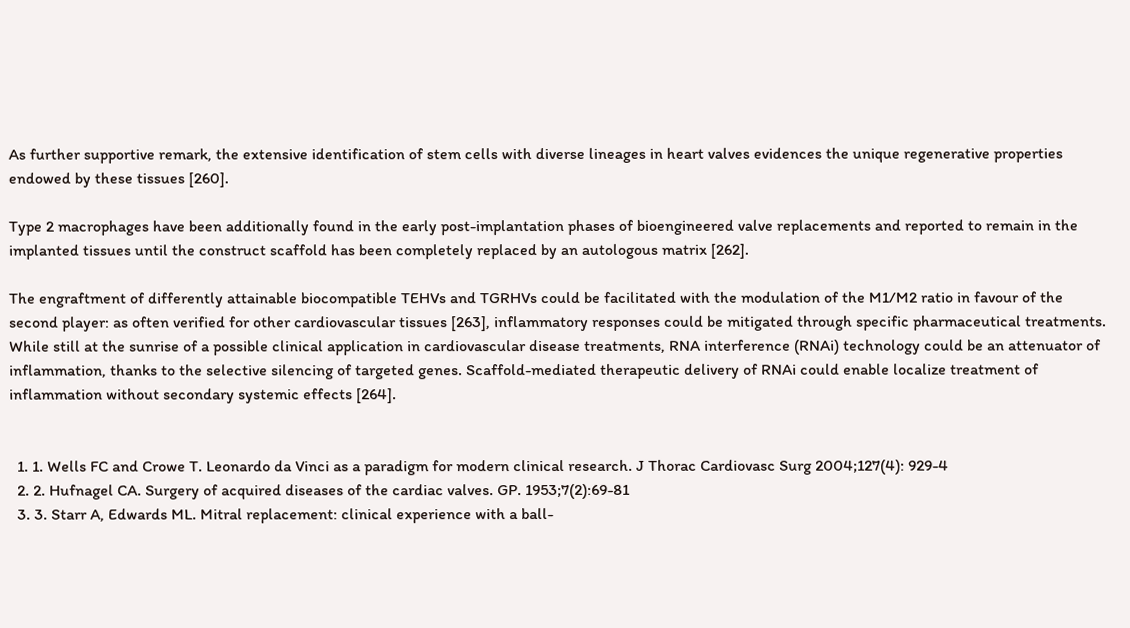As further supportive remark, the extensive identification of stem cells with diverse lineages in heart valves evidences the unique regenerative properties endowed by these tissues [260].

Type 2 macrophages have been additionally found in the early post-implantation phases of bioengineered valve replacements and reported to remain in the implanted tissues until the construct scaffold has been completely replaced by an autologous matrix [262].

The engraftment of differently attainable biocompatible TEHVs and TGRHVs could be facilitated with the modulation of the M1/M2 ratio in favour of the second player: as often verified for other cardiovascular tissues [263], inflammatory responses could be mitigated through specific pharmaceutical treatments. While still at the sunrise of a possible clinical application in cardiovascular disease treatments, RNA interference (RNAi) technology could be an attenuator of inflammation, thanks to the selective silencing of targeted genes. Scaffold-mediated therapeutic delivery of RNAi could enable localize treatment of inflammation without secondary systemic effects [264].


  1. 1. Wells FC and Crowe T. Leonardo da Vinci as a paradigm for modern clinical research. J Thorac Cardiovasc Surg 2004;127(4): 929-4
  2. 2. Hufnagel CA. Surgery of acquired diseases of the cardiac valves. GP. 1953;7(2):69-81
  3. 3. Starr A, Edwards ML. Mitral replacement: clinical experience with a ball-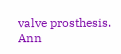valve prosthesis. Ann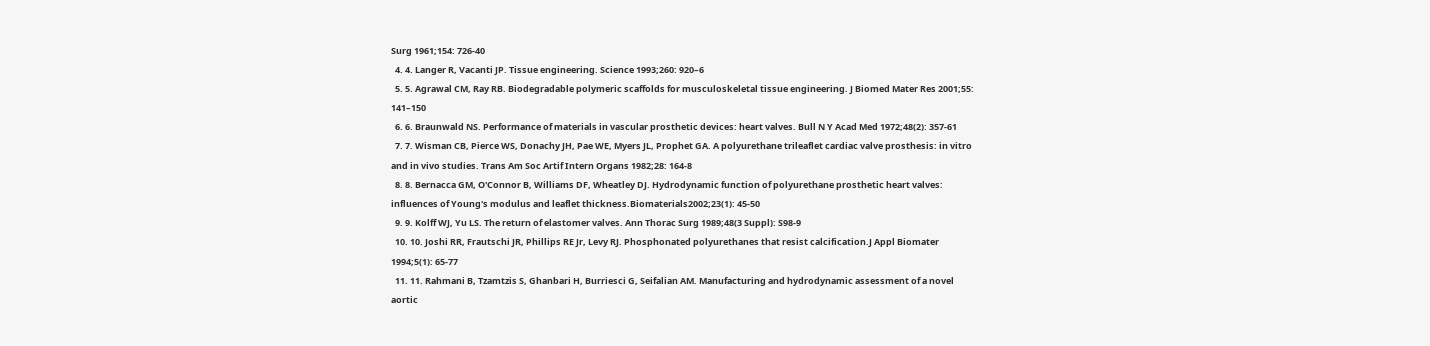Surg 1961;154: 726-40
  4. 4. Langer R, Vacanti JP. Tissue engineering. Science 1993;260: 920–6
  5. 5. Agrawal CM, Ray RB. Biodegradable polymeric scaffolds for musculoskeletal tissue engineering. J Biomed Mater Res 2001;55: 141–150
  6. 6. Braunwald NS. Performance of materials in vascular prosthetic devices: heart valves. Bull N Y Acad Med 1972;48(2): 357-61
  7. 7. Wisman CB, Pierce WS, Donachy JH, Pae WE, Myers JL, Prophet GA. A polyurethane trileaflet cardiac valve prosthesis: in vitro and in vivo studies. Trans Am Soc Artif Intern Organs 1982;28: 164-8
  8. 8. Bernacca GM, O'Connor B, Williams DF, Wheatley DJ. Hydrodynamic function of polyurethane prosthetic heart valves: influences of Young's modulus and leaflet thickness.Biomaterials2002;23(1): 45-50
  9. 9. Kolff WJ, Yu LS. The return of elastomer valves. Ann Thorac Surg 1989;48(3 Suppl): S98-9
  10. 10. Joshi RR, Frautschi JR, Phillips RE Jr, Levy RJ. Phosphonated polyurethanes that resist calcification.J Appl Biomater 1994;5(1): 65-77
  11. 11. Rahmani B, Tzamtzis S, Ghanbari H, Burriesci G, Seifalian AM. Manufacturing and hydrodynamic assessment of a novel aortic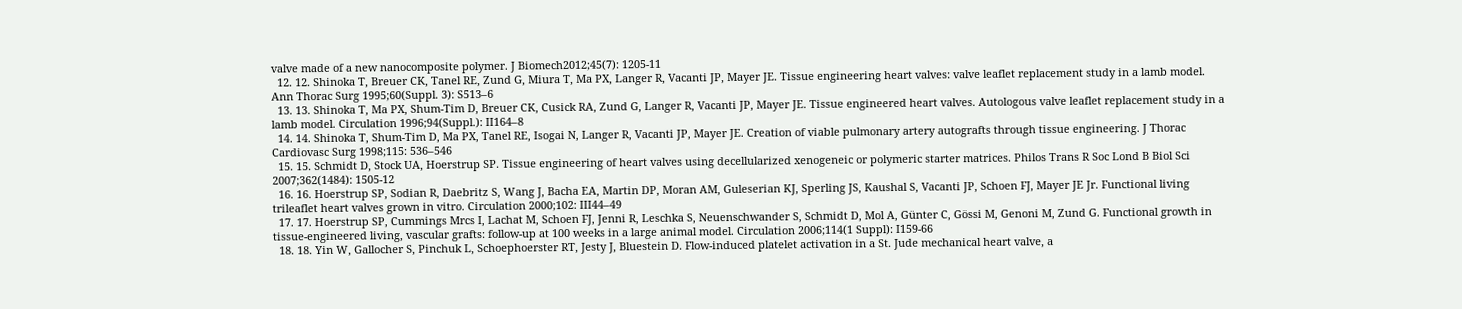valve made of a new nanocomposite polymer. J Biomech2012;45(7): 1205-11
  12. 12. Shinoka T, Breuer CK, Tanel RE, Zund G, Miura T, Ma PX, Langer R, Vacanti JP, Mayer JE. Tissue engineering heart valves: valve leaflet replacement study in a lamb model. Ann Thorac Surg 1995;60(Suppl. 3): S513–6
  13. 13. Shinoka T, Ma PX, Shum-Tim D, Breuer CK, Cusick RA, Zund G, Langer R, Vacanti JP, Mayer JE. Tissue engineered heart valves. Autologous valve leaflet replacement study in a lamb model. Circulation 1996;94(Suppl.): II164–8
  14. 14. Shinoka T, Shum-Tim D, Ma PX, Tanel RE, Isogai N, Langer R, Vacanti JP, Mayer JE. Creation of viable pulmonary artery autografts through tissue engineering. J Thorac Cardiovasc Surg 1998;115: 536–546
  15. 15. Schmidt D, Stock UA, Hoerstrup SP. Tissue engineering of heart valves using decellularized xenogeneic or polymeric starter matrices. Philos Trans R Soc Lond B Biol Sci 2007;362(1484): 1505-12
  16. 16. Hoerstrup SP, Sodian R, Daebritz S, Wang J, Bacha EA, Martin DP, Moran AM, Guleserian KJ, Sperling JS, Kaushal S, Vacanti JP, Schoen FJ, Mayer JE Jr. Functional living trileaflet heart valves grown in vitro. Circulation 2000;102: III44–49
  17. 17. Hoerstrup SP, Cummings Mrcs I, Lachat M, Schoen FJ, Jenni R, Leschka S, Neuenschwander S, Schmidt D, Mol A, Günter C, Gössi M, Genoni M, Zund G. Functional growth in tissue-engineered living, vascular grafts: follow-up at 100 weeks in a large animal model. Circulation 2006;114(1 Suppl): I159-66
  18. 18. Yin W, Gallocher S, Pinchuk L, Schoephoerster RT, Jesty J, Bluestein D. Flow-induced platelet activation in a St. Jude mechanical heart valve, a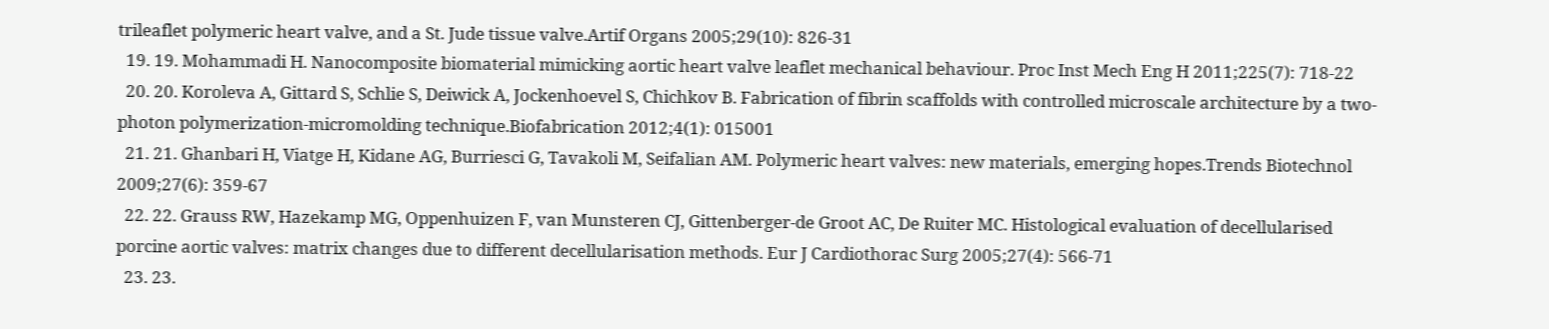trileaflet polymeric heart valve, and a St. Jude tissue valve.Artif Organs 2005;29(10): 826-31
  19. 19. Mohammadi H. Nanocomposite biomaterial mimicking aortic heart valve leaflet mechanical behaviour. Proc Inst Mech Eng H 2011;225(7): 718-22
  20. 20. Koroleva A, Gittard S, Schlie S, Deiwick A, Jockenhoevel S, Chichkov B. Fabrication of fibrin scaffolds with controlled microscale architecture by a two-photon polymerization-micromolding technique.Biofabrication 2012;4(1): 015001
  21. 21. Ghanbari H, Viatge H, Kidane AG, Burriesci G, Tavakoli M, Seifalian AM. Polymeric heart valves: new materials, emerging hopes.Trends Biotechnol 2009;27(6): 359-67
  22. 22. Grauss RW, Hazekamp MG, Oppenhuizen F, van Munsteren CJ, Gittenberger-de Groot AC, De Ruiter MC. Histological evaluation of decellularised porcine aortic valves: matrix changes due to different decellularisation methods. Eur J Cardiothorac Surg 2005;27(4): 566-71
  23. 23.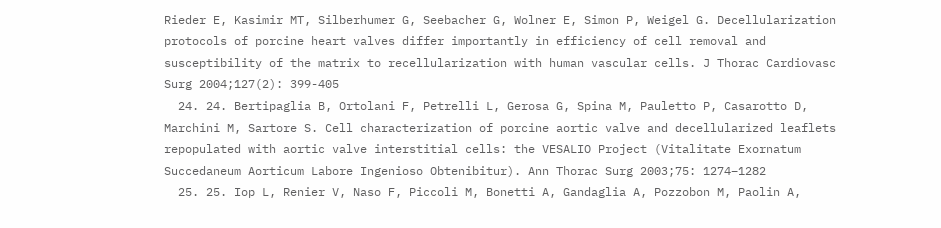Rieder E, Kasimir MT, Silberhumer G, Seebacher G, Wolner E, Simon P, Weigel G. Decellularization protocols of porcine heart valves differ importantly in efficiency of cell removal and susceptibility of the matrix to recellularization with human vascular cells. J Thorac Cardiovasc Surg 2004;127(2): 399-405
  24. 24. Bertipaglia B, Ortolani F, Petrelli L, Gerosa G, Spina M, Pauletto P, Casarotto D, Marchini M, Sartore S. Cell characterization of porcine aortic valve and decellularized leaflets repopulated with aortic valve interstitial cells: the VESALIO Project (Vitalitate Exornatum Succedaneum Aorticum Labore Ingenioso Obtenibitur). Ann Thorac Surg 2003;75: 1274–1282
  25. 25. Iop L, Renier V, Naso F, Piccoli M, Bonetti A, Gandaglia A, Pozzobon M, Paolin A,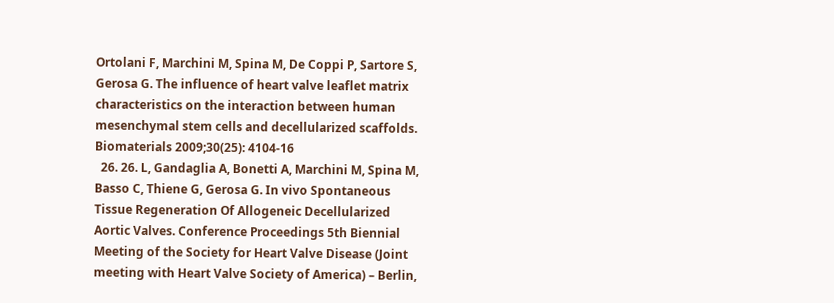Ortolani F, Marchini M, Spina M, De Coppi P, Sartore S, Gerosa G. The influence of heart valve leaflet matrix characteristics on the interaction between human mesenchymal stem cells and decellularized scaffolds. Biomaterials 2009;30(25): 4104-16
  26. 26. L, Gandaglia A, Bonetti A, Marchini M, Spina M, Basso C, Thiene G, Gerosa G. In vivo Spontaneous Tissue Regeneration Of Allogeneic Decellularized Aortic Valves. Conference Proceedings 5th Biennial Meeting of the Society for Heart Valve Disease (Joint meeting with Heart Valve Society of America) – Berlin,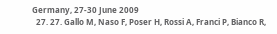Germany, 27-30 June 2009
  27. 27. Gallo M, Naso F, Poser H, Rossi A, Franci P, Bianco R,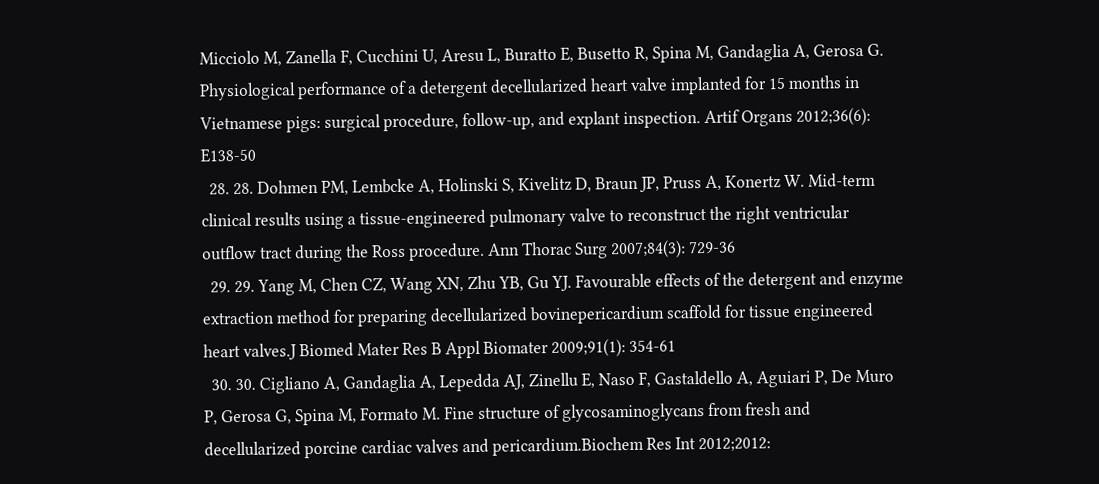Micciolo M, Zanella F, Cucchini U, Aresu L, Buratto E, Busetto R, Spina M, Gandaglia A, Gerosa G. Physiological performance of a detergent decellularized heart valve implanted for 15 months in Vietnamese pigs: surgical procedure, follow-up, and explant inspection. Artif Organs 2012;36(6): E138-50
  28. 28. Dohmen PM, Lembcke A, Holinski S, Kivelitz D, Braun JP, Pruss A, Konertz W. Mid-term clinical results using a tissue-engineered pulmonary valve to reconstruct the right ventricular outflow tract during the Ross procedure. Ann Thorac Surg 2007;84(3): 729-36
  29. 29. Yang M, Chen CZ, Wang XN, Zhu YB, Gu YJ. Favourable effects of the detergent and enzyme extraction method for preparing decellularized bovinepericardium scaffold for tissue engineered heart valves.J Biomed Mater Res B Appl Biomater 2009;91(1): 354-61
  30. 30. Cigliano A, Gandaglia A, Lepedda AJ, Zinellu E, Naso F, Gastaldello A, Aguiari P, De Muro P, Gerosa G, Spina M, Formato M. Fine structure of glycosaminoglycans from fresh and decellularized porcine cardiac valves and pericardium.Biochem Res Int 2012;2012: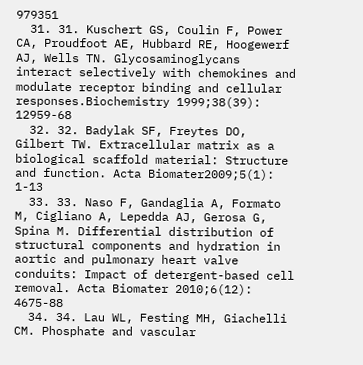979351
  31. 31. Kuschert GS, Coulin F, Power CA, Proudfoot AE, Hubbard RE, Hoogewerf AJ, Wells TN. Glycosaminoglycans interact selectively with chemokines and modulate receptor binding and cellular responses.Biochemistry 1999;38(39): 12959-68
  32. 32. Badylak SF, Freytes DO, Gilbert TW. Extracellular matrix as a biological scaffold material: Structure and function. Acta Biomater2009;5(1): 1-13
  33. 33. Naso F, Gandaglia A, Formato M, Cigliano A, Lepedda AJ, Gerosa G, Spina M. Differential distribution of structural components and hydration in aortic and pulmonary heart valve conduits: Impact of detergent-based cell removal. Acta Biomater 2010;6(12): 4675-88
  34. 34. Lau WL, Festing MH, Giachelli CM. Phosphate and vascular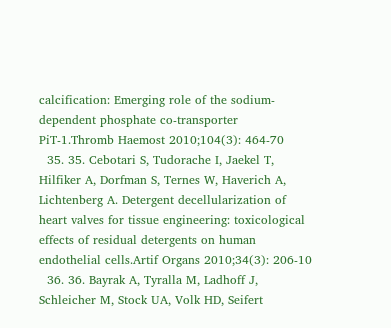calcification: Emerging role of the sodium-dependent phosphate co-transporter PiT-1.Thromb Haemost 2010;104(3): 464-70
  35. 35. Cebotari S, Tudorache I, Jaekel T, Hilfiker A, Dorfman S, Ternes W, Haverich A, Lichtenberg A. Detergent decellularization of heart valves for tissue engineering: toxicological effects of residual detergents on human endothelial cells.Artif Organs 2010;34(3): 206-10
  36. 36. Bayrak A, Tyralla M, Ladhoff J, Schleicher M, Stock UA, Volk HD, Seifert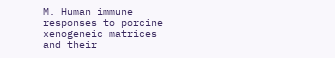M. Human immune responses to porcine xenogeneic matrices and their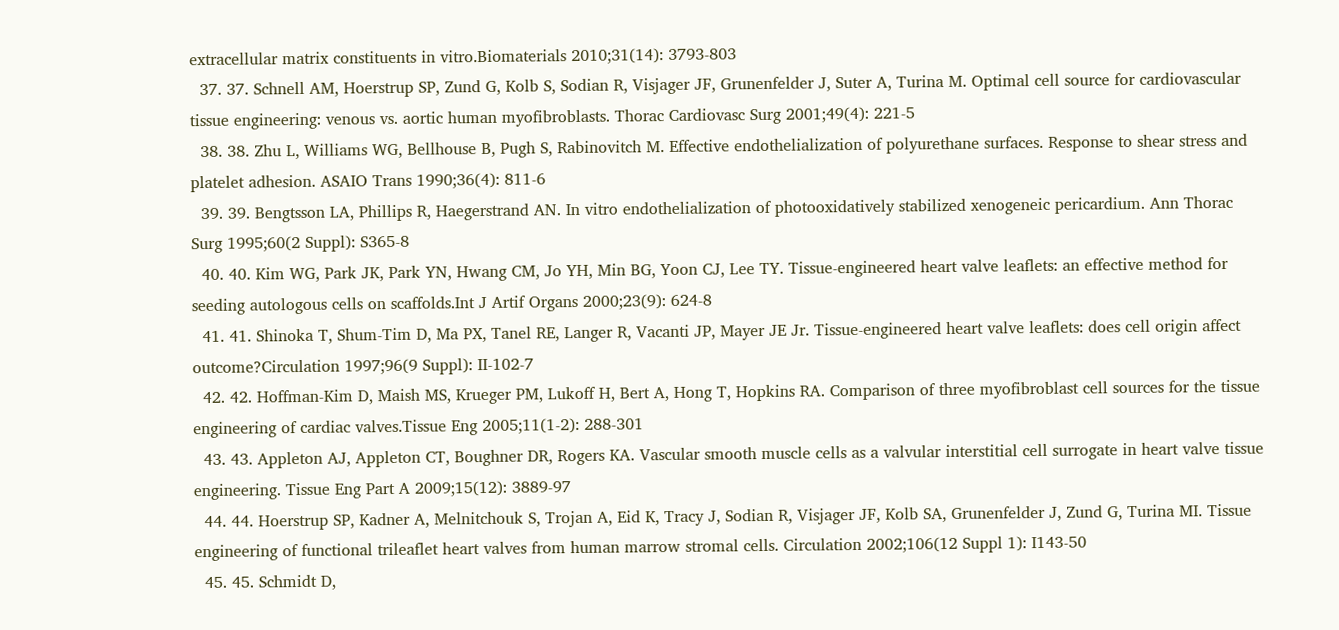extracellular matrix constituents in vitro.Biomaterials 2010;31(14): 3793-803
  37. 37. Schnell AM, Hoerstrup SP, Zund G, Kolb S, Sodian R, Visjager JF, Grunenfelder J, Suter A, Turina M. Optimal cell source for cardiovascular tissue engineering: venous vs. aortic human myofibroblasts. Thorac Cardiovasc Surg 2001;49(4): 221-5
  38. 38. Zhu L, Williams WG, Bellhouse B, Pugh S, Rabinovitch M. Effective endothelialization of polyurethane surfaces. Response to shear stress and platelet adhesion. ASAIO Trans 1990;36(4): 811-6
  39. 39. Bengtsson LA, Phillips R, Haegerstrand AN. In vitro endothelialization of photooxidatively stabilized xenogeneic pericardium. Ann Thorac Surg 1995;60(2 Suppl): S365-8
  40. 40. Kim WG, Park JK, Park YN, Hwang CM, Jo YH, Min BG, Yoon CJ, Lee TY. Tissue-engineered heart valve leaflets: an effective method for seeding autologous cells on scaffolds.Int J Artif Organs 2000;23(9): 624-8
  41. 41. Shinoka T, Shum-Tim D, Ma PX, Tanel RE, Langer R, Vacanti JP, Mayer JE Jr. Tissue-engineered heart valve leaflets: does cell origin affect outcome?Circulation 1997;96(9 Suppl): II-102-7
  42. 42. Hoffman-Kim D, Maish MS, Krueger PM, Lukoff H, Bert A, Hong T, Hopkins RA. Comparison of three myofibroblast cell sources for the tissue engineering of cardiac valves.Tissue Eng 2005;11(1-2): 288-301
  43. 43. Appleton AJ, Appleton CT, Boughner DR, Rogers KA. Vascular smooth muscle cells as a valvular interstitial cell surrogate in heart valve tissue engineering. Tissue Eng Part A 2009;15(12): 3889-97
  44. 44. Hoerstrup SP, Kadner A, Melnitchouk S, Trojan A, Eid K, Tracy J, Sodian R, Visjager JF, Kolb SA, Grunenfelder J, Zund G, Turina MI. Tissue engineering of functional trileaflet heart valves from human marrow stromal cells. Circulation 2002;106(12 Suppl 1): I143-50
  45. 45. Schmidt D,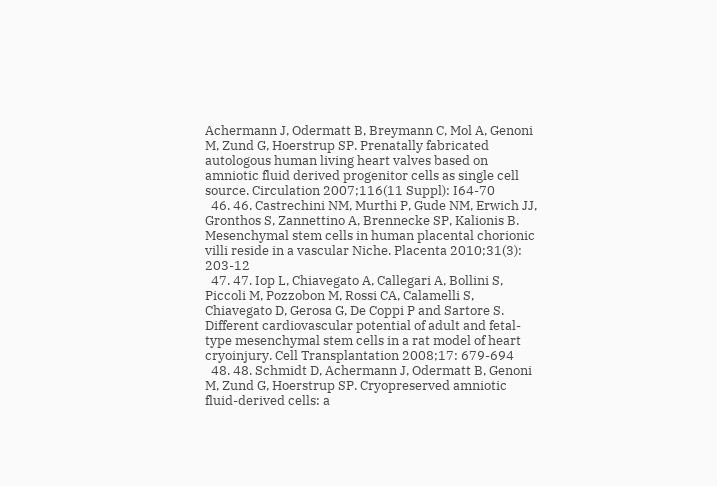Achermann J, Odermatt B, Breymann C, Mol A, Genoni M, Zund G, Hoerstrup SP. Prenatally fabricated autologous human living heart valves based on amniotic fluid derived progenitor cells as single cell source. Circulation 2007;116(11 Suppl): I64-70
  46. 46. Castrechini NM, Murthi P, Gude NM, Erwich JJ, Gronthos S, Zannettino A, Brennecke SP, Kalionis B. Mesenchymal stem cells in human placental chorionic villi reside in a vascular Niche. Placenta 2010;31(3): 203-12
  47. 47. Iop L, Chiavegato A, Callegari A, Bollini S, Piccoli M, Pozzobon M, Rossi CA, Calamelli S, Chiavegato D, Gerosa G, De Coppi P and Sartore S. Different cardiovascular potential of adult and fetal-type mesenchymal stem cells in a rat model of heart cryoinjury. Cell Transplantation 2008;17: 679-694
  48. 48. Schmidt D, Achermann J, Odermatt B, Genoni M, Zund G, Hoerstrup SP. Cryopreserved amniotic fluid-derived cells: a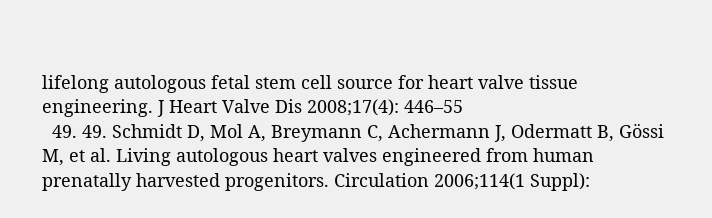lifelong autologous fetal stem cell source for heart valve tissue engineering. J Heart Valve Dis 2008;17(4): 446–55
  49. 49. Schmidt D, Mol A, Breymann C, Achermann J, Odermatt B, Gössi M, et al. Living autologous heart valves engineered from human prenatally harvested progenitors. Circulation 2006;114(1 Suppl):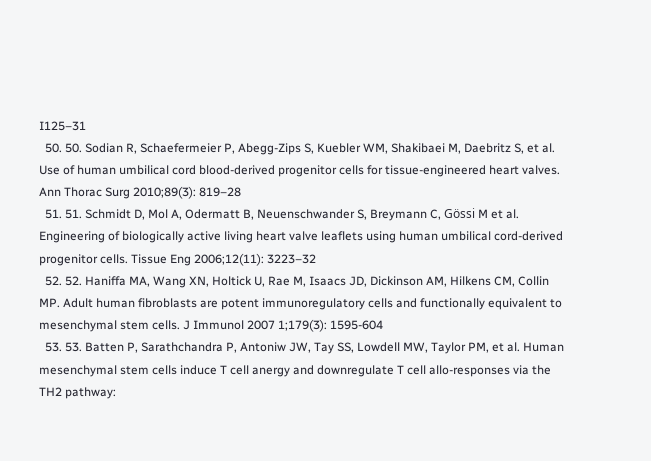I125–31
  50. 50. Sodian R, Schaefermeier P, Abegg-Zips S, Kuebler WM, Shakibaei M, Daebritz S, et al. Use of human umbilical cord blood-derived progenitor cells for tissue-engineered heart valves. Ann Thorac Surg 2010;89(3): 819–28
  51. 51. Schmidt D, Mol A, Odermatt B, Neuenschwander S, Breymann C, Gössi M et al. Engineering of biologically active living heart valve leaflets using human umbilical cord-derived progenitor cells. Tissue Eng 2006;12(11): 3223–32
  52. 52. Haniffa MA, Wang XN, Holtick U, Rae M, Isaacs JD, Dickinson AM, Hilkens CM, Collin MP. Adult human fibroblasts are potent immunoregulatory cells and functionally equivalent to mesenchymal stem cells. J Immunol 2007 1;179(3): 1595-604
  53. 53. Batten P, Sarathchandra P, Antoniw JW, Tay SS, Lowdell MW, Taylor PM, et al. Human mesenchymal stem cells induce T cell anergy and downregulate T cell allo-responses via the TH2 pathway: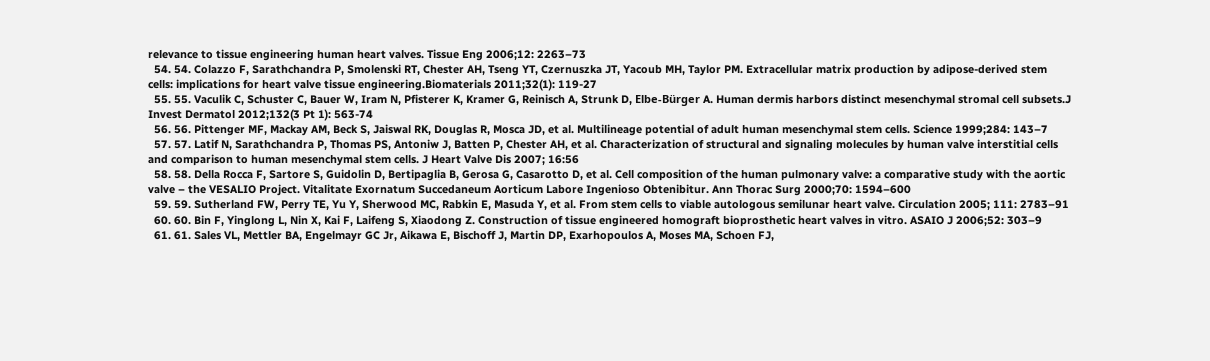relevance to tissue engineering human heart valves. Tissue Eng 2006;12: 2263–73
  54. 54. Colazzo F, Sarathchandra P, Smolenski RT, Chester AH, Tseng YT, Czernuszka JT, Yacoub MH, Taylor PM. Extracellular matrix production by adipose-derived stem cells: implications for heart valve tissue engineering.Biomaterials 2011;32(1): 119-27
  55. 55. Vaculik C, Schuster C, Bauer W, Iram N, Pfisterer K, Kramer G, Reinisch A, Strunk D, Elbe-Bürger A. Human dermis harbors distinct mesenchymal stromal cell subsets.J Invest Dermatol 2012;132(3 Pt 1): 563-74
  56. 56. Pittenger MF, Mackay AM, Beck S, Jaiswal RK, Douglas R, Mosca JD, et al. Multilineage potential of adult human mesenchymal stem cells. Science 1999;284: 143–7
  57. 57. Latif N, Sarathchandra P, Thomas PS, Antoniw J, Batten P, Chester AH, et al. Characterization of structural and signaling molecules by human valve interstitial cells and comparison to human mesenchymal stem cells. J Heart Valve Dis 2007; 16:56
  58. 58. Della Rocca F, Sartore S, Guidolin D, Bertipaglia B, Gerosa G, Casarotto D, et al. Cell composition of the human pulmonary valve: a comparative study with the aortic valve – the VESALIO Project. Vitalitate Exornatum Succedaneum Aorticum Labore Ingenioso Obtenibitur. Ann Thorac Surg 2000;70: 1594–600
  59. 59. Sutherland FW, Perry TE, Yu Y, Sherwood MC, Rabkin E, Masuda Y, et al. From stem cells to viable autologous semilunar heart valve. Circulation 2005; 111: 2783–91
  60. 60. Bin F, Yinglong L, Nin X, Kai F, Laifeng S, Xiaodong Z. Construction of tissue engineered homograft bioprosthetic heart valves in vitro. ASAIO J 2006;52: 303–9
  61. 61. Sales VL, Mettler BA, Engelmayr GC Jr, Aikawa E, Bischoff J, Martin DP, Exarhopoulos A, Moses MA, Schoen FJ,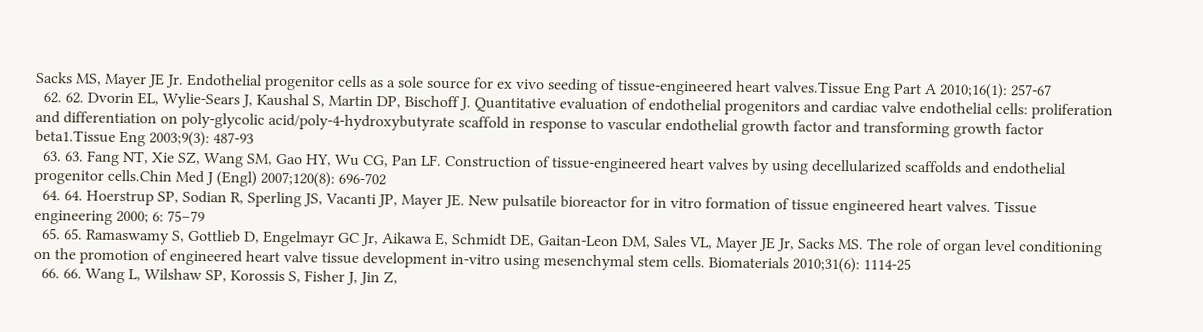Sacks MS, Mayer JE Jr. Endothelial progenitor cells as a sole source for ex vivo seeding of tissue-engineered heart valves.Tissue Eng Part A 2010;16(1): 257-67
  62. 62. Dvorin EL, Wylie-Sears J, Kaushal S, Martin DP, Bischoff J. Quantitative evaluation of endothelial progenitors and cardiac valve endothelial cells: proliferation and differentiation on poly-glycolic acid/poly-4-hydroxybutyrate scaffold in response to vascular endothelial growth factor and transforming growth factor beta1.Tissue Eng 2003;9(3): 487-93
  63. 63. Fang NT, Xie SZ, Wang SM, Gao HY, Wu CG, Pan LF. Construction of tissue-engineered heart valves by using decellularized scaffolds and endothelial progenitor cells.Chin Med J (Engl) 2007;120(8): 696-702
  64. 64. Hoerstrup SP, Sodian R, Sperling JS, Vacanti JP, Mayer JE. New pulsatile bioreactor for in vitro formation of tissue engineered heart valves. Tissue engineering 2000; 6: 75–79
  65. 65. Ramaswamy S, Gottlieb D, Engelmayr GC Jr, Aikawa E, Schmidt DE, Gaitan-Leon DM, Sales VL, Mayer JE Jr, Sacks MS. The role of organ level conditioning on the promotion of engineered heart valve tissue development in-vitro using mesenchymal stem cells. Biomaterials 2010;31(6): 1114-25
  66. 66. Wang L, Wilshaw SP, Korossis S, Fisher J, Jin Z,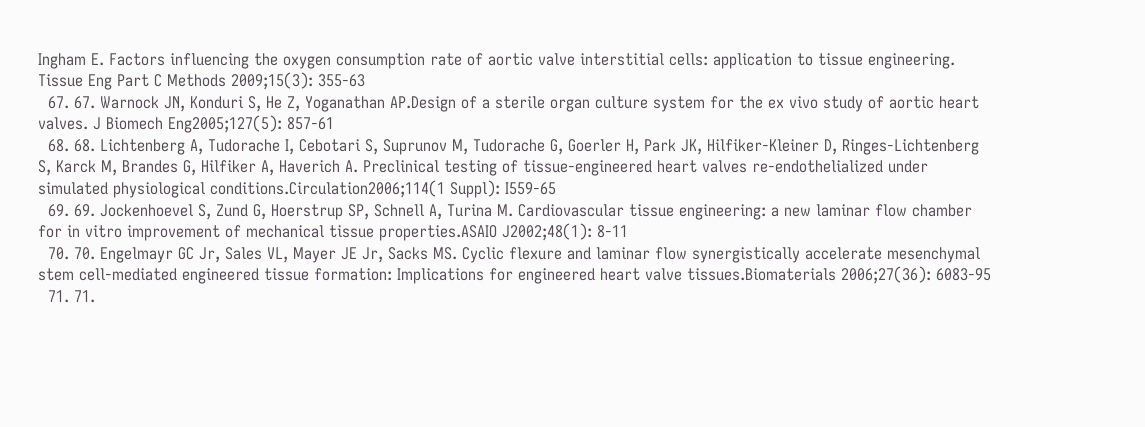Ingham E. Factors influencing the oxygen consumption rate of aortic valve interstitial cells: application to tissue engineering. Tissue Eng Part C Methods 2009;15(3): 355-63
  67. 67. Warnock JN, Konduri S, He Z, Yoganathan AP.Design of a sterile organ culture system for the ex vivo study of aortic heart valves. J Biomech Eng2005;127(5): 857-61
  68. 68. Lichtenberg A, Tudorache I, Cebotari S, Suprunov M, Tudorache G, Goerler H, Park JK, Hilfiker-Kleiner D, Ringes-Lichtenberg S, Karck M, Brandes G, Hilfiker A, Haverich A. Preclinical testing of tissue-engineered heart valves re-endothelialized under simulated physiological conditions.Circulation2006;114(1 Suppl): I559-65
  69. 69. Jockenhoevel S, Zund G, Hoerstrup SP, Schnell A, Turina M. Cardiovascular tissue engineering: a new laminar flow chamber for in vitro improvement of mechanical tissue properties.ASAIO J2002;48(1): 8-11
  70. 70. Engelmayr GC Jr, Sales VL, Mayer JE Jr, Sacks MS. Cyclic flexure and laminar flow synergistically accelerate mesenchymal stem cell-mediated engineered tissue formation: Implications for engineered heart valve tissues.Biomaterials 2006;27(36): 6083-95
  71. 71.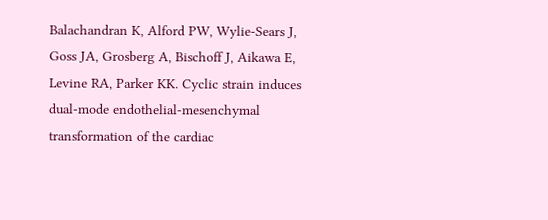Balachandran K, Alford PW, Wylie-Sears J, Goss JA, Grosberg A, Bischoff J, Aikawa E, Levine RA, Parker KK. Cyclic strain induces dual-mode endothelial-mesenchymal transformation of the cardiac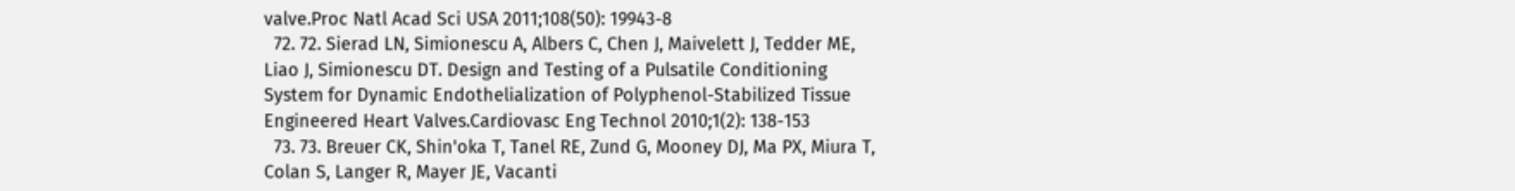valve.Proc Natl Acad Sci USA 2011;108(50): 19943-8
  72. 72. Sierad LN, Simionescu A, Albers C, Chen J, Maivelett J, Tedder ME, Liao J, Simionescu DT. Design and Testing of a Pulsatile Conditioning System for Dynamic Endothelialization of Polyphenol-Stabilized Tissue Engineered Heart Valves.Cardiovasc Eng Technol 2010;1(2): 138-153
  73. 73. Breuer CK, Shin'oka T, Tanel RE, Zund G, Mooney DJ, Ma PX, Miura T, Colan S, Langer R, Mayer JE, Vacanti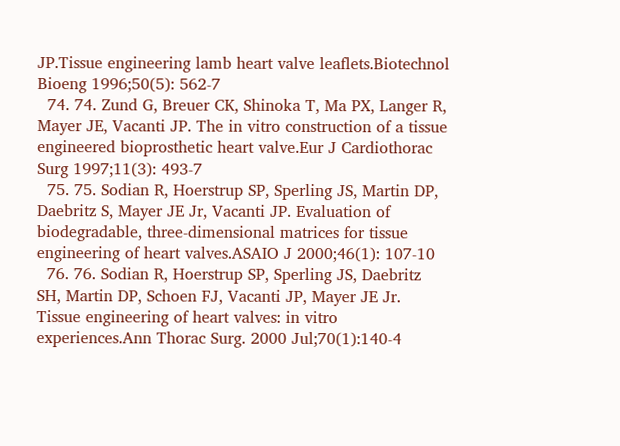JP.Tissue engineering lamb heart valve leaflets.Biotechnol Bioeng 1996;50(5): 562-7
  74. 74. Zund G, Breuer CK, Shinoka T, Ma PX, Langer R, Mayer JE, Vacanti JP. The in vitro construction of a tissue engineered bioprosthetic heart valve.Eur J Cardiothorac Surg 1997;11(3): 493-7
  75. 75. Sodian R, Hoerstrup SP, Sperling JS, Martin DP, Daebritz S, Mayer JE Jr, Vacanti JP. Evaluation of biodegradable, three-dimensional matrices for tissue engineering of heart valves.ASAIO J 2000;46(1): 107-10
  76. 76. Sodian R, Hoerstrup SP, Sperling JS, Daebritz SH, Martin DP, Schoen FJ, Vacanti JP, Mayer JE Jr. Tissue engineering of heart valves: in vitro experiences.Ann Thorac Surg. 2000 Jul;70(1):140-4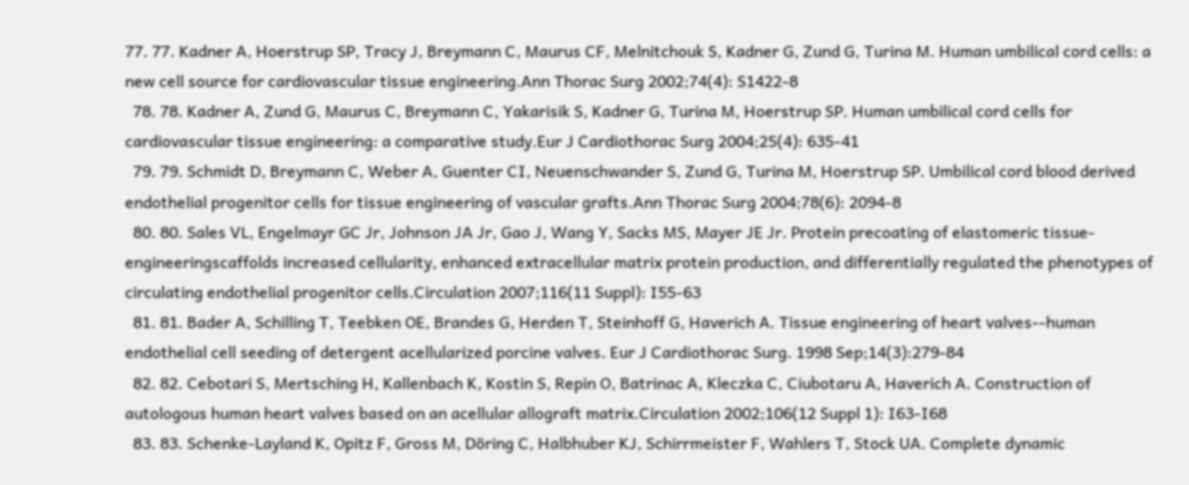77. 77. Kadner A, Hoerstrup SP, Tracy J, Breymann C, Maurus CF, Melnitchouk S, Kadner G, Zund G, Turina M. Human umbilical cord cells: a new cell source for cardiovascular tissue engineering.Ann Thorac Surg 2002;74(4): S1422-8
  78. 78. Kadner A, Zund G, Maurus C, Breymann C, Yakarisik S, Kadner G, Turina M, Hoerstrup SP. Human umbilical cord cells for cardiovascular tissue engineering: a comparative study.Eur J Cardiothorac Surg 2004;25(4): 635-41
  79. 79. Schmidt D, Breymann C, Weber A, Guenter CI, Neuenschwander S, Zund G, Turina M, Hoerstrup SP. Umbilical cord blood derived endothelial progenitor cells for tissue engineering of vascular grafts.Ann Thorac Surg 2004;78(6): 2094-8
  80. 80. Sales VL, Engelmayr GC Jr, Johnson JA Jr, Gao J, Wang Y, Sacks MS, Mayer JE Jr. Protein precoating of elastomeric tissue-engineeringscaffolds increased cellularity, enhanced extracellular matrix protein production, and differentially regulated the phenotypes of circulating endothelial progenitor cells.Circulation 2007;116(11 Suppl): I55-63
  81. 81. Bader A, Schilling T, Teebken OE, Brandes G, Herden T, Steinhoff G, Haverich A. Tissue engineering of heart valves--human endothelial cell seeding of detergent acellularized porcine valves. Eur J Cardiothorac Surg. 1998 Sep;14(3):279-84
  82. 82. Cebotari S, Mertsching H, Kallenbach K, Kostin S, Repin O, Batrinac A, Kleczka C, Ciubotaru A, Haverich A. Construction of autologous human heart valves based on an acellular allograft matrix.Circulation 2002;106(12 Suppl 1): I63-I68
  83. 83. Schenke-Layland K, Opitz F, Gross M, Döring C, Halbhuber KJ, Schirrmeister F, Wahlers T, Stock UA. Complete dynamic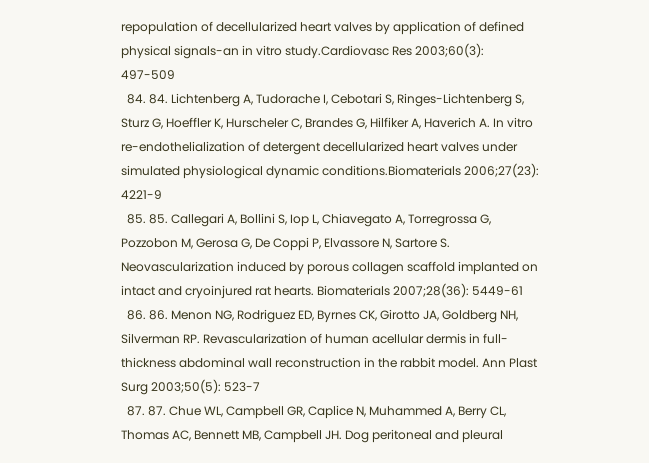repopulation of decellularized heart valves by application of defined physical signals-an in vitro study.Cardiovasc Res 2003;60(3): 497-509
  84. 84. Lichtenberg A, Tudorache I, Cebotari S, Ringes-Lichtenberg S, Sturz G, Hoeffler K, Hurscheler C, Brandes G, Hilfiker A, Haverich A. In vitro re-endothelialization of detergent decellularized heart valves under simulated physiological dynamic conditions.Biomaterials 2006;27(23): 4221-9
  85. 85. Callegari A, Bollini S, Iop L, Chiavegato A, Torregrossa G, Pozzobon M, Gerosa G, De Coppi P, Elvassore N, Sartore S. Neovascularization induced by porous collagen scaffold implanted on intact and cryoinjured rat hearts. Biomaterials 2007;28(36): 5449-61
  86. 86. Menon NG, Rodriguez ED, Byrnes CK, Girotto JA, Goldberg NH, Silverman RP. Revascularization of human acellular dermis in full-thickness abdominal wall reconstruction in the rabbit model. Ann Plast Surg 2003;50(5): 523-7
  87. 87. Chue WL, Campbell GR, Caplice N, Muhammed A, Berry CL, Thomas AC, Bennett MB, Campbell JH. Dog peritoneal and pleural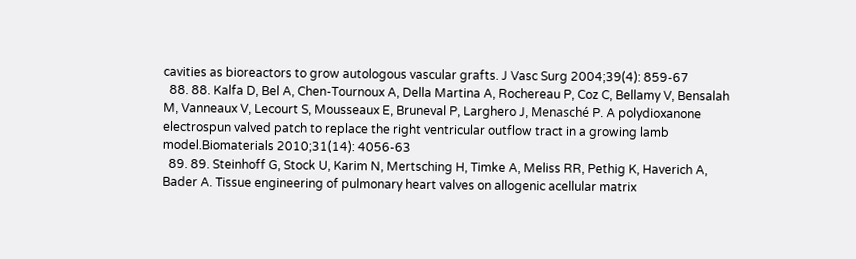cavities as bioreactors to grow autologous vascular grafts. J Vasc Surg 2004;39(4): 859-67
  88. 88. Kalfa D, Bel A, Chen-Tournoux A, Della Martina A, Rochereau P, Coz C, Bellamy V, Bensalah M, Vanneaux V, Lecourt S, Mousseaux E, Bruneval P, Larghero J, Menasché P. A polydioxanone electrospun valved patch to replace the right ventricular outflow tract in a growing lamb model.Biomaterials 2010;31(14): 4056-63
  89. 89. Steinhoff G, Stock U, Karim N, Mertsching H, Timke A, Meliss RR, Pethig K, Haverich A, Bader A. Tissue engineering of pulmonary heart valves on allogenic acellular matrix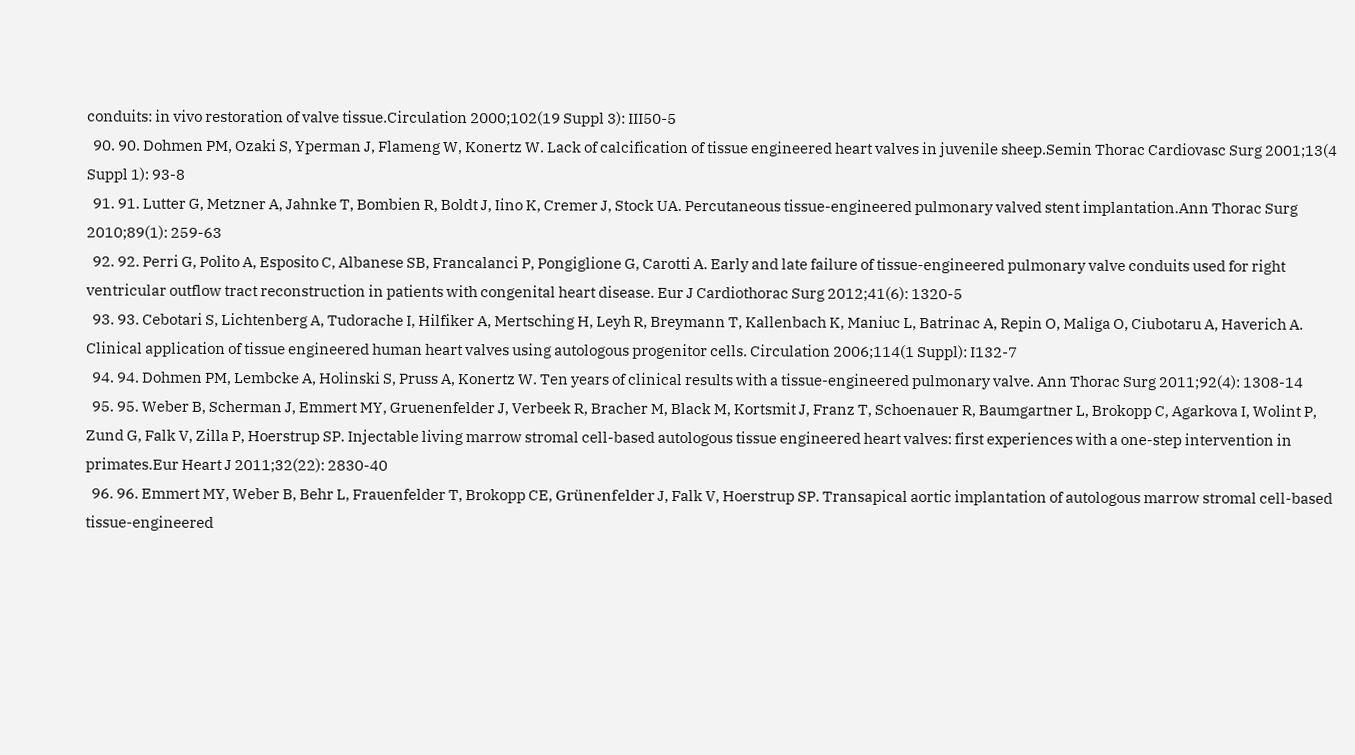conduits: in vivo restoration of valve tissue.Circulation 2000;102(19 Suppl 3): III50-5
  90. 90. Dohmen PM, Ozaki S, Yperman J, Flameng W, Konertz W. Lack of calcification of tissue engineered heart valves in juvenile sheep.Semin Thorac Cardiovasc Surg 2001;13(4 Suppl 1): 93-8
  91. 91. Lutter G, Metzner A, Jahnke T, Bombien R, Boldt J, Iino K, Cremer J, Stock UA. Percutaneous tissue-engineered pulmonary valved stent implantation.Ann Thorac Surg 2010;89(1): 259-63
  92. 92. Perri G, Polito A, Esposito C, Albanese SB, Francalanci P, Pongiglione G, Carotti A. Early and late failure of tissue-engineered pulmonary valve conduits used for right ventricular outflow tract reconstruction in patients with congenital heart disease. Eur J Cardiothorac Surg 2012;41(6): 1320-5
  93. 93. Cebotari S, Lichtenberg A, Tudorache I, Hilfiker A, Mertsching H, Leyh R, Breymann T, Kallenbach K, Maniuc L, Batrinac A, Repin O, Maliga O, Ciubotaru A, Haverich A. Clinical application of tissue engineered human heart valves using autologous progenitor cells. Circulation 2006;114(1 Suppl): I132-7
  94. 94. Dohmen PM, Lembcke A, Holinski S, Pruss A, Konertz W. Ten years of clinical results with a tissue-engineered pulmonary valve. Ann Thorac Surg 2011;92(4): 1308-14
  95. 95. Weber B, Scherman J, Emmert MY, Gruenenfelder J, Verbeek R, Bracher M, Black M, Kortsmit J, Franz T, Schoenauer R, Baumgartner L, Brokopp C, Agarkova I, Wolint P, Zund G, Falk V, Zilla P, Hoerstrup SP. Injectable living marrow stromal cell-based autologous tissue engineered heart valves: first experiences with a one-step intervention in primates.Eur Heart J 2011;32(22): 2830-40
  96. 96. Emmert MY, Weber B, Behr L, Frauenfelder T, Brokopp CE, Grünenfelder J, Falk V, Hoerstrup SP. Transapical aortic implantation of autologous marrow stromal cell-based tissue-engineered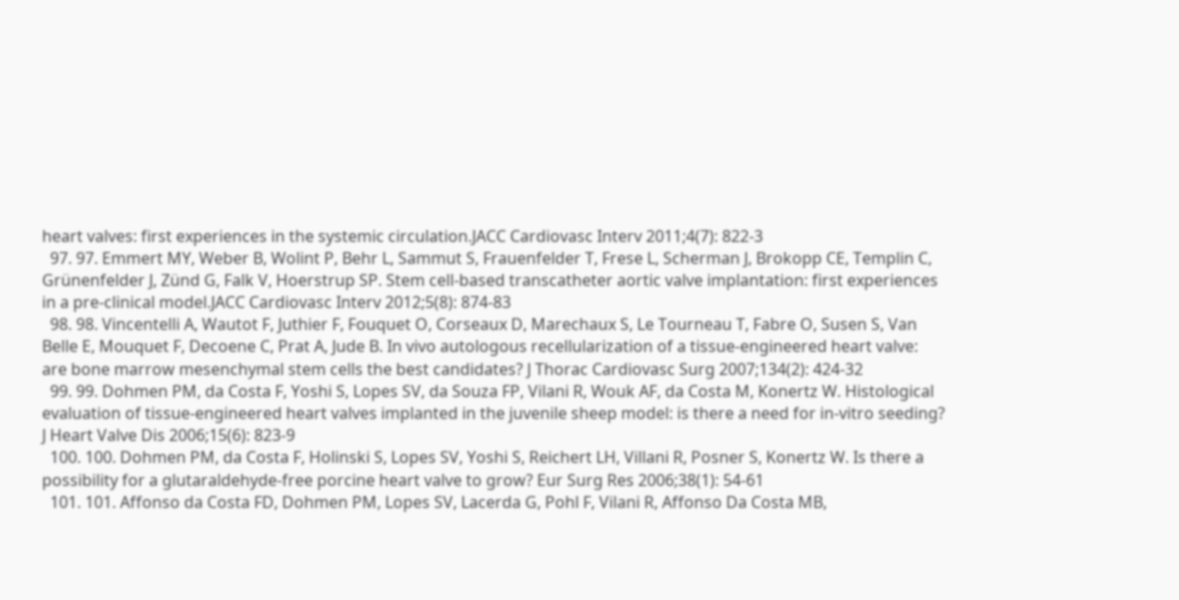heart valves: first experiences in the systemic circulation.JACC Cardiovasc Interv 2011;4(7): 822-3
  97. 97. Emmert MY, Weber B, Wolint P, Behr L, Sammut S, Frauenfelder T, Frese L, Scherman J, Brokopp CE, Templin C, Grünenfelder J, Zünd G, Falk V, Hoerstrup SP. Stem cell-based transcatheter aortic valve implantation: first experiences in a pre-clinical model.JACC Cardiovasc Interv 2012;5(8): 874-83
  98. 98. Vincentelli A, Wautot F, Juthier F, Fouquet O, Corseaux D, Marechaux S, Le Tourneau T, Fabre O, Susen S, Van Belle E, Mouquet F, Decoene C, Prat A, Jude B. In vivo autologous recellularization of a tissue-engineered heart valve: are bone marrow mesenchymal stem cells the best candidates? J Thorac Cardiovasc Surg 2007;134(2): 424-32
  99. 99. Dohmen PM, da Costa F, Yoshi S, Lopes SV, da Souza FP, Vilani R, Wouk AF, da Costa M, Konertz W. Histological evaluation of tissue-engineered heart valves implanted in the juvenile sheep model: is there a need for in-vitro seeding? J Heart Valve Dis 2006;15(6): 823-9
  100. 100. Dohmen PM, da Costa F, Holinski S, Lopes SV, Yoshi S, Reichert LH, Villani R, Posner S, Konertz W. Is there a possibility for a glutaraldehyde-free porcine heart valve to grow? Eur Surg Res 2006;38(1): 54-61
  101. 101. Affonso da Costa FD, Dohmen PM, Lopes SV, Lacerda G, Pohl F, Vilani R, Affonso Da Costa MB,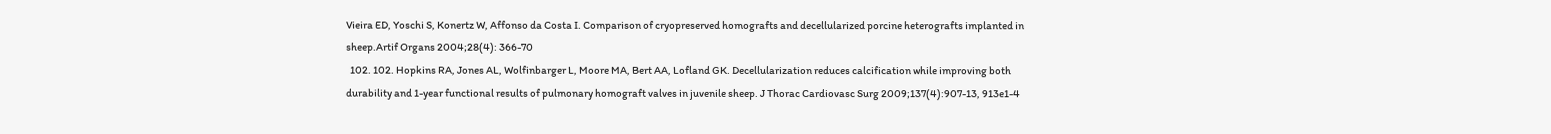Vieira ED, Yoschi S, Konertz W, Affonso da Costa I. Comparison of cryopreserved homografts and decellularized porcine heterografts implanted in sheep.Artif Organs 2004;28(4): 366-70
  102. 102. Hopkins RA, Jones AL, Wolfinbarger L, Moore MA, Bert AA, Lofland GK. Decellularization reduces calcification while improving both durability and 1-year functional results of pulmonary homograft valves in juvenile sheep. J Thorac Cardiovasc Surg 2009;137(4):907-13, 913e1-4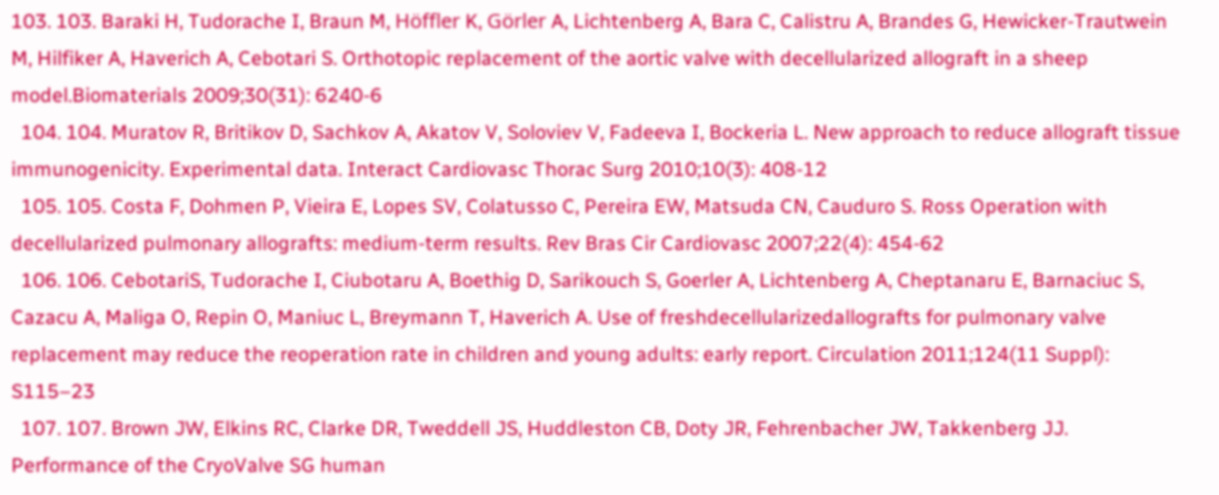103. 103. Baraki H, Tudorache I, Braun M, Höffler K, Görler A, Lichtenberg A, Bara C, Calistru A, Brandes G, Hewicker-Trautwein M, Hilfiker A, Haverich A, Cebotari S. Orthotopic replacement of the aortic valve with decellularized allograft in a sheep model.Biomaterials 2009;30(31): 6240-6
  104. 104. Muratov R, Britikov D, Sachkov A, Akatov V, Soloviev V, Fadeeva I, Bockeria L. New approach to reduce allograft tissue immunogenicity. Experimental data. Interact Cardiovasc Thorac Surg 2010;10(3): 408-12
  105. 105. Costa F, Dohmen P, Vieira E, Lopes SV, Colatusso C, Pereira EW, Matsuda CN, Cauduro S. Ross Operation with decellularized pulmonary allografts: medium-term results. Rev Bras Cir Cardiovasc 2007;22(4): 454-62
  106. 106. CebotariS, Tudorache I, Ciubotaru A, Boethig D, Sarikouch S, Goerler A, Lichtenberg A, Cheptanaru E, Barnaciuc S, Cazacu A, Maliga O, Repin O, Maniuc L, Breymann T, Haverich A. Use of freshdecellularizedallografts for pulmonary valve replacement may reduce the reoperation rate in children and young adults: early report. Circulation 2011;124(11 Suppl): S115–23
  107. 107. Brown JW, Elkins RC, Clarke DR, Tweddell JS, Huddleston CB, Doty JR, Fehrenbacher JW, Takkenberg JJ. Performance of the CryoValve SG human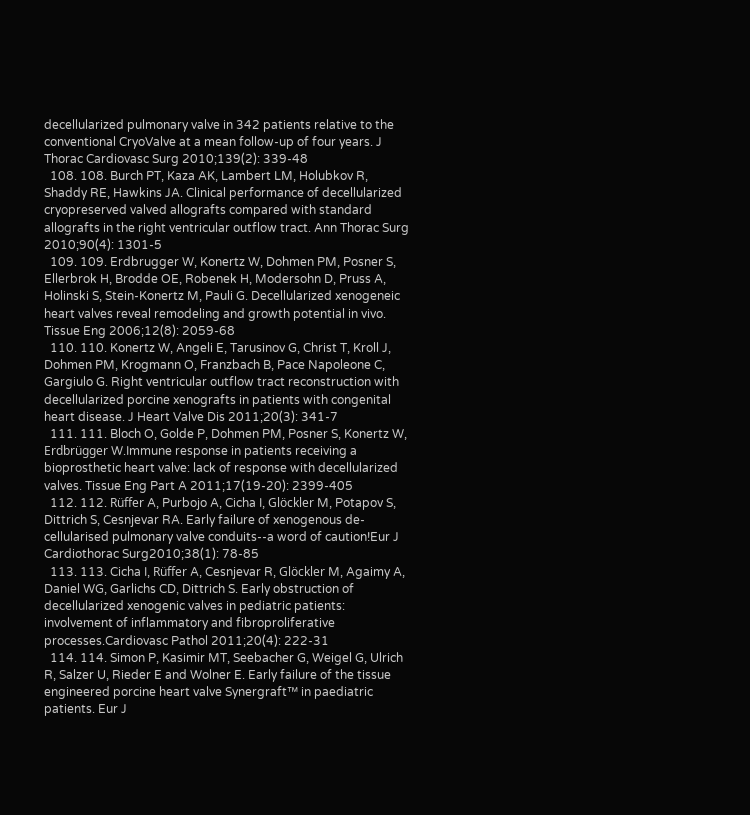decellularized pulmonary valve in 342 patients relative to the conventional CryoValve at a mean follow-up of four years. J Thorac Cardiovasc Surg 2010;139(2): 339-48
  108. 108. Burch PT, Kaza AK, Lambert LM, Holubkov R, Shaddy RE, Hawkins JA. Clinical performance of decellularized cryopreserved valved allografts compared with standard allografts in the right ventricular outflow tract. Ann Thorac Surg 2010;90(4): 1301-5
  109. 109. Erdbrugger W, Konertz W, Dohmen PM, Posner S, Ellerbrok H, Brodde OE, Robenek H, Modersohn D, Pruss A, Holinski S, Stein-Konertz M, Pauli G. Decellularized xenogeneic heart valves reveal remodeling and growth potential in vivo. Tissue Eng 2006;12(8): 2059-68
  110. 110. Konertz W, Angeli E, Tarusinov G, Christ T, Kroll J, Dohmen PM, Krogmann O, Franzbach B, Pace Napoleone C, Gargiulo G. Right ventricular outflow tract reconstruction with decellularized porcine xenografts in patients with congenital heart disease. J Heart Valve Dis 2011;20(3): 341-7
  111. 111. Bloch O, Golde P, Dohmen PM, Posner S, Konertz W, Erdbrügger W.Immune response in patients receiving a bioprosthetic heart valve: lack of response with decellularized valves. Tissue Eng Part A 2011;17(19-20): 2399-405
  112. 112. Rüffer A, Purbojo A, Cicha I, Glöckler M, Potapov S, Dittrich S, Cesnjevar RA. Early failure of xenogenous de-cellularised pulmonary valve conduits--a word of caution!Eur J Cardiothorac Surg2010;38(1): 78-85
  113. 113. Cicha I, Rüffer A, Cesnjevar R, Glöckler M, Agaimy A, Daniel WG, Garlichs CD, Dittrich S. Early obstruction of decellularized xenogenic valves in pediatric patients: involvement of inflammatory and fibroproliferative processes.Cardiovasc Pathol 2011;20(4): 222-31
  114. 114. Simon P, Kasimir MT, Seebacher G, Weigel G, Ulrich R, Salzer U, Rieder E and Wolner E. Early failure of the tissue engineered porcine heart valve Synergraft™ in paediatric patients. Eur J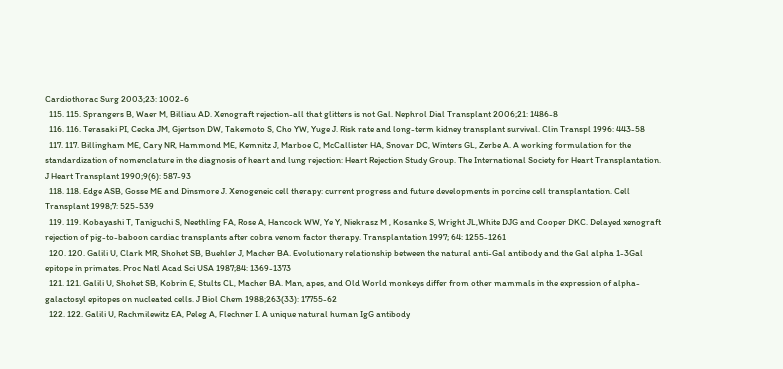Cardiothorac Surg 2003;23: 1002-6
  115. 115. Sprangers B, Waer M, Billiau AD. Xenograft rejection-all that glitters is not Gal. Nephrol Dial Transplant 2006;21: 1486-8
  116. 116. Terasaki PI, Cecka JM, Gjertson DW, Takemoto S, Cho YW, Yuge J. Risk rate and long-term kidney transplant survival. Clin Transpl 1996: 443-58
  117. 117. Billingham ME, Cary NR, Hammond ME, Kemnitz J, Marboe C, McCallister HA, Snovar DC, Winters GL, Zerbe A. A working formulation for the standardization of nomenclature in the diagnosis of heart and lung rejection: Heart Rejection Study Group. The International Society for Heart Transplantation. J Heart Transplant 1990;9(6): 587-93
  118. 118. Edge ASB, Gosse ME and Dinsmore J. Xenogeneic cell therapy: current progress and future developments in porcine cell transplantation. Cell Transplant 1998;7: 525-539
  119. 119. Kobayashi T, Taniguchi S, Neethling FA, Rose A, Hancock WW, Ye Y, Niekrasz M , Kosanke S, Wright JL,White DJG and Cooper DKC. Delayed xenograft rejection of pig-to-baboon cardiac transplants after cobra venom factor therapy. Transplantation 1997; 64: 1255-1261
  120. 120. Galili U, Clark MR, Shohet SB, Buehler J, Macher BA. Evolutionary relationship between the natural anti-Gal antibody and the Gal alpha 1-3Gal epitope in primates. Proc Natl Acad Sci USA 1987;84: 1369-1373
  121. 121. Galili U, Shohet SB, Kobrin E, Stults CL, Macher BA. Man, apes, and Old World monkeys differ from other mammals in the expression of alpha-galactosyl epitopes on nucleated cells. J Biol Chem 1988;263(33): 17755-62
  122. 122. Galili U, Rachmilewitz EA, Peleg A, Flechner I. A unique natural human IgG antibody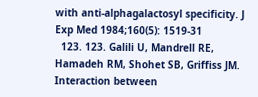with anti-alphagalactosyl specificity. J Exp Med 1984;160(5): 1519-31
  123. 123. Galili U, Mandrell RE, Hamadeh RM, Shohet SB, Griffiss JM. Interaction between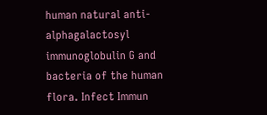human natural anti-alphagalactosyl immunoglobulin G and bacteria of the human flora. Infect Immun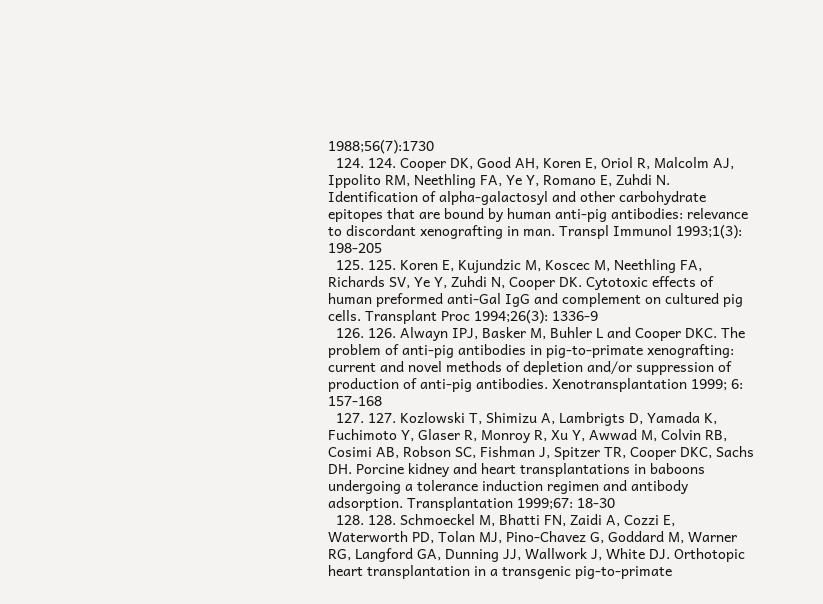1988;56(7):1730
  124. 124. Cooper DK, Good AH, Koren E, Oriol R, Malcolm AJ, Ippolito RM, Neethling FA, Ye Y, Romano E, Zuhdi N. Identification of alpha-galactosyl and other carbohydrate epitopes that are bound by human anti-pig antibodies: relevance to discordant xenografting in man. Transpl Immunol 1993;1(3): 198-205
  125. 125. Koren E, Kujundzic M, Koscec M, Neethling FA, Richards SV, Ye Y, Zuhdi N, Cooper DK. Cytotoxic effects of human preformed anti-Gal IgG and complement on cultured pig cells. Transplant Proc 1994;26(3): 1336-9
  126. 126. Alwayn IPJ, Basker M, Buhler L and Cooper DKC. The problem of anti-pig antibodies in pig-to-primate xenografting: current and novel methods of depletion and/or suppression of production of anti-pig antibodies. Xenotransplantation 1999; 6: 157-168
  127. 127. Kozlowski T, Shimizu A, Lambrigts D, Yamada K, Fuchimoto Y, Glaser R, Monroy R, Xu Y, Awwad M, Colvin RB, Cosimi AB, Robson SC, Fishman J, Spitzer TR, Cooper DKC, Sachs DH. Porcine kidney and heart transplantations in baboons undergoing a tolerance induction regimen and antibody adsorption. Transplantation 1999;67: 18-30
  128. 128. Schmoeckel M, Bhatti FN, Zaidi A, Cozzi E, Waterworth PD, Tolan MJ, Pino-Chavez G, Goddard M, Warner RG, Langford GA, Dunning JJ, Wallwork J, White DJ. Orthotopic heart transplantation in a transgenic pig-to-primate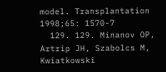model. Transplantation 1998;65: 1570-7
  129. 129. Minanov OP, Artrip JH, Szabolcs M, Kwiatkowski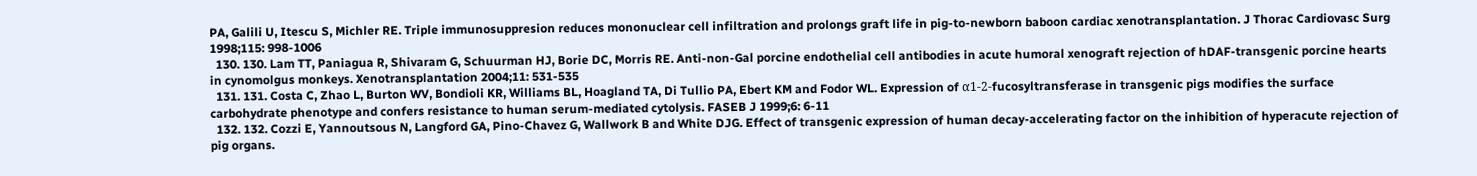PA, Galili U, Itescu S, Michler RE. Triple immunosuppresion reduces mononuclear cell infiltration and prolongs graft life in pig-to-newborn baboon cardiac xenotransplantation. J Thorac Cardiovasc Surg 1998;115: 998-1006
  130. 130. Lam TT, Paniagua R, Shivaram G, Schuurman HJ, Borie DC, Morris RE. Anti-non-Gal porcine endothelial cell antibodies in acute humoral xenograft rejection of hDAF-transgenic porcine hearts in cynomolgus monkeys. Xenotransplantation 2004;11: 531-535
  131. 131. Costa C, Zhao L, Burton WV, Bondioli KR, Williams BL, Hoagland TA, Di Tullio PA, Ebert KM and Fodor WL. Expression of α1-2-fucosyltransferase in transgenic pigs modifies the surface carbohydrate phenotype and confers resistance to human serum-mediated cytolysis. FASEB J 1999;6: 6-11
  132. 132. Cozzi E, Yannoutsous N, Langford GA, Pino-Chavez G, Wallwork B and White DJG. Effect of transgenic expression of human decay-accelerating factor on the inhibition of hyperacute rejection of pig organs.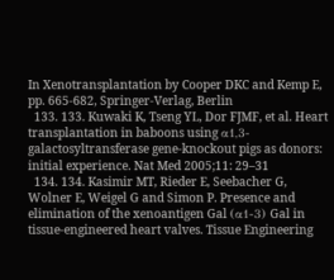In Xenotransplantation by Cooper DKC and Kemp E, pp. 665-682, Springer-Verlag, Berlin
  133. 133. Kuwaki K, Tseng YL, Dor FJMF, et al. Heart transplantation in baboons using α1,3-galactosyltransferase gene-knockout pigs as donors: initial experience. Nat Med 2005;11: 29–31
  134. 134. Kasimir MT, Rieder E, Seebacher G, Wolner E, Weigel G and Simon P. Presence and elimination of the xenoantigen Gal (α1-3) Gal in tissue-engineered heart valves. Tissue Engineering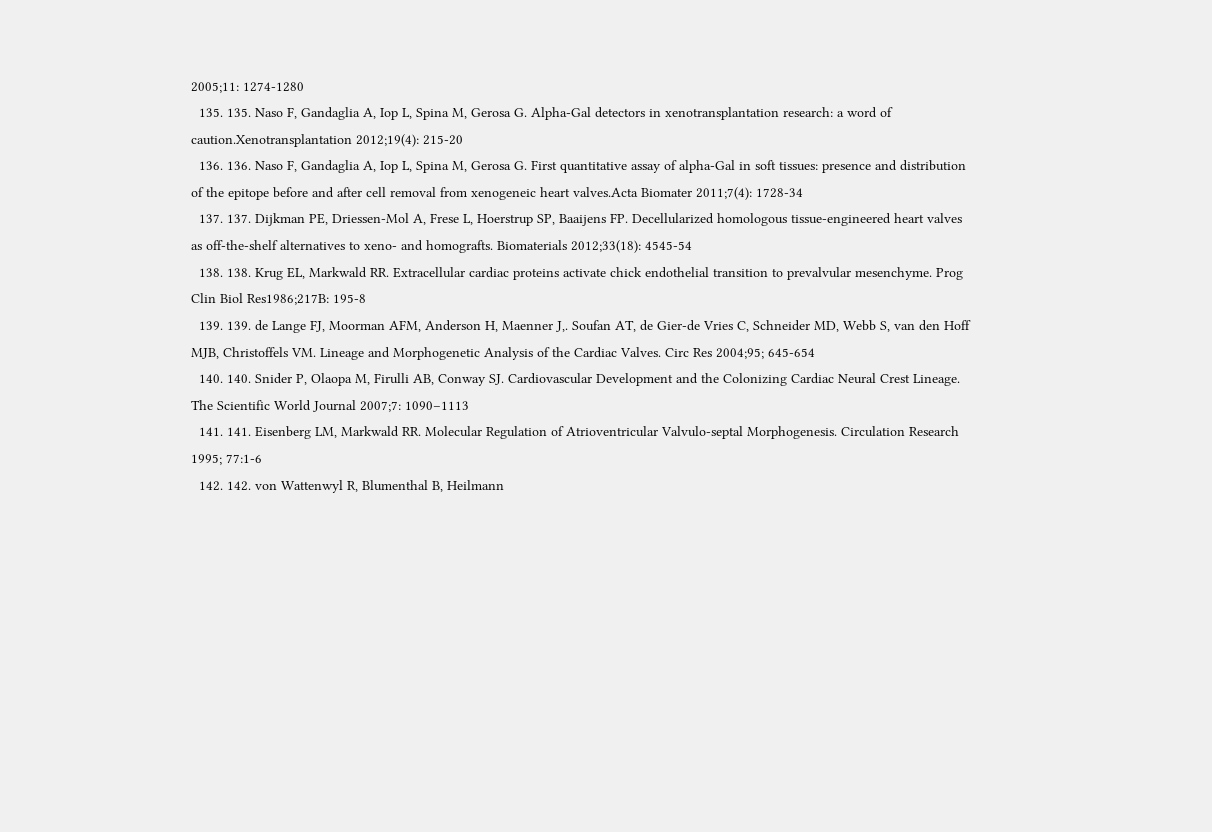2005;11: 1274-1280
  135. 135. Naso F, Gandaglia A, Iop L, Spina M, Gerosa G. Alpha-Gal detectors in xenotransplantation research: a word of caution.Xenotransplantation 2012;19(4): 215-20
  136. 136. Naso F, Gandaglia A, Iop L, Spina M, Gerosa G. First quantitative assay of alpha-Gal in soft tissues: presence and distribution of the epitope before and after cell removal from xenogeneic heart valves.Acta Biomater 2011;7(4): 1728-34
  137. 137. Dijkman PE, Driessen-Mol A, Frese L, Hoerstrup SP, Baaijens FP. Decellularized homologous tissue-engineered heart valves as off-the-shelf alternatives to xeno- and homografts. Biomaterials 2012;33(18): 4545-54
  138. 138. Krug EL, Markwald RR. Extracellular cardiac proteins activate chick endothelial transition to prevalvular mesenchyme. Prog Clin Biol Res1986;217B: 195-8
  139. 139. de Lange FJ, Moorman AFM, Anderson H, Maenner J,. Soufan AT, de Gier-de Vries C, Schneider MD, Webb S, van den Hoff MJB, Christoffels VM. Lineage and Morphogenetic Analysis of the Cardiac Valves. Circ Res 2004;95; 645-654
  140. 140. Snider P, Olaopa M, Firulli AB, Conway SJ. Cardiovascular Development and the Colonizing Cardiac Neural Crest Lineage. The Scientific World Journal 2007;7: 1090–1113
  141. 141. Eisenberg LM, Markwald RR. Molecular Regulation of Atrioventricular Valvulo-septal Morphogenesis. Circulation Research 1995; 77:1-6
  142. 142. von Wattenwyl R, Blumenthal B, Heilmann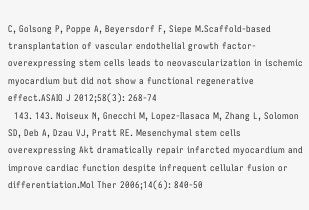C, Golsong P, Poppe A, Beyersdorf F, Siepe M.Scaffold-based transplantation of vascular endothelial growth factor-overexpressing stem cells leads to neovascularization in ischemic myocardium but did not show a functional regenerative effect.ASAIO J 2012;58(3): 268-74
  143. 143. Noiseux N, Gnecchi M, Lopez-Ilasaca M, Zhang L, Solomon SD, Deb A, Dzau VJ, Pratt RE. Mesenchymal stem cells overexpressing Akt dramatically repair infarcted myocardium and improve cardiac function despite infrequent cellular fusion or differentiation.Mol Ther 2006;14(6): 840-50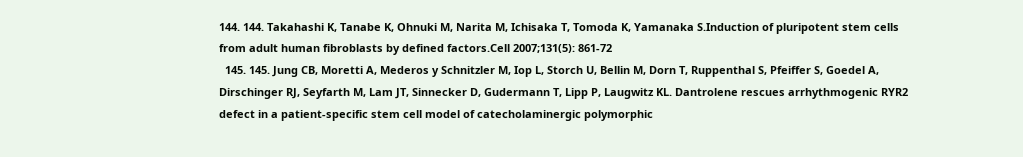144. 144. Takahashi K, Tanabe K, Ohnuki M, Narita M, Ichisaka T, Tomoda K, Yamanaka S.Induction of pluripotent stem cells from adult human fibroblasts by defined factors.Cell 2007;131(5): 861-72
  145. 145. Jung CB, Moretti A, Mederos y Schnitzler M, Iop L, Storch U, Bellin M, Dorn T, Ruppenthal S, Pfeiffer S, Goedel A, Dirschinger RJ, Seyfarth M, Lam JT, Sinnecker D, Gudermann T, Lipp P, Laugwitz KL. Dantrolene rescues arrhythmogenic RYR2 defect in a patient-specific stem cell model of catecholaminergic polymorphic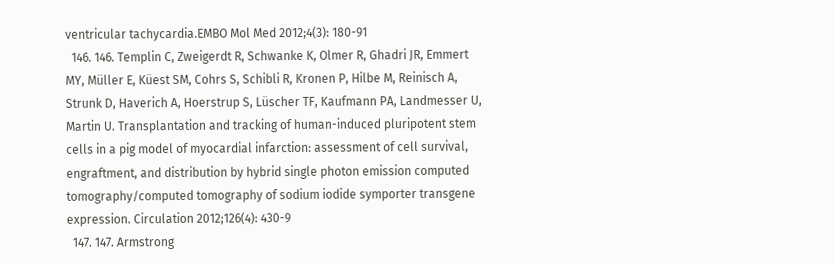ventricular tachycardia.EMBO Mol Med 2012;4(3): 180-91
  146. 146. Templin C, Zweigerdt R, Schwanke K, Olmer R, Ghadri JR, Emmert MY, Müller E, Küest SM, Cohrs S, Schibli R, Kronen P, Hilbe M, Reinisch A, Strunk D, Haverich A, Hoerstrup S, Lüscher TF, Kaufmann PA, Landmesser U, Martin U. Transplantation and tracking of human-induced pluripotent stem cells in a pig model of myocardial infarction: assessment of cell survival, engraftment, and distribution by hybrid single photon emission computed tomography/computed tomography of sodium iodide symporter transgene expression. Circulation 2012;126(4): 430-9
  147. 147. Armstrong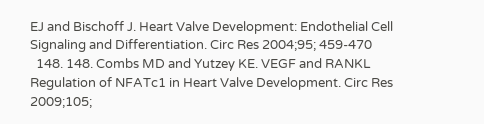EJ and Bischoff J. Heart Valve Development: Endothelial Cell Signaling and Differentiation. Circ Res 2004;95; 459-470
  148. 148. Combs MD and Yutzey KE. VEGF and RANKL Regulation of NFATc1 in Heart Valve Development. Circ Res 2009;105;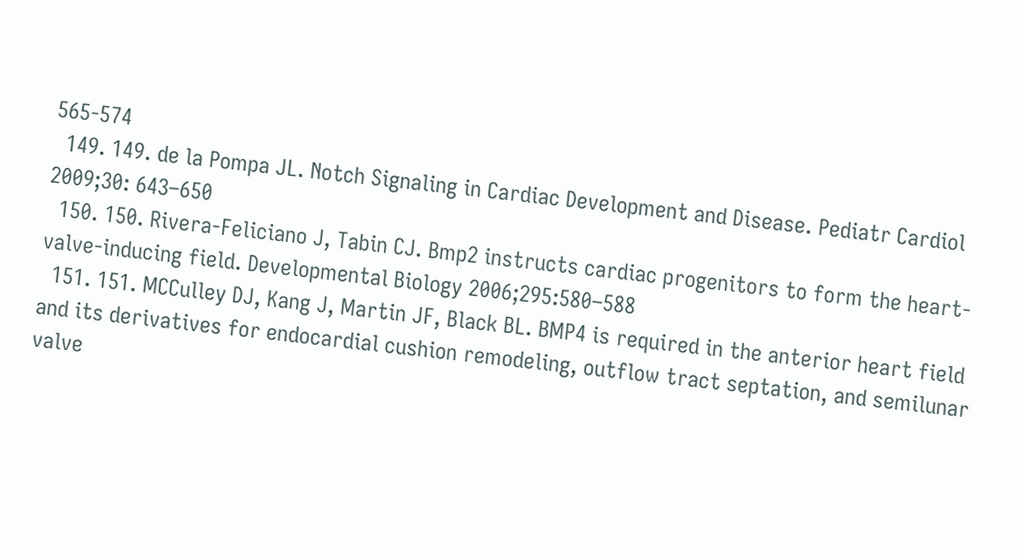565-574
  149. 149. de la Pompa JL. Notch Signaling in Cardiac Development and Disease. Pediatr Cardiol 2009;30: 643–650
  150. 150. Rivera-Feliciano J, Tabin CJ. Bmp2 instructs cardiac progenitors to form the heart-valve-inducing field. Developmental Biology 2006;295:580–588
  151. 151. MCCulley DJ, Kang J, Martin JF, Black BL. BMP4 is required in the anterior heart field and its derivatives for endocardial cushion remodeling, outflow tract septation, and semilunar valve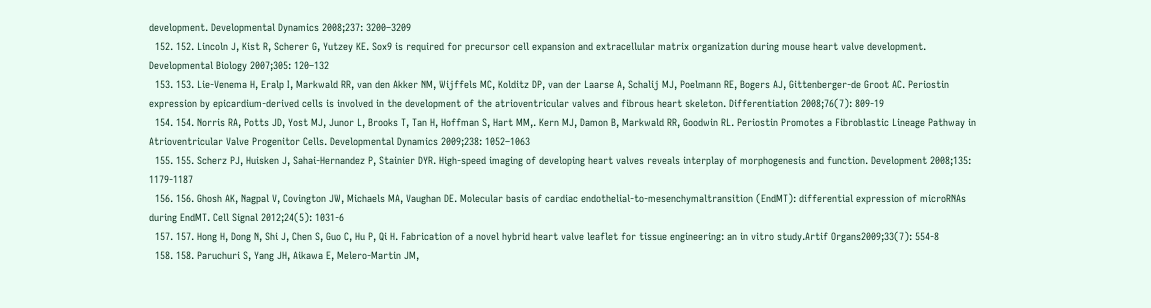development. Developmental Dynamics 2008;237: 3200–3209
  152. 152. Lincoln J, Kist R, Scherer G, Yutzey KE. Sox9 is required for precursor cell expansion and extracellular matrix organization during mouse heart valve development. Developmental Biology 2007;305: 120–132
  153. 153. Lie-Venema H, Eralp I, Markwald RR, van den Akker NM, Wijffels MC, Kolditz DP, van der Laarse A, Schalij MJ, Poelmann RE, Bogers AJ, Gittenberger-de Groot AC. Periostin expression by epicardium-derived cells is involved in the development of the atrioventricular valves and fibrous heart skeleton. Differentiation 2008;76(7): 809-19
  154. 154. Norris RA, Potts JD, Yost MJ, Junor L, Brooks T, Tan H, Hoffman S, Hart MM,. Kern MJ, Damon B, Markwald RR, Goodwin RL. Periostin Promotes a Fibroblastic Lineage Pathway in Atrioventricular Valve Progenitor Cells. Developmental Dynamics 2009;238: 1052–1063
  155. 155. Scherz PJ, Huisken J, Sahai-Hernandez P, Stainier DYR. High-speed imaging of developing heart valves reveals interplay of morphogenesis and function. Development 2008;135: 1179-1187
  156. 156. Ghosh AK, Nagpal V, Covington JW, Michaels MA, Vaughan DE. Molecular basis of cardiac endothelial-to-mesenchymaltransition (EndMT): differential expression of microRNAs during EndMT. Cell Signal 2012;24(5): 1031-6
  157. 157. Hong H, Dong N, Shi J, Chen S, Guo C, Hu P, Qi H. Fabrication of a novel hybrid heart valve leaflet for tissue engineering: an in vitro study.Artif Organs2009;33(7): 554-8
  158. 158. Paruchuri S, Yang JH, Aikawa E, Melero-Martin JM,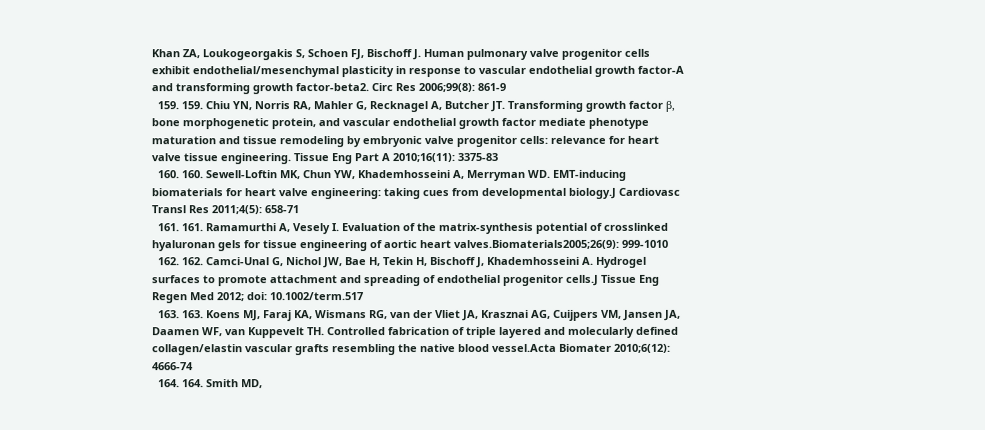Khan ZA, Loukogeorgakis S, Schoen FJ, Bischoff J. Human pulmonary valve progenitor cells exhibit endothelial/mesenchymal plasticity in response to vascular endothelial growth factor-A and transforming growth factor-beta2. Circ Res 2006;99(8): 861-9
  159. 159. Chiu YN, Norris RA, Mahler G, Recknagel A, Butcher JT. Transforming growth factor β, bone morphogenetic protein, and vascular endothelial growth factor mediate phenotype maturation and tissue remodeling by embryonic valve progenitor cells: relevance for heart valve tissue engineering. Tissue Eng Part A 2010;16(11): 3375-83
  160. 160. Sewell-Loftin MK, Chun YW, Khademhosseini A, Merryman WD. EMT-inducing biomaterials for heart valve engineering: taking cues from developmental biology.J Cardiovasc Transl Res 2011;4(5): 658-71
  161. 161. Ramamurthi A, Vesely I. Evaluation of the matrix-synthesis potential of crosslinked hyaluronan gels for tissue engineering of aortic heart valves.Biomaterials2005;26(9): 999-1010
  162. 162. Camci-Unal G, Nichol JW, Bae H, Tekin H, Bischoff J, Khademhosseini A. Hydrogel surfaces to promote attachment and spreading of endothelial progenitor cells.J Tissue Eng Regen Med 2012; doi: 10.1002/term.517
  163. 163. Koens MJ, Faraj KA, Wismans RG, van der Vliet JA, Krasznai AG, Cuijpers VM, Jansen JA, Daamen WF, van Kuppevelt TH. Controlled fabrication of triple layered and molecularly defined collagen/elastin vascular grafts resembling the native blood vessel.Acta Biomater 2010;6(12): 4666-74
  164. 164. Smith MD,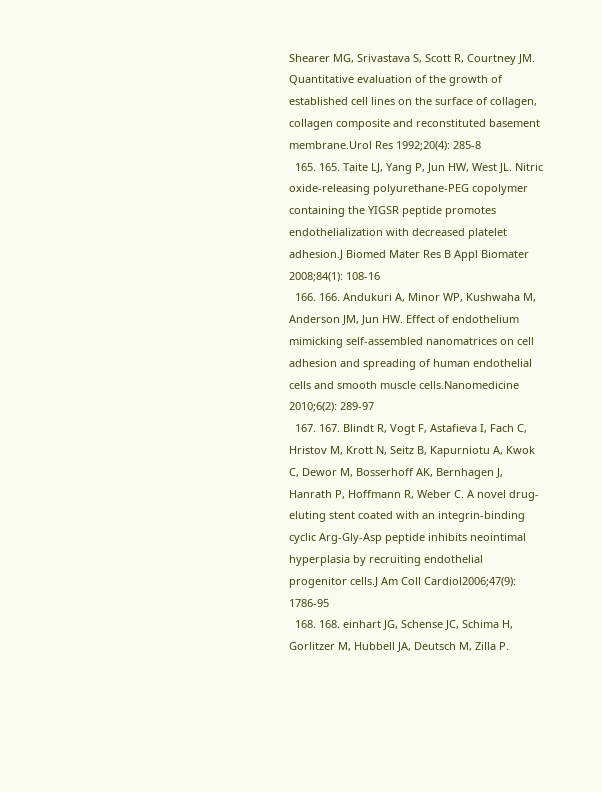Shearer MG, Srivastava S, Scott R, Courtney JM. Quantitative evaluation of the growth of established cell lines on the surface of collagen, collagen composite and reconstituted basement membrane.Urol Res 1992;20(4): 285-8
  165. 165. Taite LJ, Yang P, Jun HW, West JL. Nitric oxide-releasing polyurethane-PEG copolymer containing the YIGSR peptide promotes endothelialization with decreased platelet adhesion.J Biomed Mater Res B Appl Biomater 2008;84(1): 108-16
  166. 166. Andukuri A, Minor WP, Kushwaha M, Anderson JM, Jun HW. Effect of endothelium mimicking self-assembled nanomatrices on cell adhesion and spreading of human endothelial cells and smooth muscle cells.Nanomedicine 2010;6(2): 289-97
  167. 167. Blindt R, Vogt F, Astafieva I, Fach C, Hristov M, Krott N, Seitz B, Kapurniotu A, Kwok C, Dewor M, Bosserhoff AK, Bernhagen J, Hanrath P, Hoffmann R, Weber C. A novel drug-eluting stent coated with an integrin-binding cyclic Arg-Gly-Asp peptide inhibits neointimal hyperplasia by recruiting endothelial progenitor cells.J Am Coll Cardiol2006;47(9): 1786-95
  168. 168. einhart JG, Schense JC, Schima H, Gorlitzer M, Hubbell JA, Deutsch M, Zilla P.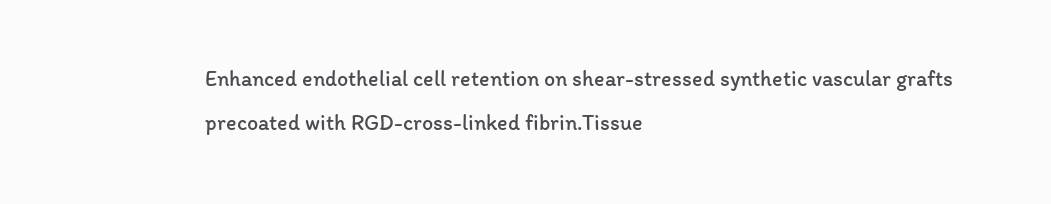Enhanced endothelial cell retention on shear-stressed synthetic vascular grafts precoated with RGD-cross-linked fibrin.Tissue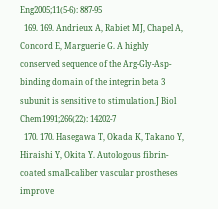Eng2005;11(5-6): 887-95
  169. 169. Andrieux A, Rabiet MJ, Chapel A, Concord E, Marguerie G. A highly conserved sequence of the Arg-Gly-Asp-binding domain of the integrin beta 3 subunit is sensitive to stimulation.J Biol Chem1991;266(22): 14202-7
  170. 170. Hasegawa T, Okada K, Takano Y, Hiraishi Y, Okita Y. Autologous fibrin-coated small-caliber vascular prostheses improve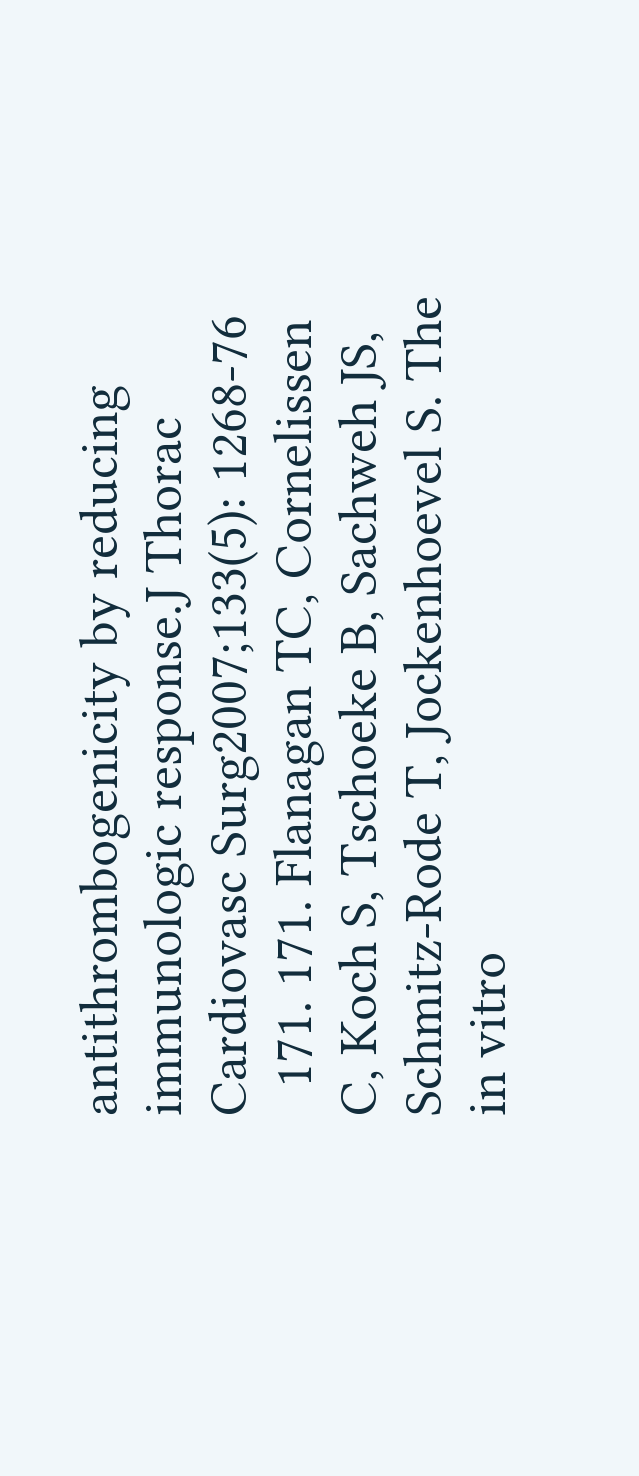antithrombogenicity by reducing immunologic response.J Thorac Cardiovasc Surg2007;133(5): 1268-76
  171. 171. Flanagan TC, Cornelissen C, Koch S, Tschoeke B, Sachweh JS, Schmitz-Rode T, Jockenhoevel S. The in vitro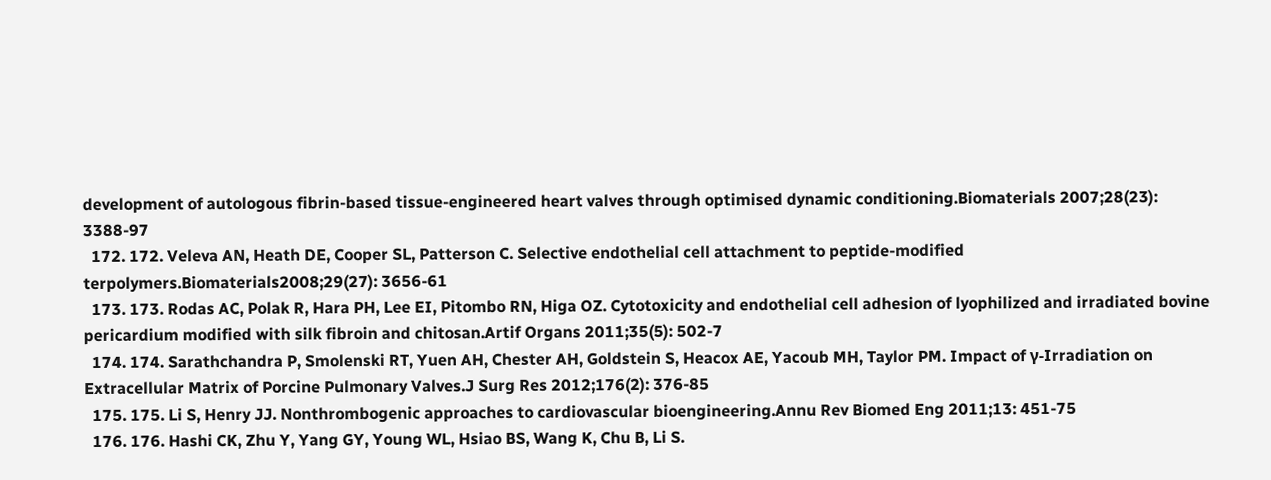development of autologous fibrin-based tissue-engineered heart valves through optimised dynamic conditioning.Biomaterials 2007;28(23): 3388-97
  172. 172. Veleva AN, Heath DE, Cooper SL, Patterson C. Selective endothelial cell attachment to peptide-modified terpolymers.Biomaterials2008;29(27): 3656-61
  173. 173. Rodas AC, Polak R, Hara PH, Lee EI, Pitombo RN, Higa OZ. Cytotoxicity and endothelial cell adhesion of lyophilized and irradiated bovine pericardium modified with silk fibroin and chitosan.Artif Organs 2011;35(5): 502-7
  174. 174. Sarathchandra P, Smolenski RT, Yuen AH, Chester AH, Goldstein S, Heacox AE, Yacoub MH, Taylor PM. Impact of γ-Irradiation on Extracellular Matrix of Porcine Pulmonary Valves.J Surg Res 2012;176(2): 376-85
  175. 175. Li S, Henry JJ. Nonthrombogenic approaches to cardiovascular bioengineering.Annu Rev Biomed Eng 2011;13: 451-75
  176. 176. Hashi CK, Zhu Y, Yang GY, Young WL, Hsiao BS, Wang K, Chu B, Li S.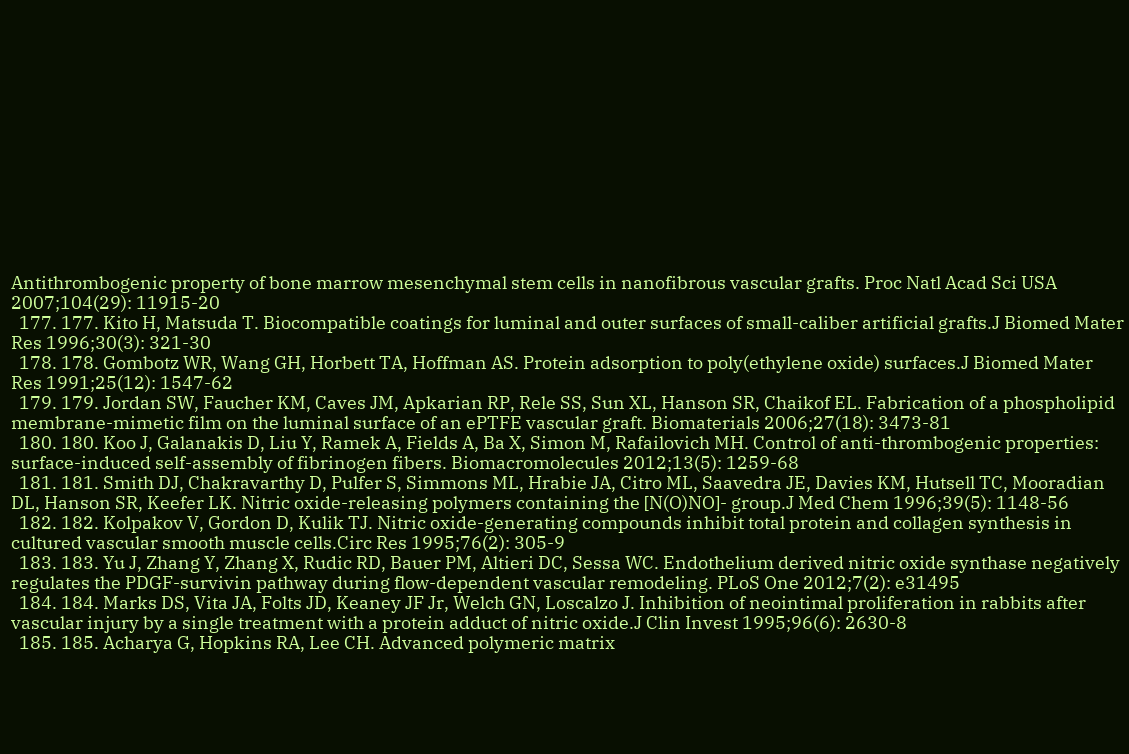Antithrombogenic property of bone marrow mesenchymal stem cells in nanofibrous vascular grafts. Proc Natl Acad Sci USA 2007;104(29): 11915-20
  177. 177. Kito H, Matsuda T. Biocompatible coatings for luminal and outer surfaces of small-caliber artificial grafts.J Biomed Mater Res 1996;30(3): 321-30
  178. 178. Gombotz WR, Wang GH, Horbett TA, Hoffman AS. Protein adsorption to poly(ethylene oxide) surfaces.J Biomed Mater Res 1991;25(12): 1547-62
  179. 179. Jordan SW, Faucher KM, Caves JM, Apkarian RP, Rele SS, Sun XL, Hanson SR, Chaikof EL. Fabrication of a phospholipid membrane-mimetic film on the luminal surface of an ePTFE vascular graft. Biomaterials 2006;27(18): 3473-81
  180. 180. Koo J, Galanakis D, Liu Y, Ramek A, Fields A, Ba X, Simon M, Rafailovich MH. Control of anti-thrombogenic properties: surface-induced self-assembly of fibrinogen fibers. Biomacromolecules 2012;13(5): 1259-68
  181. 181. Smith DJ, Chakravarthy D, Pulfer S, Simmons ML, Hrabie JA, Citro ML, Saavedra JE, Davies KM, Hutsell TC, Mooradian DL, Hanson SR, Keefer LK. Nitric oxide-releasing polymers containing the [N(O)NO]- group.J Med Chem 1996;39(5): 1148-56
  182. 182. Kolpakov V, Gordon D, Kulik TJ. Nitric oxide-generating compounds inhibit total protein and collagen synthesis in cultured vascular smooth muscle cells.Circ Res 1995;76(2): 305-9
  183. 183. Yu J, Zhang Y, Zhang X, Rudic RD, Bauer PM, Altieri DC, Sessa WC. Endothelium derived nitric oxide synthase negatively regulates the PDGF-survivin pathway during flow-dependent vascular remodeling. PLoS One 2012;7(2): e31495
  184. 184. Marks DS, Vita JA, Folts JD, Keaney JF Jr, Welch GN, Loscalzo J. Inhibition of neointimal proliferation in rabbits after vascular injury by a single treatment with a protein adduct of nitric oxide.J Clin Invest 1995;96(6): 2630-8
  185. 185. Acharya G, Hopkins RA, Lee CH. Advanced polymeric matrix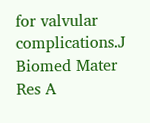for valvular complications.J Biomed Mater Res A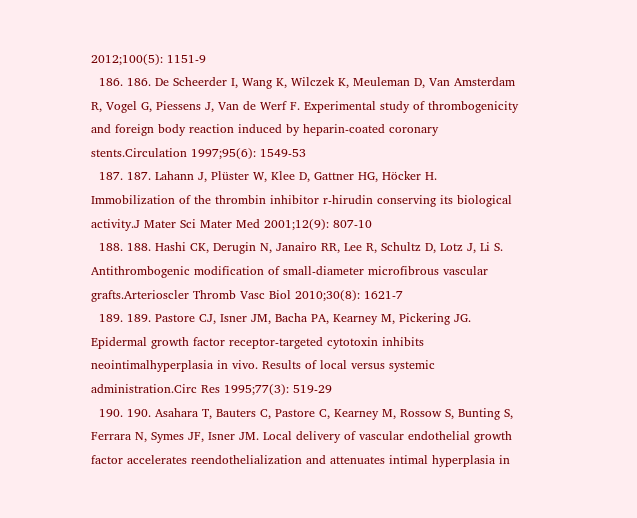2012;100(5): 1151-9
  186. 186. De Scheerder I, Wang K, Wilczek K, Meuleman D, Van Amsterdam R, Vogel G, Piessens J, Van de Werf F. Experimental study of thrombogenicity and foreign body reaction induced by heparin-coated coronary stents.Circulation 1997;95(6): 1549-53
  187. 187. Lahann J, Plüster W, Klee D, Gattner HG, Höcker H. Immobilization of the thrombin inhibitor r-hirudin conserving its biological activity.J Mater Sci Mater Med 2001;12(9): 807-10
  188. 188. Hashi CK, Derugin N, Janairo RR, Lee R, Schultz D, Lotz J, Li S. Antithrombogenic modification of small-diameter microfibrous vascular grafts.Arterioscler Thromb Vasc Biol 2010;30(8): 1621-7
  189. 189. Pastore CJ, Isner JM, Bacha PA, Kearney M, Pickering JG. Epidermal growth factor receptor-targeted cytotoxin inhibits neointimalhyperplasia in vivo. Results of local versus systemic administration.Circ Res 1995;77(3): 519-29
  190. 190. Asahara T, Bauters C, Pastore C, Kearney M, Rossow S, Bunting S, Ferrara N, Symes JF, Isner JM. Local delivery of vascular endothelial growth factor accelerates reendothelialization and attenuates intimal hyperplasia in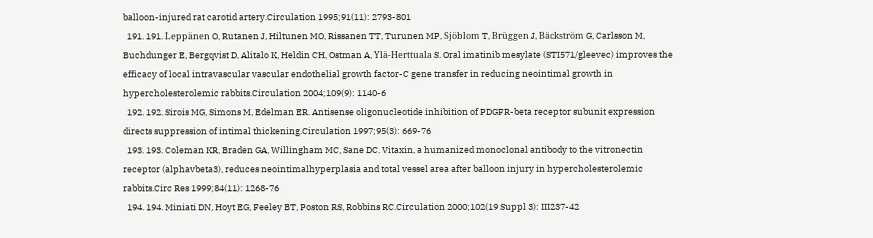balloon-injured rat carotid artery.Circulation 1995;91(11): 2793-801
  191. 191. Leppänen O, Rutanen J, Hiltunen MO, Rissanen TT, Turunen MP, Sjöblom T, Brüggen J, Bäckström G, Carlsson M, Buchdunger E, Bergqvist D, Alitalo K, Heldin CH, Ostman A, Ylä-Herttuala S. Oral imatinib mesylate (STI571/gleevec) improves the efficacy of local intravascular vascular endothelial growth factor-C gene transfer in reducing neointimal growth in hypercholesterolemic rabbits.Circulation 2004;109(9): 1140-6
  192. 192. Sirois MG, Simons M, Edelman ER. Antisense oligonucleotide inhibition of PDGFR-beta receptor subunit expression directs suppression of intimal thickening.Circulation 1997;95(3): 669-76
  193. 193. Coleman KR, Braden GA, Willingham MC, Sane DC. Vitaxin, a humanized monoclonal antibody to the vitronectin receptor (alphavbeta3), reduces neointimalhyperplasia and total vessel area after balloon injury in hypercholesterolemic rabbits.Circ Res 1999;84(11): 1268-76
  194. 194. Miniati DN, Hoyt EG, Feeley BT, Poston RS, Robbins RC.Circulation 2000;102(19 Suppl 3): III237-42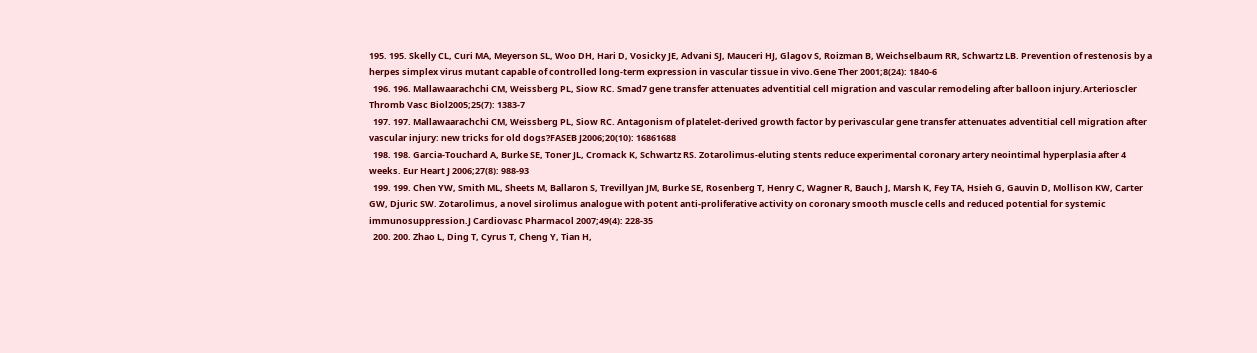195. 195. Skelly CL, Curi MA, Meyerson SL, Woo DH, Hari D, Vosicky JE, Advani SJ, Mauceri HJ, Glagov S, Roizman B, Weichselbaum RR, Schwartz LB. Prevention of restenosis by a herpes simplex virus mutant capable of controlled long-term expression in vascular tissue in vivo.Gene Ther 2001;8(24): 1840-6
  196. 196. Mallawaarachchi CM, Weissberg PL, Siow RC. Smad7 gene transfer attenuates adventitial cell migration and vascular remodeling after balloon injury.Arterioscler Thromb Vasc Biol2005;25(7): 1383-7
  197. 197. Mallawaarachchi CM, Weissberg PL, Siow RC. Antagonism of platelet-derived growth factor by perivascular gene transfer attenuates adventitial cell migration after vascular injury: new tricks for old dogs?FASEB J2006;20(10): 16861688
  198. 198. Garcia-Touchard A, Burke SE, Toner JL, Cromack K, Schwartz RS. Zotarolimus-eluting stents reduce experimental coronary artery neointimal hyperplasia after 4 weeks. Eur Heart J 2006;27(8): 988-93
  199. 199. Chen YW, Smith ML, Sheets M, Ballaron S, Trevillyan JM, Burke SE, Rosenberg T, Henry C, Wagner R, Bauch J, Marsh K, Fey TA, Hsieh G, Gauvin D, Mollison KW, Carter GW, Djuric SW. Zotarolimus, a novel sirolimus analogue with potent anti-proliferative activity on coronary smooth muscle cells and reduced potential for systemic immunosuppression.J Cardiovasc Pharmacol 2007;49(4): 228-35
  200. 200. Zhao L, Ding T, Cyrus T, Cheng Y, Tian H,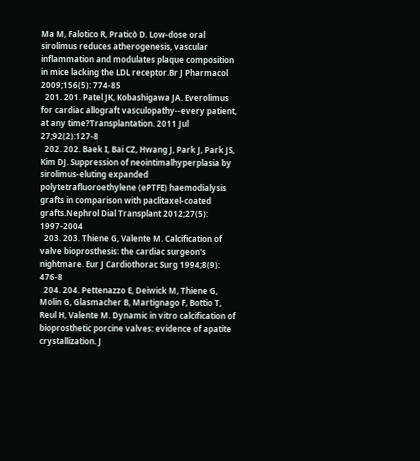Ma M, Falotico R, Praticò D. Low-dose oral sirolimus reduces atherogenesis, vascular inflammation and modulates plaque composition in mice lacking the LDL receptor.Br J Pharmacol 2009;156(5): 774-85
  201. 201. Patel JK, Kobashigawa JA. Everolimus for cardiac allograft vasculopathy--every patient, at any time?Transplantation. 2011 Jul 27;92(2):127-8
  202. 202. Baek I, Bai CZ, Hwang J, Park J, Park JS, Kim DJ. Suppression of neointimalhyperplasia by sirolimus-eluting expanded polytetrafluoroethylene (ePTFE) haemodialysis grafts in comparison with paclitaxel-coated grafts.Nephrol Dial Transplant 2012;27(5): 1997-2004
  203. 203. Thiene G, Valente M. Calcification of valve bioprosthesis: the cardiac surgeon's nightmare. Eur J Cardiothorac Surg 1994;8(9): 476-8
  204. 204. Pettenazzo E, Deiwick M, Thiene G, Molin G, Glasmacher B, Martignago F, Bottio T, Reul H, Valente M. Dynamic in vitro calcification of bioprosthetic porcine valves: evidence of apatite crystallization. J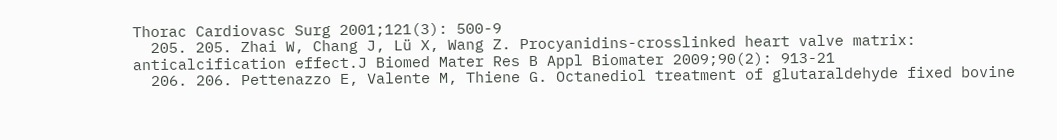Thorac Cardiovasc Surg 2001;121(3): 500-9
  205. 205. Zhai W, Chang J, Lü X, Wang Z. Procyanidins-crosslinked heart valve matrix: anticalcification effect.J Biomed Mater Res B Appl Biomater 2009;90(2): 913-21
  206. 206. Pettenazzo E, Valente M, Thiene G. Octanediol treatment of glutaraldehyde fixed bovine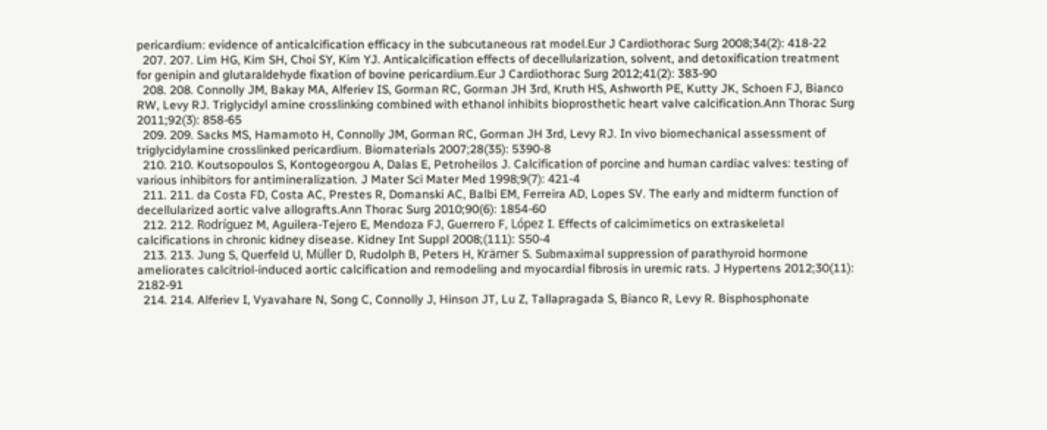pericardium: evidence of anticalcification efficacy in the subcutaneous rat model.Eur J Cardiothorac Surg 2008;34(2): 418-22
  207. 207. Lim HG, Kim SH, Choi SY, Kim YJ. Anticalcification effects of decellularization, solvent, and detoxification treatment for genipin and glutaraldehyde fixation of bovine pericardium.Eur J Cardiothorac Surg 2012;41(2): 383-90
  208. 208. Connolly JM, Bakay MA, Alferiev IS, Gorman RC, Gorman JH 3rd, Kruth HS, Ashworth PE, Kutty JK, Schoen FJ, Bianco RW, Levy RJ. Triglycidyl amine crosslinking combined with ethanol inhibits bioprosthetic heart valve calcification.Ann Thorac Surg 2011;92(3): 858-65
  209. 209. Sacks MS, Hamamoto H, Connolly JM, Gorman RC, Gorman JH 3rd, Levy RJ. In vivo biomechanical assessment of triglycidylamine crosslinked pericardium. Biomaterials 2007;28(35): 5390-8
  210. 210. Koutsopoulos S, Kontogeorgou A, Dalas E, Petroheilos J. Calcification of porcine and human cardiac valves: testing of various inhibitors for antimineralization. J Mater Sci Mater Med 1998;9(7): 421-4
  211. 211. da Costa FD, Costa AC, Prestes R, Domanski AC, Balbi EM, Ferreira AD, Lopes SV. The early and midterm function of decellularized aortic valve allografts.Ann Thorac Surg 2010;90(6): 1854-60
  212. 212. Rodríguez M, Aguilera-Tejero E, Mendoza FJ, Guerrero F, López I. Effects of calcimimetics on extraskeletal calcifications in chronic kidney disease. Kidney Int Suppl 2008;(111): S50-4
  213. 213. Jung S, Querfeld U, Müller D, Rudolph B, Peters H, Krämer S. Submaximal suppression of parathyroid hormone ameliorates calcitriol-induced aortic calcification and remodeling and myocardial fibrosis in uremic rats. J Hypertens 2012;30(11): 2182-91
  214. 214. Alferiev I, Vyavahare N, Song C, Connolly J, Hinson JT, Lu Z, Tallapragada S, Bianco R, Levy R. Bisphosphonate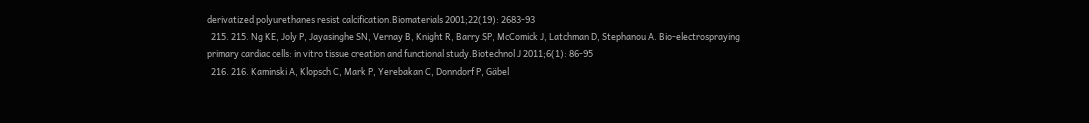derivatized polyurethanes resist calcification.Biomaterials 2001;22(19): 2683-93
  215. 215. Ng KE, Joly P, Jayasinghe SN, Vernay B, Knight R, Barry SP, McComick J, Latchman D, Stephanou A. Bio-electrospraying primary cardiac cells: in vitro tissue creation and functional study.Biotechnol J 2011;6(1): 86-95
  216. 216. Kaminski A, Klopsch C, Mark P, Yerebakan C, Donndorf P, Gäbel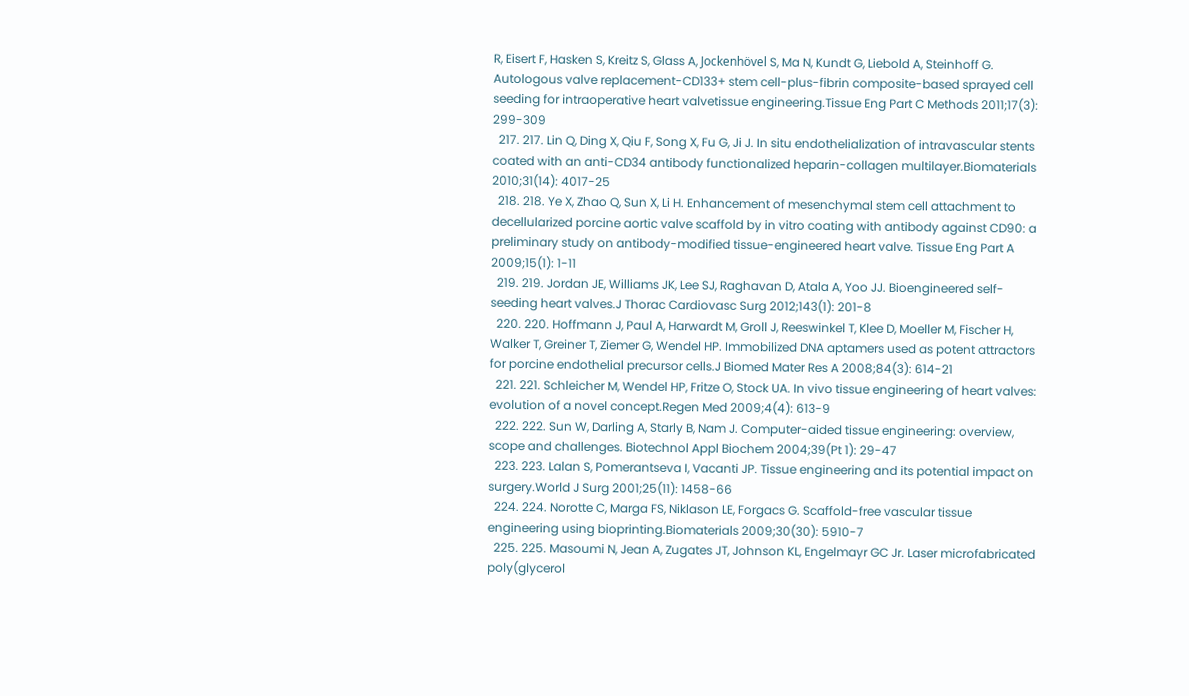R, Eisert F, Hasken S, Kreitz S, Glass A, Jockenhövel S, Ma N, Kundt G, Liebold A, Steinhoff G. Autologous valve replacement-CD133+ stem cell-plus-fibrin composite-based sprayed cell seeding for intraoperative heart valvetissue engineering.Tissue Eng Part C Methods 2011;17(3): 299-309
  217. 217. Lin Q, Ding X, Qiu F, Song X, Fu G, Ji J. In situ endothelialization of intravascular stents coated with an anti-CD34 antibody functionalized heparin-collagen multilayer.Biomaterials 2010;31(14): 4017-25
  218. 218. Ye X, Zhao Q, Sun X, Li H. Enhancement of mesenchymal stem cell attachment to decellularized porcine aortic valve scaffold by in vitro coating with antibody against CD90: a preliminary study on antibody-modified tissue-engineered heart valve. Tissue Eng Part A 2009;15(1): 1-11
  219. 219. Jordan JE, Williams JK, Lee SJ, Raghavan D, Atala A, Yoo JJ. Bioengineered self-seeding heart valves.J Thorac Cardiovasc Surg 2012;143(1): 201-8
  220. 220. Hoffmann J, Paul A, Harwardt M, Groll J, Reeswinkel T, Klee D, Moeller M, Fischer H, Walker T, Greiner T, Ziemer G, Wendel HP. Immobilized DNA aptamers used as potent attractors for porcine endothelial precursor cells.J Biomed Mater Res A 2008;84(3): 614-21
  221. 221. Schleicher M, Wendel HP, Fritze O, Stock UA. In vivo tissue engineering of heart valves: evolution of a novel concept.Regen Med 2009;4(4): 613-9
  222. 222. Sun W, Darling A, Starly B, Nam J. Computer-aided tissue engineering: overview, scope and challenges. Biotechnol Appl Biochem 2004;39(Pt 1): 29-47
  223. 223. Lalan S, Pomerantseva I, Vacanti JP. Tissue engineering and its potential impact on surgery.World J Surg 2001;25(11): 1458-66
  224. 224. Norotte C, Marga FS, Niklason LE, Forgacs G. Scaffold-free vascular tissue engineering using bioprinting.Biomaterials 2009;30(30): 5910-7
  225. 225. Masoumi N, Jean A, Zugates JT, Johnson KL, Engelmayr GC Jr. Laser microfabricated poly(glycerol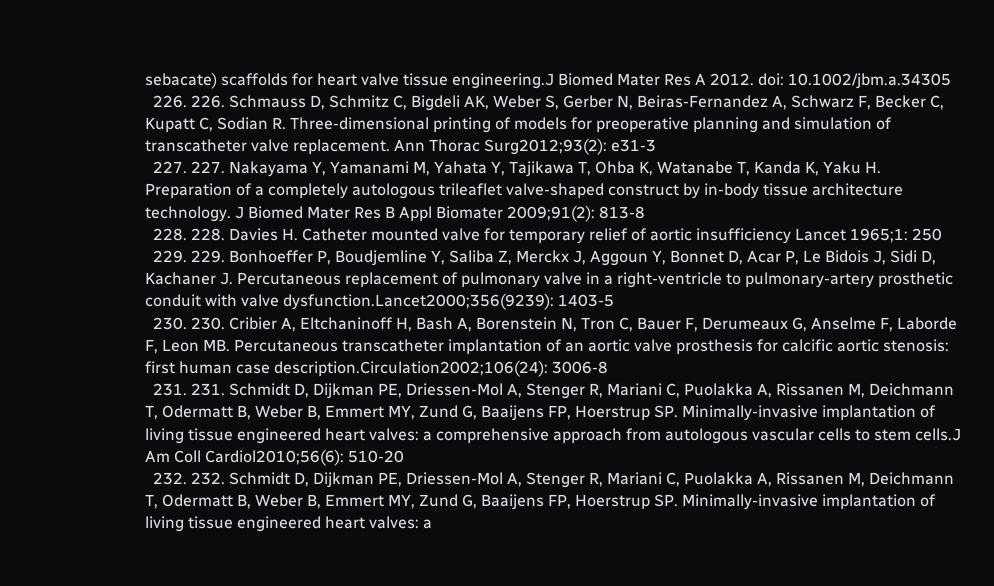sebacate) scaffolds for heart valve tissue engineering.J Biomed Mater Res A 2012. doi: 10.1002/jbm.a.34305
  226. 226. Schmauss D, Schmitz C, Bigdeli AK, Weber S, Gerber N, Beiras-Fernandez A, Schwarz F, Becker C, Kupatt C, Sodian R. Three-dimensional printing of models for preoperative planning and simulation of transcatheter valve replacement. Ann Thorac Surg2012;93(2): e31-3
  227. 227. Nakayama Y, Yamanami M, Yahata Y, Tajikawa T, Ohba K, Watanabe T, Kanda K, Yaku H. Preparation of a completely autologous trileaflet valve-shaped construct by in-body tissue architecture technology. J Biomed Mater Res B Appl Biomater 2009;91(2): 813-8
  228. 228. Davies H. Catheter mounted valve for temporary relief of aortic insufficiency Lancet 1965;1: 250
  229. 229. Bonhoeffer P, Boudjemline Y, Saliba Z, Merckx J, Aggoun Y, Bonnet D, Acar P, Le Bidois J, Sidi D, Kachaner J. Percutaneous replacement of pulmonary valve in a right-ventricle to pulmonary-artery prosthetic conduit with valve dysfunction.Lancet2000;356(9239): 1403-5
  230. 230. Cribier A, Eltchaninoff H, Bash A, Borenstein N, Tron C, Bauer F, Derumeaux G, Anselme F, Laborde F, Leon MB. Percutaneous transcatheter implantation of an aortic valve prosthesis for calcific aortic stenosis: first human case description.Circulation2002;106(24): 3006-8
  231. 231. Schmidt D, Dijkman PE, Driessen-Mol A, Stenger R, Mariani C, Puolakka A, Rissanen M, Deichmann T, Odermatt B, Weber B, Emmert MY, Zund G, Baaijens FP, Hoerstrup SP. Minimally-invasive implantation of living tissue engineered heart valves: a comprehensive approach from autologous vascular cells to stem cells.J Am Coll Cardiol2010;56(6): 510-20
  232. 232. Schmidt D, Dijkman PE, Driessen-Mol A, Stenger R, Mariani C, Puolakka A, Rissanen M, Deichmann T, Odermatt B, Weber B, Emmert MY, Zund G, Baaijens FP, Hoerstrup SP. Minimally-invasive implantation of living tissue engineered heart valves: a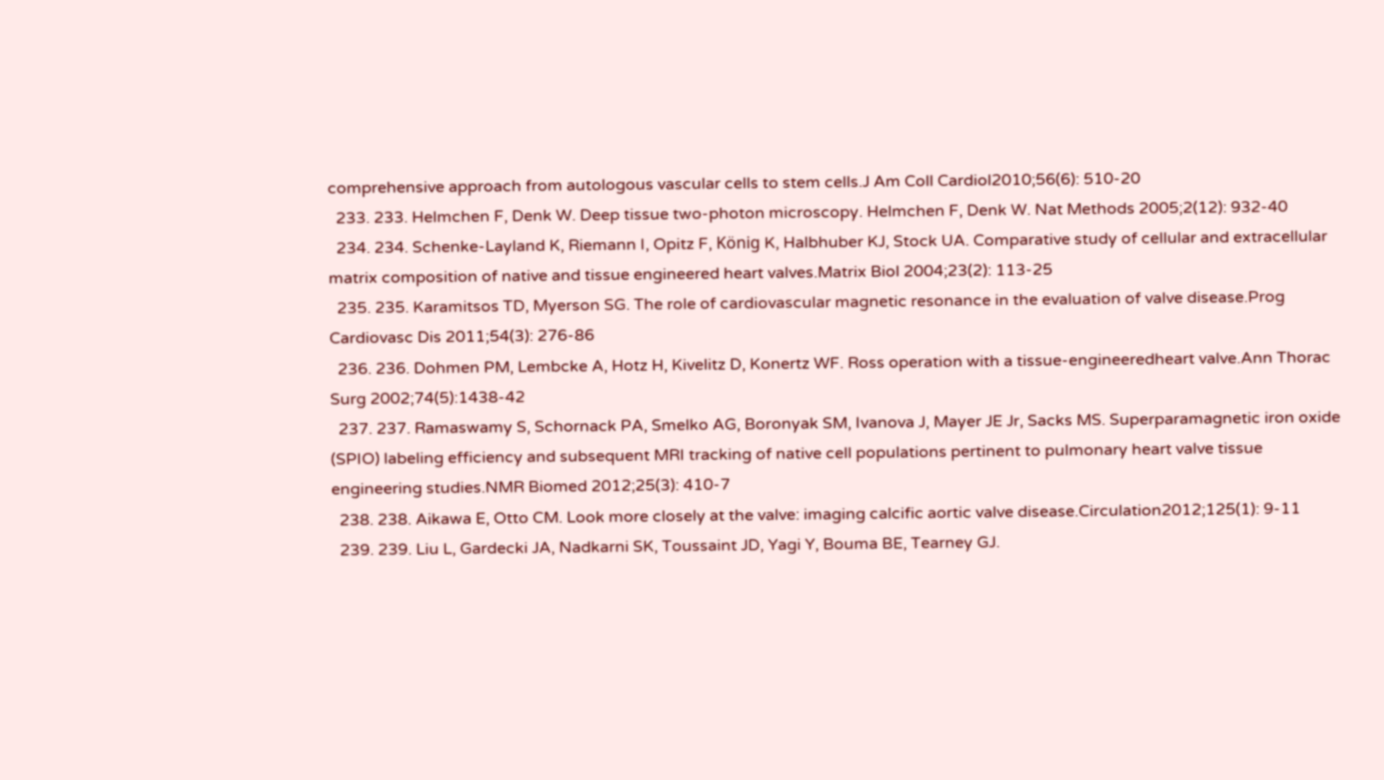comprehensive approach from autologous vascular cells to stem cells.J Am Coll Cardiol2010;56(6): 510-20
  233. 233. Helmchen F, Denk W. Deep tissue two-photon microscopy. Helmchen F, Denk W. Nat Methods 2005;2(12): 932-40
  234. 234. Schenke-Layland K, Riemann I, Opitz F, König K, Halbhuber KJ, Stock UA. Comparative study of cellular and extracellular matrix composition of native and tissue engineered heart valves.Matrix Biol 2004;23(2): 113-25
  235. 235. Karamitsos TD, Myerson SG. The role of cardiovascular magnetic resonance in the evaluation of valve disease.Prog Cardiovasc Dis 2011;54(3): 276-86
  236. 236. Dohmen PM, Lembcke A, Hotz H, Kivelitz D, Konertz WF. Ross operation with a tissue-engineeredheart valve.Ann Thorac Surg 2002;74(5):1438-42
  237. 237. Ramaswamy S, Schornack PA, Smelko AG, Boronyak SM, Ivanova J, Mayer JE Jr, Sacks MS. Superparamagnetic iron oxide (SPIO) labeling efficiency and subsequent MRI tracking of native cell populations pertinent to pulmonary heart valve tissue engineering studies.NMR Biomed 2012;25(3): 410-7
  238. 238. Aikawa E, Otto CM. Look more closely at the valve: imaging calcific aortic valve disease.Circulation2012;125(1): 9-11
  239. 239. Liu L, Gardecki JA, Nadkarni SK, Toussaint JD, Yagi Y, Bouma BE, Tearney GJ.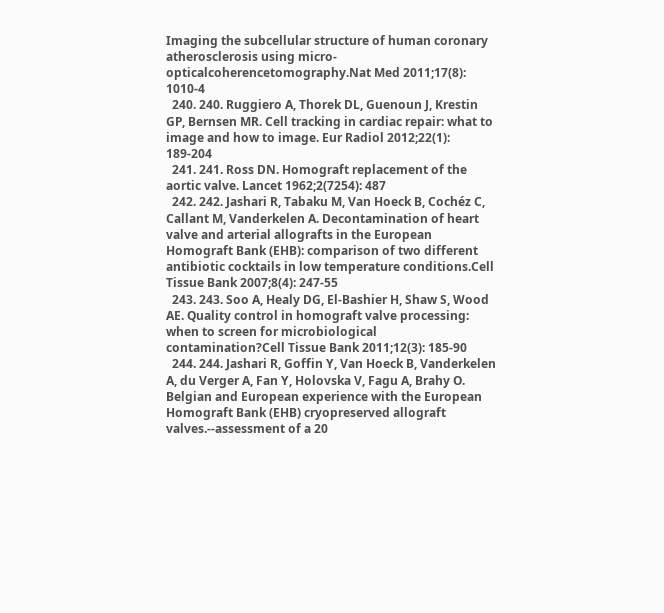Imaging the subcellular structure of human coronary atherosclerosis using micro-opticalcoherencetomography.Nat Med 2011;17(8): 1010-4
  240. 240. Ruggiero A, Thorek DL, Guenoun J, Krestin GP, Bernsen MR. Cell tracking in cardiac repair: what to image and how to image. Eur Radiol 2012;22(1): 189-204
  241. 241. Ross DN. Homograft replacement of the aortic valve. Lancet 1962;2(7254): 487
  242. 242. Jashari R, Tabaku M, Van Hoeck B, Cochéz C, Callant M, Vanderkelen A. Decontamination of heart valve and arterial allografts in the European Homograft Bank (EHB): comparison of two different antibiotic cocktails in low temperature conditions.Cell Tissue Bank 2007;8(4): 247-55
  243. 243. Soo A, Healy DG, El-Bashier H, Shaw S, Wood AE. Quality control in homograft valve processing: when to screen for microbiological contamination?Cell Tissue Bank 2011;12(3): 185-90
  244. 244. Jashari R, Goffin Y, Van Hoeck B, Vanderkelen A, du Verger A, Fan Y, Holovska V, Fagu A, Brahy O. Belgian and European experience with the European Homograft Bank (EHB) cryopreserved allograft valves.--assessment of a 20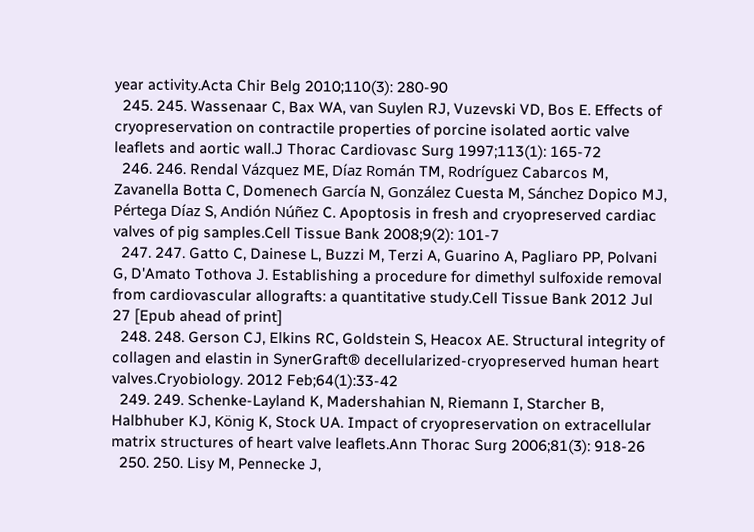year activity.Acta Chir Belg 2010;110(3): 280-90
  245. 245. Wassenaar C, Bax WA, van Suylen RJ, Vuzevski VD, Bos E. Effects of cryopreservation on contractile properties of porcine isolated aortic valve leaflets and aortic wall.J Thorac Cardiovasc Surg 1997;113(1): 165-72
  246. 246. Rendal Vázquez ME, Díaz Román TM, Rodríguez Cabarcos M, Zavanella Botta C, Domenech García N, González Cuesta M, Sánchez Dopico MJ, Pértega Díaz S, Andión Núñez C. Apoptosis in fresh and cryopreserved cardiac valves of pig samples.Cell Tissue Bank 2008;9(2): 101-7
  247. 247. Gatto C, Dainese L, Buzzi M, Terzi A, Guarino A, Pagliaro PP, Polvani G, D'Amato Tothova J. Establishing a procedure for dimethyl sulfoxide removal from cardiovascular allografts: a quantitative study.Cell Tissue Bank 2012 Jul 27 [Epub ahead of print]
  248. 248. Gerson CJ, Elkins RC, Goldstein S, Heacox AE. Structural integrity of collagen and elastin in SynerGraft® decellularized-cryopreserved human heart valves.Cryobiology. 2012 Feb;64(1):33-42
  249. 249. Schenke-Layland K, Madershahian N, Riemann I, Starcher B, Halbhuber KJ, König K, Stock UA. Impact of cryopreservation on extracellular matrix structures of heart valve leaflets.Ann Thorac Surg 2006;81(3): 918-26
  250. 250. Lisy M, Pennecke J,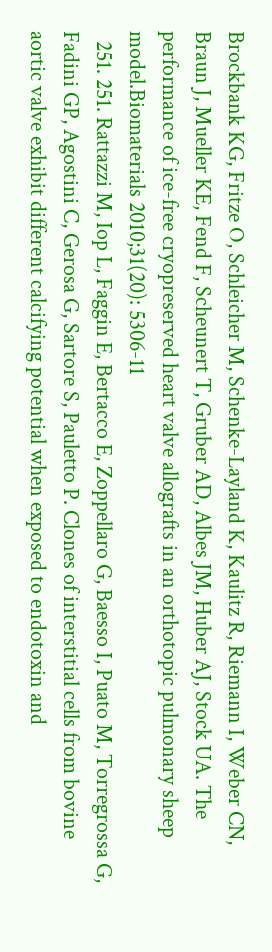Brockbank KG, Fritze O, Schleicher M, Schenke-Layland K, Kaulitz R, Riemann I, Weber CN, Braun J, Mueller KE, Fend F, Scheunert T, Gruber AD, Albes JM, Huber AJ, Stock UA. The performance of ice-free cryopreserved heart valve allografts in an orthotopic pulmonary sheep model.Biomaterials 2010;31(20): 5306-11
  251. 251. Rattazzi M, Iop L, Faggin E, Bertacco E, Zoppellaro G, Baesso I, Puato M, Torregrossa G, Fadini GP, Agostini C, Gerosa G, Sartore S, Pauletto P. Clones of interstitial cells from bovine aortic valve exhibit different calcifying potential when exposed to endotoxin and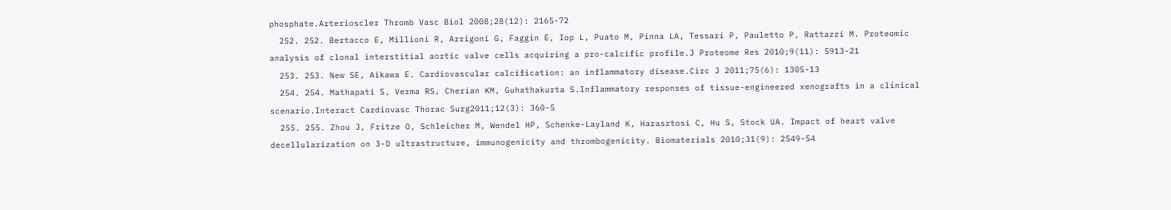phosphate.Arterioscler Thromb Vasc Biol 2008;28(12): 2165-72
  252. 252. Bertacco E, Millioni R, Arrigoni G, Faggin E, Iop L, Puato M, Pinna LA, Tessari P, Pauletto P, Rattazzi M. Proteomic analysis of clonal interstitial aortic valve cells acquiring a pro-calcific profile.J Proteome Res 2010;9(11): 5913-21
  253. 253. New SE, Aikawa E. Cardiovascular calcification: an inflammatory disease.Circ J 2011;75(6): 1305-13
  254. 254. Mathapati S, Verma RS, Cherian KM, Guhathakurta S.Inflammatory responses of tissue-engineered xenografts in a clinical scenario.Interact Cardiovasc Thorac Surg2011;12(3): 360-5
  255. 255. Zhou J, Fritze O, Schleicher M, Wendel HP, Schenke-Layland K, Harasztosi C, Hu S, Stock UA. Impact of heart valve decellularization on 3-D ultrastructure, immunogenicity and thrombogenicity. Biomaterials 2010;31(9): 2549-54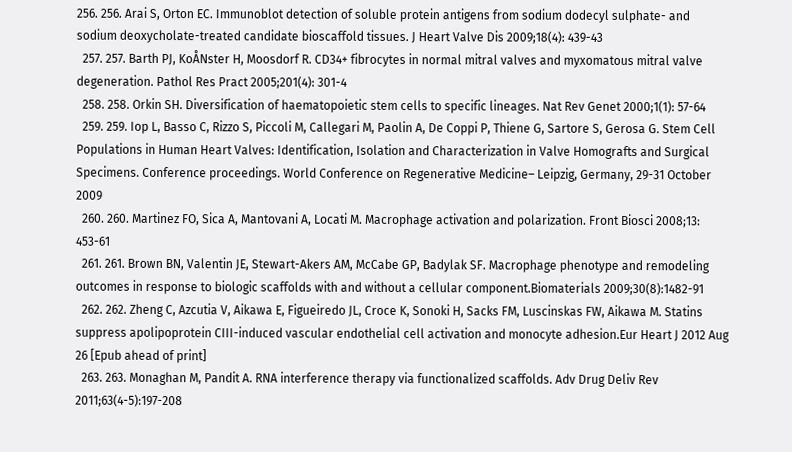256. 256. Arai S, Orton EC. Immunoblot detection of soluble protein antigens from sodium dodecyl sulphate- and sodium deoxycholate-treated candidate bioscaffold tissues. J Heart Valve Dis 2009;18(4): 439-43
  257. 257. Barth PJ, KoÅNster H, Moosdorf R. CD34+ fibrocytes in normal mitral valves and myxomatous mitral valve degeneration. Pathol Res Pract 2005;201(4): 301-4
  258. 258. Orkin SH. Diversification of haematopoietic stem cells to specific lineages. Nat Rev Genet 2000;1(1): 57-64
  259. 259. Iop L, Basso C, Rizzo S, Piccoli M, Callegari M, Paolin A, De Coppi P, Thiene G, Sartore S, Gerosa G. Stem Cell Populations in Human Heart Valves: Identification, Isolation and Characterization in Valve Homografts and Surgical Specimens. Conference proceedings. World Conference on Regenerative Medicine– Leipzig, Germany, 29-31 October 2009
  260. 260. Martinez FO, Sica A, Mantovani A, Locati M. Macrophage activation and polarization. Front Biosci 2008;13: 453-61
  261. 261. Brown BN, Valentin JE, Stewart-Akers AM, McCabe GP, Badylak SF. Macrophage phenotype and remodeling outcomes in response to biologic scaffolds with and without a cellular component.Biomaterials 2009;30(8):1482-91
  262. 262. Zheng C, Azcutia V, Aikawa E, Figueiredo JL, Croce K, Sonoki H, Sacks FM, Luscinskas FW, Aikawa M. Statins suppress apolipoprotein CIII-induced vascular endothelial cell activation and monocyte adhesion.Eur Heart J 2012 Aug 26 [Epub ahead of print]
  263. 263. Monaghan M, Pandit A. RNA interference therapy via functionalized scaffolds. Adv Drug Deliv Rev 2011;63(4-5):197-208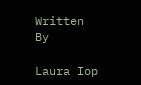Written By

Laura Iop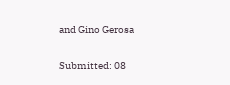and Gino Gerosa

Submitted: 08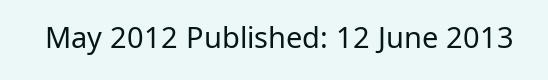May 2012 Published: 12 June 2013